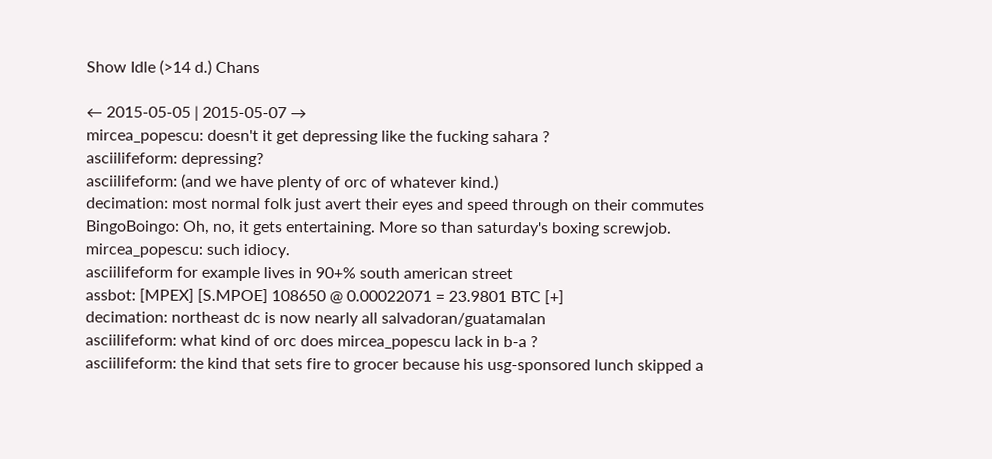Show Idle (>14 d.) Chans

← 2015-05-05 | 2015-05-07 →
mircea_popescu: doesn't it get depressing like the fucking sahara ?
asciilifeform: depressing?
asciilifeform: (and we have plenty of orc of whatever kind.)
decimation: most normal folk just avert their eyes and speed through on their commutes
BingoBoingo: Oh, no, it gets entertaining. More so than saturday's boxing screwjob.
mircea_popescu: such idiocy.
asciilifeform for example lives in 90+% south american street
assbot: [MPEX] [S.MPOE] 108650 @ 0.00022071 = 23.9801 BTC [+]
decimation: northeast dc is now nearly all salvadoran/guatamalan
asciilifeform: what kind of orc does mircea_popescu lack in b-a ?
asciilifeform: the kind that sets fire to grocer because his usg-sponsored lunch skipped a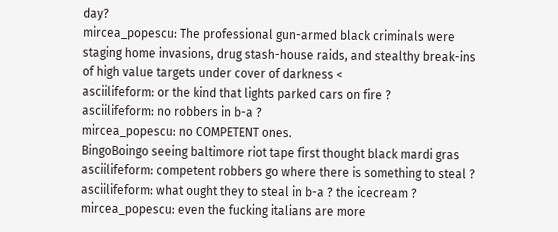day?
mircea_popescu: The professional gun-armed black criminals were staging home invasions, drug stash-house raids, and stealthy break-ins of high value targets under cover of darkness <
asciilifeform: or the kind that lights parked cars on fire ?
asciilifeform: no robbers in b-a ?
mircea_popescu: no COMPETENT ones.
BingoBoingo seeing baltimore riot tape first thought black mardi gras
asciilifeform: competent robbers go where there is something to steal ?
asciilifeform: what ought they to steal in b-a ? the icecream ?
mircea_popescu: even the fucking italians are more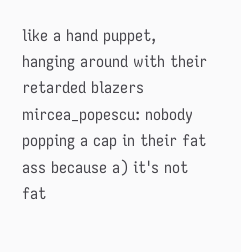like a hand puppet, hanging around with their retarded blazers
mircea_popescu: nobody popping a cap in their fat ass because a) it's not fat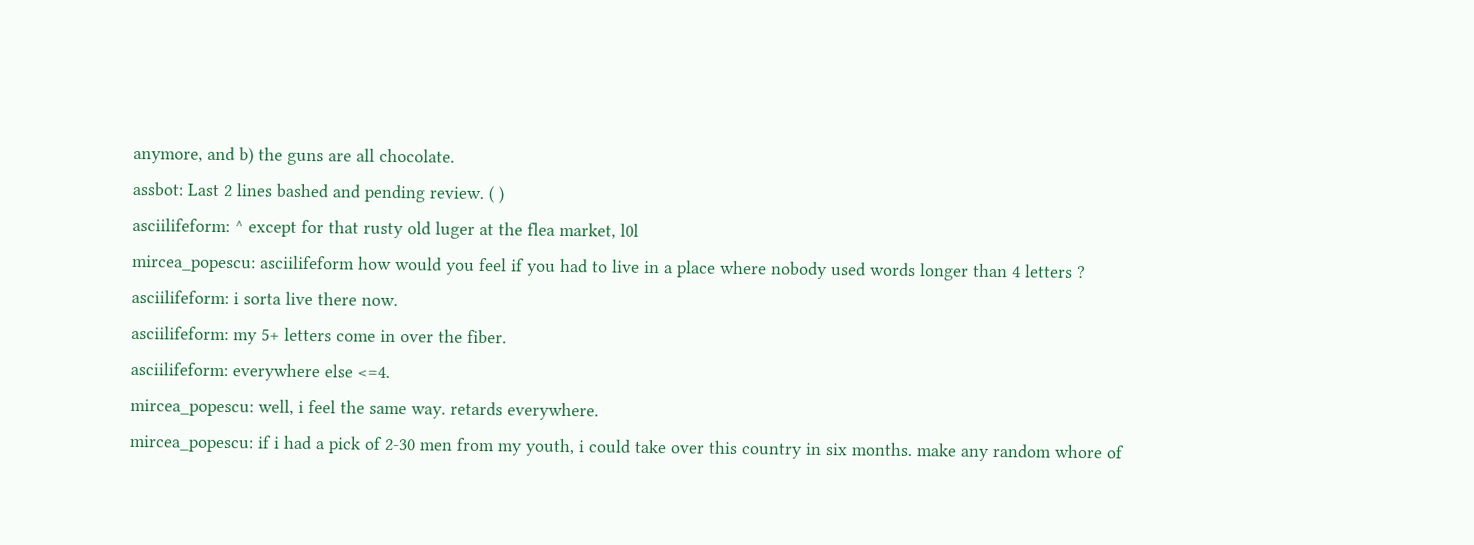anymore, and b) the guns are all chocolate.
assbot: Last 2 lines bashed and pending review. ( )
asciilifeform: ^ except for that rusty old luger at the flea market, l0l
mircea_popescu: asciilifeform how would you feel if you had to live in a place where nobody used words longer than 4 letters ?
asciilifeform: i sorta live there now.
asciilifeform: my 5+ letters come in over the fiber.
asciilifeform: everywhere else <=4.
mircea_popescu: well, i feel the same way. retards everywhere.
mircea_popescu: if i had a pick of 2-30 men from my youth, i could take over this country in six months. make any random whore of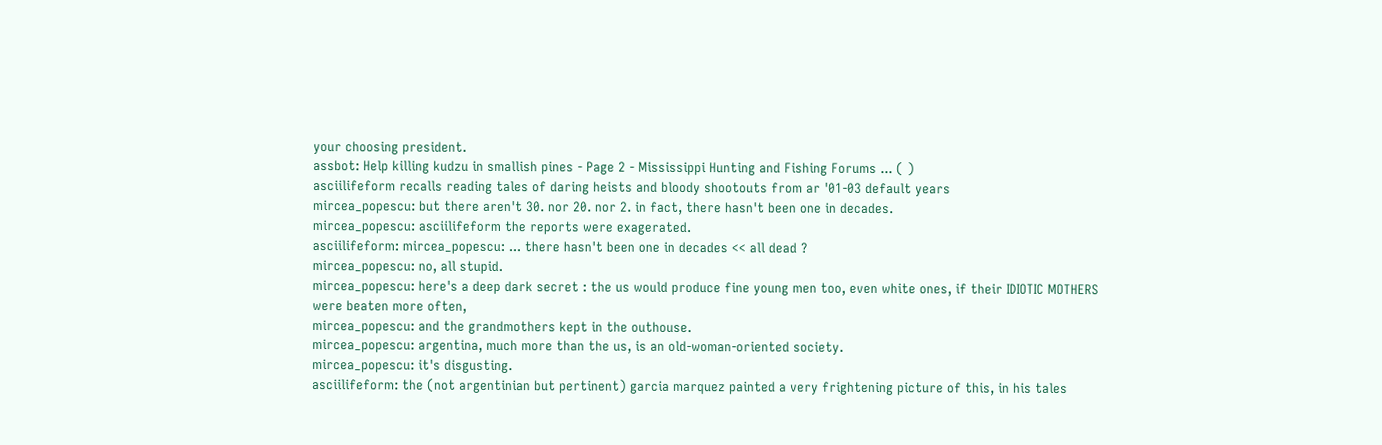your choosing president.
assbot: Help killing kudzu in smallish pines - Page 2 - Mississippi Hunting and Fishing Forums ... ( )
asciilifeform recalls reading tales of daring heists and bloody shootouts from ar '01-03 default years
mircea_popescu: but there aren't 30. nor 20. nor 2. in fact, there hasn't been one in decades.
mircea_popescu: asciilifeform the reports were exagerated.
asciilifeform: mircea_popescu: ... there hasn't been one in decades << all dead ?
mircea_popescu: no, all stupid.
mircea_popescu: here's a deep dark secret : the us would produce fine young men too, even white ones, if their IDIOTIC MOTHERS were beaten more often,
mircea_popescu: and the grandmothers kept in the outhouse.
mircea_popescu: argentina, much more than the us, is an old-woman-oriented society.
mircea_popescu: it's disgusting.
asciilifeform: the (not argentinian but pertinent) garcia marquez painted a very frightening picture of this, in his tales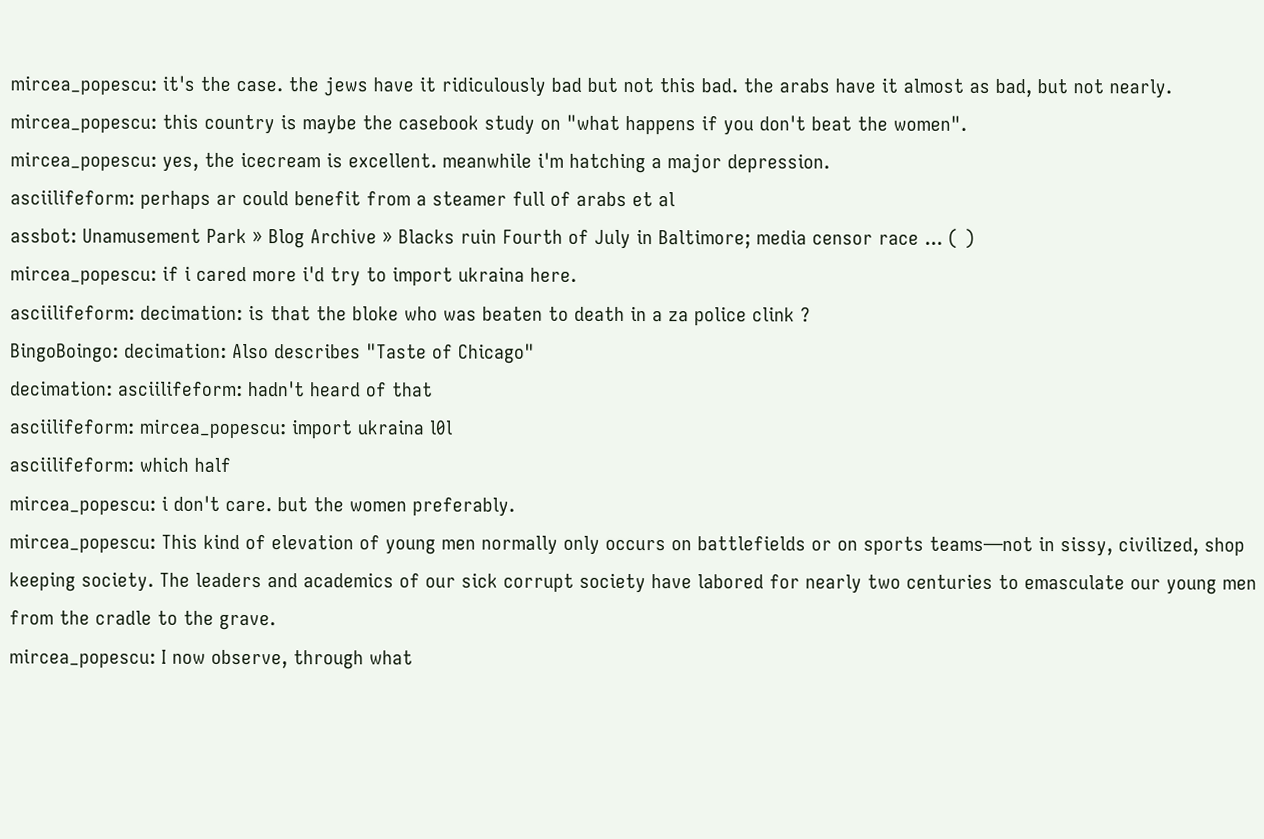mircea_popescu: it's the case. the jews have it ridiculously bad but not this bad. the arabs have it almost as bad, but not nearly.
mircea_popescu: this country is maybe the casebook study on "what happens if you don't beat the women".
mircea_popescu: yes, the icecream is excellent. meanwhile i'm hatching a major depression.
asciilifeform: perhaps ar could benefit from a steamer full of arabs et al
assbot: Unamusement Park » Blog Archive » Blacks ruin Fourth of July in Baltimore; media censor race ... ( )
mircea_popescu: if i cared more i'd try to import ukraina here.
asciilifeform: decimation: is that the bloke who was beaten to death in a za police clink ?
BingoBoingo: decimation: Also describes "Taste of Chicago"
decimation: asciilifeform: hadn't heard of that
asciilifeform: mircea_popescu: import ukraina l0l
asciilifeform: which half
mircea_popescu: i don't care. but the women preferably.
mircea_popescu: This kind of elevation of young men normally only occurs on battlefields or on sports teams—not in sissy, civilized, shop keeping society. The leaders and academics of our sick corrupt society have labored for nearly two centuries to emasculate our young men from the cradle to the grave.
mircea_popescu: I now observe, through what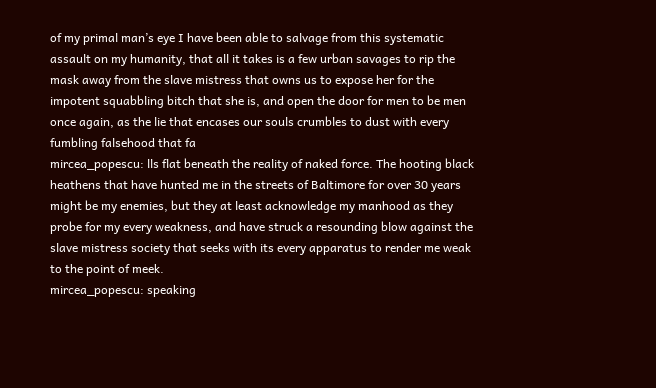of my primal man’s eye I have been able to salvage from this systematic assault on my humanity, that all it takes is a few urban savages to rip the mask away from the slave mistress that owns us to expose her for the impotent squabbling bitch that she is, and open the door for men to be men once again, as the lie that encases our souls crumbles to dust with every fumbling falsehood that fa
mircea_popescu: lls flat beneath the reality of naked force. The hooting black heathens that have hunted me in the streets of Baltimore for over 30 years might be my enemies, but they at least acknowledge my manhood as they probe for my every weakness, and have struck a resounding blow against the slave mistress society that seeks with its every apparatus to render me weak to the point of meek.
mircea_popescu: speaking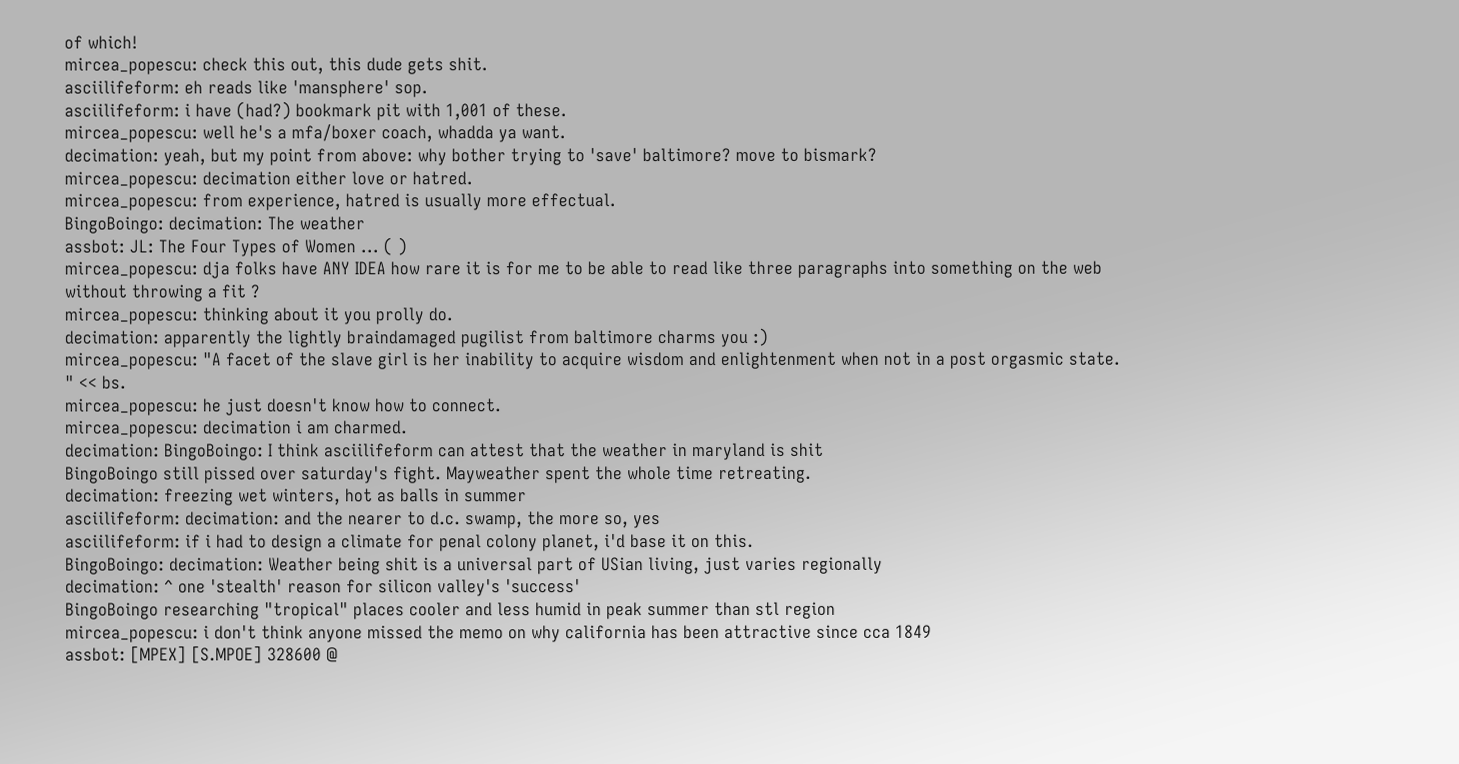of which!
mircea_popescu: check this out, this dude gets shit.
asciilifeform: eh reads like 'mansphere' sop.
asciilifeform: i have (had?) bookmark pit with 1,001 of these.
mircea_popescu: well he's a mfa/boxer coach, whadda ya want.
decimation: yeah, but my point from above: why bother trying to 'save' baltimore? move to bismark?
mircea_popescu: decimation either love or hatred.
mircea_popescu: from experience, hatred is usually more effectual.
BingoBoingo: decimation: The weather
assbot: JL: The Four Types of Women ... ( )
mircea_popescu: dja folks have ANY IDEA how rare it is for me to be able to read like three paragraphs into something on the web without throwing a fit ?
mircea_popescu: thinking about it you prolly do.
decimation: apparently the lightly braindamaged pugilist from baltimore charms you :)
mircea_popescu: "A facet of the slave girl is her inability to acquire wisdom and enlightenment when not in a post orgasmic state. " << bs.
mircea_popescu: he just doesn't know how to connect.
mircea_popescu: decimation i am charmed.
decimation: BingoBoingo: I think asciilifeform can attest that the weather in maryland is shit
BingoBoingo still pissed over saturday's fight. Mayweather spent the whole time retreating.
decimation: freezing wet winters, hot as balls in summer
asciilifeform: decimation: and the nearer to d.c. swamp, the more so, yes
asciilifeform: if i had to design a climate for penal colony planet, i'd base it on this.
BingoBoingo: decimation: Weather being shit is a universal part of USian living, just varies regionally
decimation: ^ one 'stealth' reason for silicon valley's 'success'
BingoBoingo researching "tropical" places cooler and less humid in peak summer than stl region
mircea_popescu: i don't think anyone missed the memo on why california has been attractive since cca 1849
assbot: [MPEX] [S.MPOE] 328600 @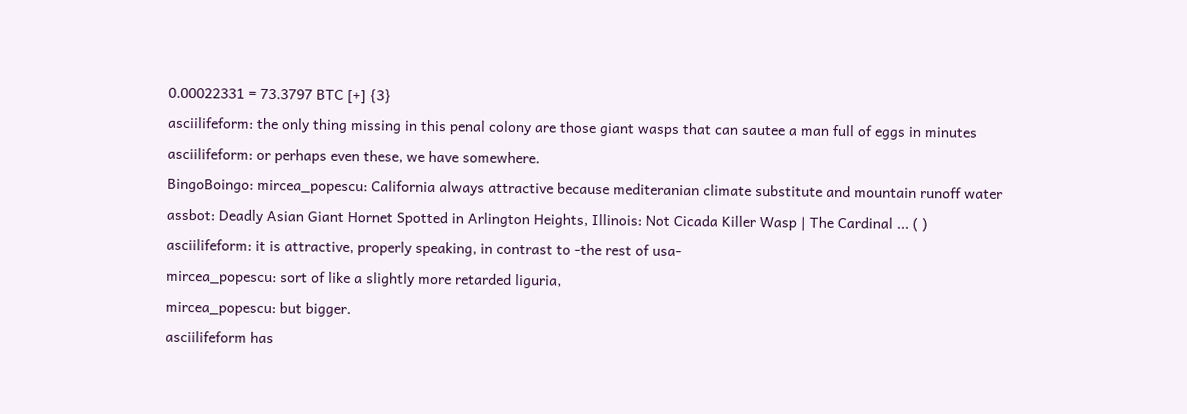0.00022331 = 73.3797 BTC [+] {3}
asciilifeform: the only thing missing in this penal colony are those giant wasps that can sautee a man full of eggs in minutes
asciilifeform: or perhaps even these, we have somewhere.
BingoBoingo: mircea_popescu: California always attractive because mediteranian climate substitute and mountain runoff water
assbot: Deadly Asian Giant Hornet Spotted in Arlington Heights, Illinois: Not Cicada Killer Wasp | The Cardinal ... ( )
asciilifeform: it is attractive, properly speaking, in contrast to -the rest of usa-
mircea_popescu: sort of like a slightly more retarded liguria,
mircea_popescu: but bigger.
asciilifeform has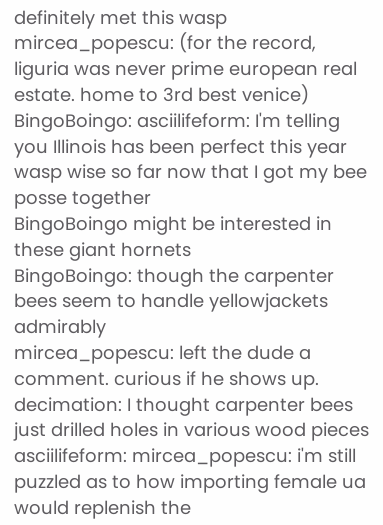definitely met this wasp
mircea_popescu: (for the record, liguria was never prime european real estate. home to 3rd best venice)
BingoBoingo: asciilifeform: I'm telling you Illinois has been perfect this year wasp wise so far now that I got my bee posse together
BingoBoingo might be interested in these giant hornets
BingoBoingo: though the carpenter bees seem to handle yellowjackets admirably
mircea_popescu: left the dude a comment. curious if he shows up.
decimation: I thought carpenter bees just drilled holes in various wood pieces
asciilifeform: mircea_popescu: i'm still puzzled as to how importing female ua would replenish the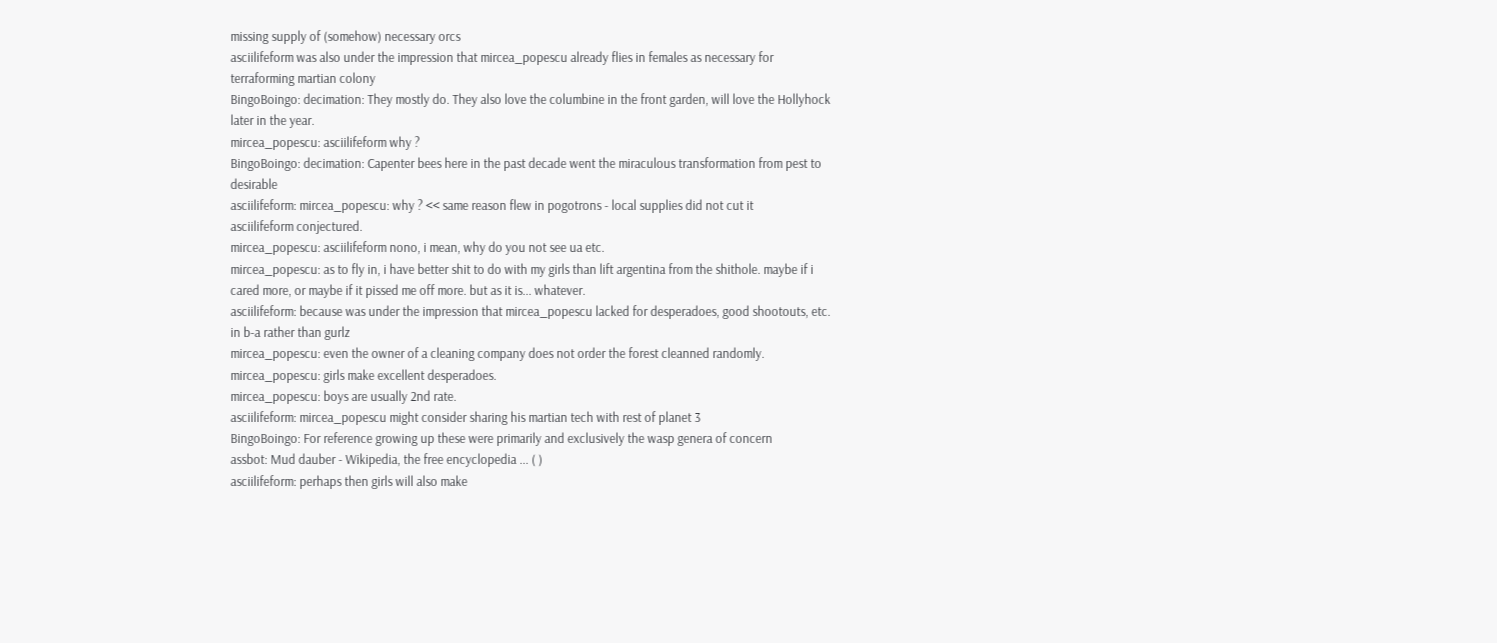missing supply of (somehow) necessary orcs
asciilifeform was also under the impression that mircea_popescu already flies in females as necessary for terraforming martian colony
BingoBoingo: decimation: They mostly do. They also love the columbine in the front garden, will love the Hollyhock later in the year.
mircea_popescu: asciilifeform why ?
BingoBoingo: decimation: Capenter bees here in the past decade went the miraculous transformation from pest to desirable
asciilifeform: mircea_popescu: why ? << same reason flew in pogotrons - local supplies did not cut it
asciilifeform conjectured.
mircea_popescu: asciilifeform nono, i mean, why do you not see ua etc.
mircea_popescu: as to fly in, i have better shit to do with my girls than lift argentina from the shithole. maybe if i cared more, or maybe if it pissed me off more. but as it is... whatever.
asciilifeform: because was under the impression that mircea_popescu lacked for desperadoes, good shootouts, etc. in b-a rather than gurlz
mircea_popescu: even the owner of a cleaning company does not order the forest cleanned randomly.
mircea_popescu: girls make excellent desperadoes.
mircea_popescu: boys are usually 2nd rate.
asciilifeform: mircea_popescu might consider sharing his martian tech with rest of planet 3
BingoBoingo: For reference growing up these were primarily and exclusively the wasp genera of concern
assbot: Mud dauber - Wikipedia, the free encyclopedia ... ( )
asciilifeform: perhaps then girls will also make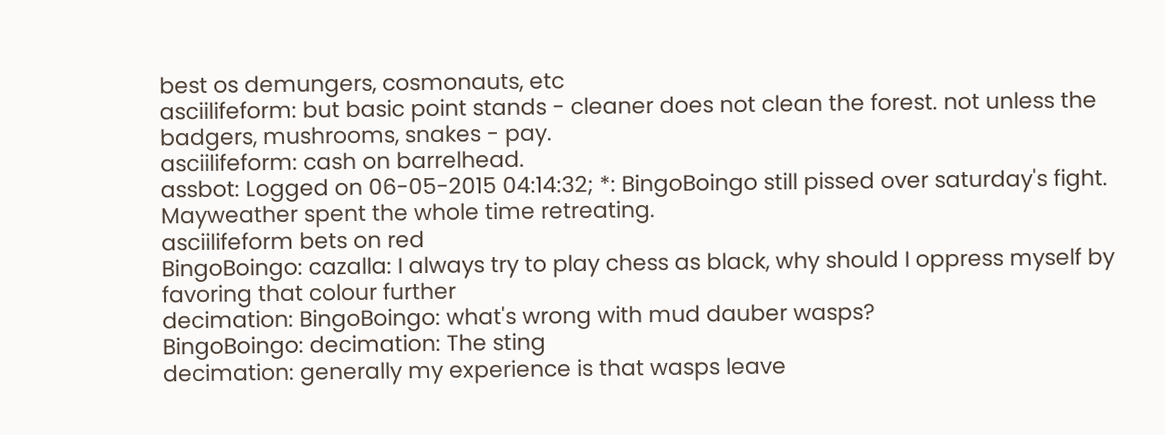best os demungers, cosmonauts, etc
asciilifeform: but basic point stands - cleaner does not clean the forest. not unless the badgers, mushrooms, snakes - pay.
asciilifeform: cash on barrelhead.
assbot: Logged on 06-05-2015 04:14:32; *: BingoBoingo still pissed over saturday's fight. Mayweather spent the whole time retreating.
asciilifeform bets on red
BingoBoingo: cazalla: I always try to play chess as black, why should I oppress myself by favoring that colour further
decimation: BingoBoingo: what's wrong with mud dauber wasps?
BingoBoingo: decimation: The sting
decimation: generally my experience is that wasps leave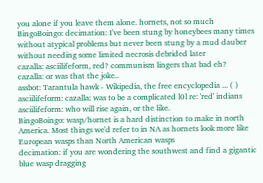you alone if you leave them alone. hornets, not so much
BingoBoingo: decimation: I've been stung by honeybees many times without atypical problems but never been stung by a mud dauber without needing some limited necrosis debrided later
cazalla: asciilifeform, red? communism lingers that bad eh?
cazalla: or was that the joke..
assbot: Tarantula hawk - Wikipedia, the free encyclopedia ... ( )
asciilifeform: cazalla: was to be a complicated l0l re: 'red' indians
asciilifeform: who will rise again, or the like.
BingoBoingo: wasp/hornet is a hard distinction to make in north America. Most things we'd refer to in NA as hornets look more like European wasps than North American wasps
decimation: if you are wondering the southwest and find a gigantic blue wasp dragging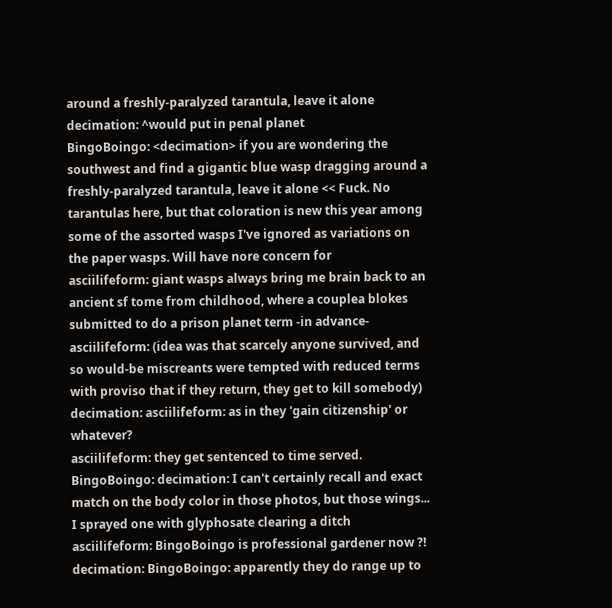around a freshly-paralyzed tarantula, leave it alone
decimation: ^would put in penal planet
BingoBoingo: <decimation> if you are wondering the southwest and find a gigantic blue wasp dragging around a freshly-paralyzed tarantula, leave it alone << Fuck. No tarantulas here, but that coloration is new this year among some of the assorted wasps I've ignored as variations on the paper wasps. Will have nore concern for
asciilifeform: giant wasps always bring me brain back to an ancient sf tome from childhood, where a couplea blokes submitted to do a prison planet term -in advance-
asciilifeform: (idea was that scarcely anyone survived, and so would-be miscreants were tempted with reduced terms with proviso that if they return, they get to kill somebody)
decimation: asciilifeform: as in they 'gain citizenship' or whatever?
asciilifeform: they get sentenced to time served.
BingoBoingo: decimation: I can't certainly recall and exact match on the body color in those photos, but those wings... I sprayed one with glyphosate clearing a ditch
asciilifeform: BingoBoingo is professional gardener now ?!
decimation: BingoBoingo: apparently they do range up to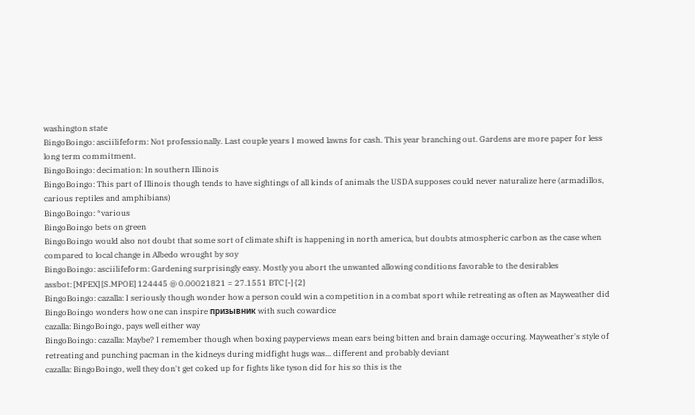washington state
BingoBoingo: asciilifeform: Not professionally. Last couple years I mowed lawns for cash. This year branching out. Gardens are more paper for less long term commitment.
BingoBoingo: decimation: In southern Illinois
BingoBoingo: This part of Illinois though tends to have sightings of all kinds of animals the USDA supposes could never naturalize here (armadillos, carious reptiles and amphibians)
BingoBoingo: *various
BingoBoingo bets on green
BingoBoingo would also not doubt that some sort of climate shift is happening in north america, but doubts atmospheric carbon as the case when compared to local change in Albedo wrought by soy
BingoBoingo: asciilifeform: Gardening surprisingly easy. Mostly you abort the unwanted allowing conditions favorable to the desirables
assbot: [MPEX] [S.MPOE] 124445 @ 0.00021821 = 27.1551 BTC [-] {2}
BingoBoingo: cazalla: I seriously though wonder how a person could win a competition in a combat sport while retreating as often as Mayweather did
BingoBoingo wonders how one can inspire призывник with such cowardice
cazalla: BingoBoingo, pays well either way
BingoBoingo: cazalla: Maybe? I remember though when boxing payperviews mean ears being bitten and brain damage occuring. Mayweather's style of retreating and punching pacman in the kidneys during midfight hugs was... different and probably deviant
cazalla: BingoBoingo, well they don't get coked up for fights like tyson did for his so this is the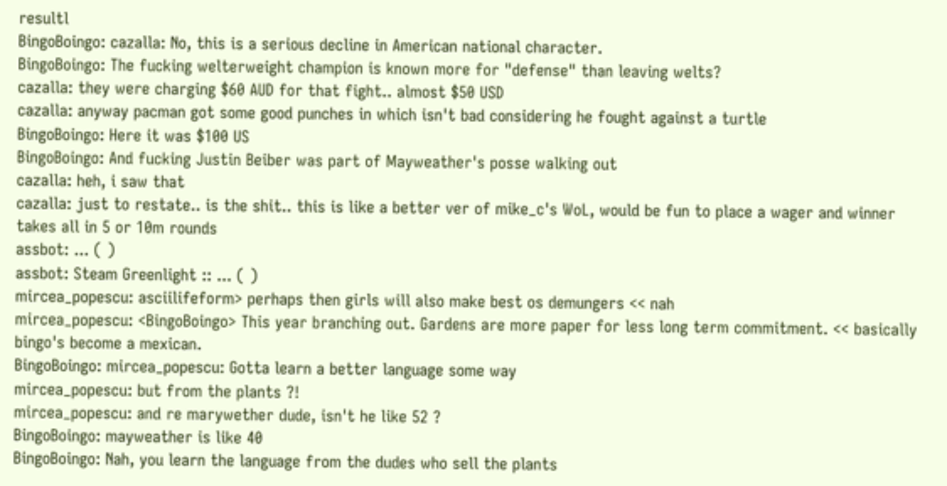resultl
BingoBoingo: cazalla: No, this is a serious decline in American national character.
BingoBoingo: The fucking welterweight champion is known more for "defense" than leaving welts?
cazalla: they were charging $60 AUD for that fight.. almost $50 USD
cazalla: anyway pacman got some good punches in which isn't bad considering he fought against a turtle
BingoBoingo: Here it was $100 US
BingoBoingo: And fucking Justin Beiber was part of Mayweather's posse walking out
cazalla: heh, i saw that
cazalla: just to restate.. is the shit.. this is like a better ver of mike_c's WoL, would be fun to place a wager and winner takes all in 5 or 10m rounds
assbot: ... ( )
assbot: Steam Greenlight :: ... ( )
mircea_popescu: asciilifeform> perhaps then girls will also make best os demungers << nah
mircea_popescu: <BingoBoingo> This year branching out. Gardens are more paper for less long term commitment. << basically bingo's become a mexican.
BingoBoingo: mircea_popescu: Gotta learn a better language some way
mircea_popescu: but from the plants ?!
mircea_popescu: and re marywether dude, isn't he like 52 ?
BingoBoingo: mayweather is like 40
BingoBoingo: Nah, you learn the language from the dudes who sell the plants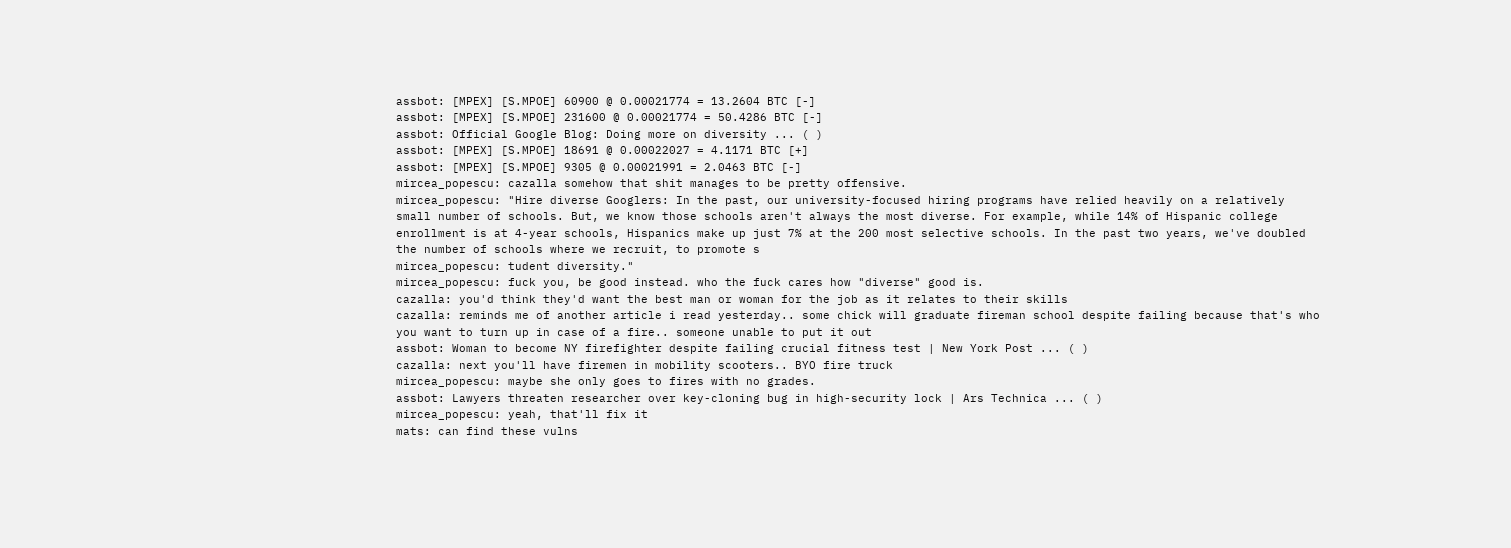assbot: [MPEX] [S.MPOE] 60900 @ 0.00021774 = 13.2604 BTC [-]
assbot: [MPEX] [S.MPOE] 231600 @ 0.00021774 = 50.4286 BTC [-]
assbot: Official Google Blog: Doing more on diversity ... ( )
assbot: [MPEX] [S.MPOE] 18691 @ 0.00022027 = 4.1171 BTC [+]
assbot: [MPEX] [S.MPOE] 9305 @ 0.00021991 = 2.0463 BTC [-]
mircea_popescu: cazalla somehow that shit manages to be pretty offensive.
mircea_popescu: "Hire diverse Googlers: In the past, our university-focused hiring programs have relied heavily on a relatively small number of schools. But, we know those schools aren't always the most diverse. For example, while 14% of Hispanic college enrollment is at 4-year schools, Hispanics make up just 7% at the 200 most selective schools. In the past two years, we've doubled the number of schools where we recruit, to promote s
mircea_popescu: tudent diversity."
mircea_popescu: fuck you, be good instead. who the fuck cares how "diverse" good is.
cazalla: you'd think they'd want the best man or woman for the job as it relates to their skills
cazalla: reminds me of another article i read yesterday.. some chick will graduate fireman school despite failing because that's who you want to turn up in case of a fire.. someone unable to put it out
assbot: Woman to become NY firefighter despite failing crucial fitness test | New York Post ... ( )
cazalla: next you'll have firemen in mobility scooters.. BYO fire truck
mircea_popescu: maybe she only goes to fires with no grades.
assbot: Lawyers threaten researcher over key-cloning bug in high-security lock | Ars Technica ... ( )
mircea_popescu: yeah, that'll fix it
mats: can find these vulns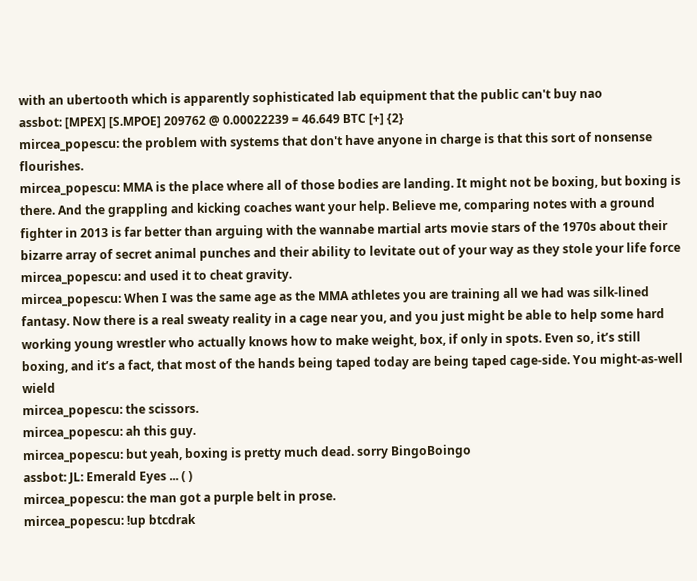with an ubertooth which is apparently sophisticated lab equipment that the public can't buy nao
assbot: [MPEX] [S.MPOE] 209762 @ 0.00022239 = 46.649 BTC [+] {2}
mircea_popescu: the problem with systems that don't have anyone in charge is that this sort of nonsense flourishes.
mircea_popescu: MMA is the place where all of those bodies are landing. It might not be boxing, but boxing is there. And the grappling and kicking coaches want your help. Believe me, comparing notes with a ground fighter in 2013 is far better than arguing with the wannabe martial arts movie stars of the 1970s about their bizarre array of secret animal punches and their ability to levitate out of your way as they stole your life force
mircea_popescu: and used it to cheat gravity.
mircea_popescu: When I was the same age as the MMA athletes you are training all we had was silk-lined fantasy. Now there is a real sweaty reality in a cage near you, and you just might be able to help some hard working young wrestler who actually knows how to make weight, box, if only in spots. Even so, it’s still boxing, and it’s a fact, that most of the hands being taped today are being taped cage-side. You might-as-well wield
mircea_popescu: the scissors.
mircea_popescu: ah this guy.
mircea_popescu: but yeah, boxing is pretty much dead. sorry BingoBoingo
assbot: JL: Emerald Eyes ... ( )
mircea_popescu: the man got a purple belt in prose.
mircea_popescu: !up btcdrak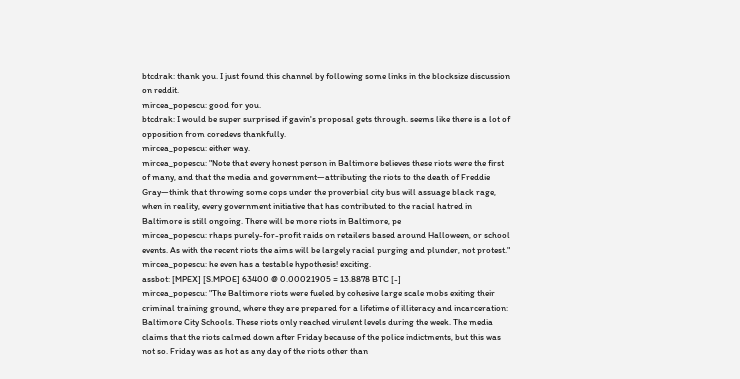btcdrak: thank you. I just found this channel by following some links in the blocksize discussion on reddit.
mircea_popescu: good for you.
btcdrak: I would be super surprised if gavin's proposal gets through. seems like there is a lot of opposition from coredevs thankfully.
mircea_popescu: either way.
mircea_popescu: "Note that every honest person in Baltimore believes these riots were the first of many, and that the media and government—attributing the riots to the death of Freddie Gray—think that throwing some cops under the proverbial city bus will assuage black rage, when in reality, every government initiative that has contributed to the racial hatred in Baltimore is still ongoing. There will be more riots in Baltimore, pe
mircea_popescu: rhaps purely-for-profit raids on retailers based around Halloween, or school events. As with the recent riots the aims will be largely racial purging and plunder, not protest."
mircea_popescu: he even has a testable hypothesis! exciting.
assbot: [MPEX] [S.MPOE] 63400 @ 0.00021905 = 13.8878 BTC [-]
mircea_popescu: "The Baltimore riots were fueled by cohesive large scale mobs exiting their criminal training ground, where they are prepared for a lifetime of illiteracy and incarceration: Baltimore City Schools. These riots only reached virulent levels during the week. The media claims that the riots calmed down after Friday because of the police indictments, but this was not so. Friday was as hot as any day of the riots other than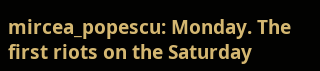mircea_popescu: Monday. The first riots on the Saturday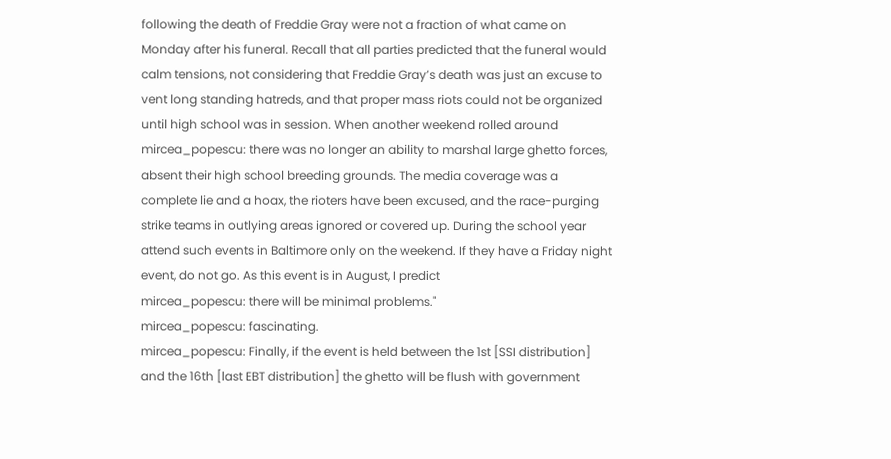following the death of Freddie Gray were not a fraction of what came on Monday after his funeral. Recall that all parties predicted that the funeral would calm tensions, not considering that Freddie Gray’s death was just an excuse to vent long standing hatreds, and that proper mass riots could not be organized until high school was in session. When another weekend rolled around
mircea_popescu: there was no longer an ability to marshal large ghetto forces, absent their high school breeding grounds. The media coverage was a complete lie and a hoax, the rioters have been excused, and the race-purging strike teams in outlying areas ignored or covered up. During the school year attend such events in Baltimore only on the weekend. If they have a Friday night event, do not go. As this event is in August, I predict
mircea_popescu: there will be minimal problems."
mircea_popescu: fascinating.
mircea_popescu: Finally, if the event is held between the 1st [SSI distribution] and the 16th [last EBT distribution] the ghetto will be flush with government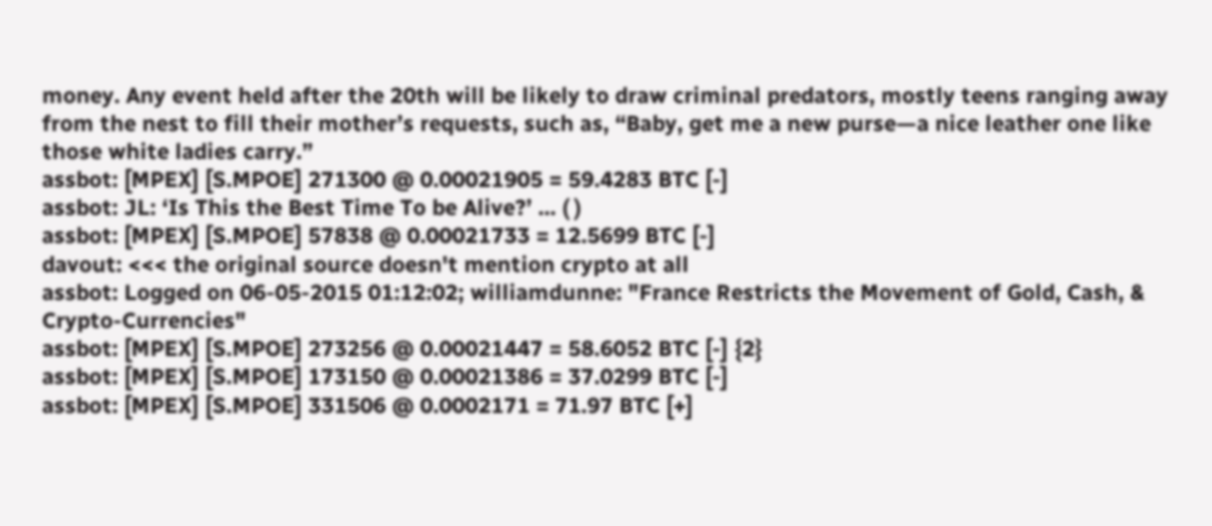money. Any event held after the 20th will be likely to draw criminal predators, mostly teens ranging away from the nest to fill their mother’s requests, such as, “Baby, get me a new purse—a nice leather one like those white ladies carry.”
assbot: [MPEX] [S.MPOE] 271300 @ 0.00021905 = 59.4283 BTC [-]
assbot: JL: ‘Is This the Best Time To be Alive?’ ... ( )
assbot: [MPEX] [S.MPOE] 57838 @ 0.00021733 = 12.5699 BTC [-]
davout: <<< the original source doesn't mention crypto at all
assbot: Logged on 06-05-2015 01:12:02; williamdunne: "France Restricts the Movement of Gold, Cash, & Crypto-Currencies"
assbot: [MPEX] [S.MPOE] 273256 @ 0.00021447 = 58.6052 BTC [-] {2}
assbot: [MPEX] [S.MPOE] 173150 @ 0.00021386 = 37.0299 BTC [-]
assbot: [MPEX] [S.MPOE] 331506 @ 0.0002171 = 71.97 BTC [+]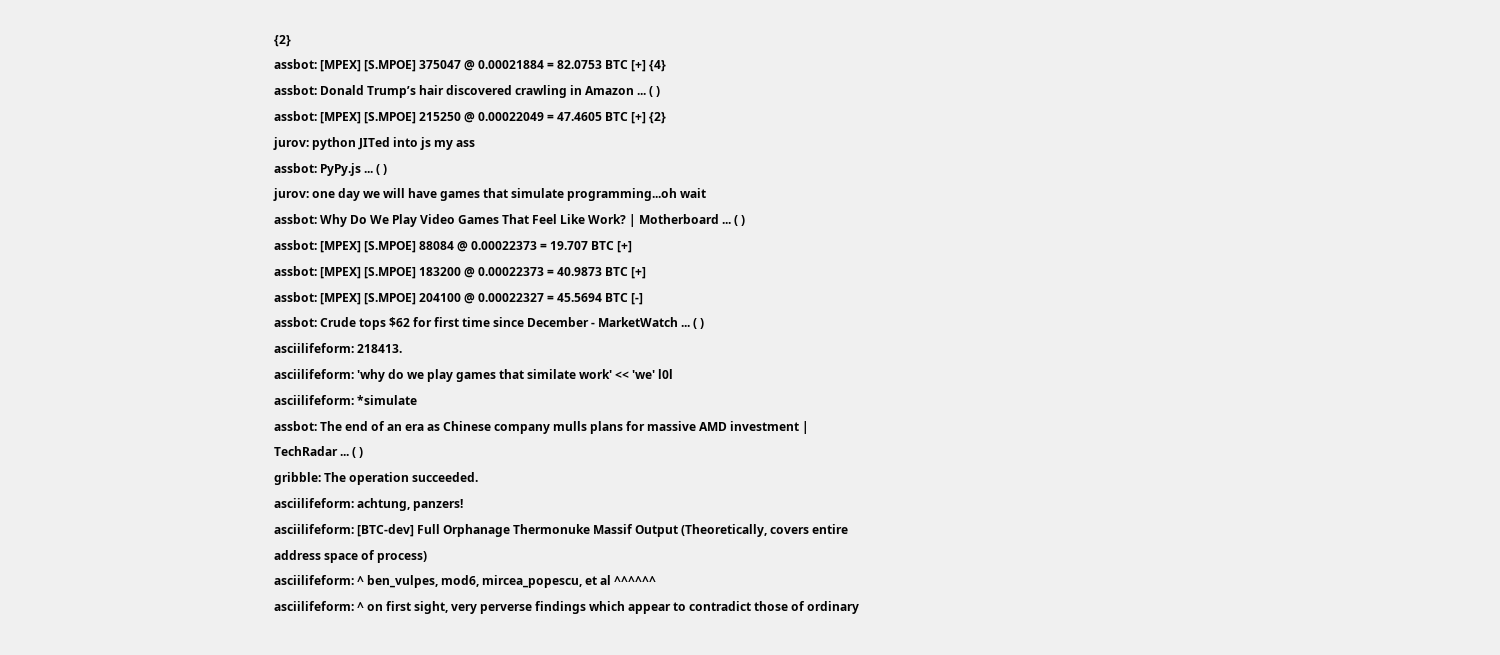{2}
assbot: [MPEX] [S.MPOE] 375047 @ 0.00021884 = 82.0753 BTC [+] {4}
assbot: Donald Trump’s hair discovered crawling in Amazon ... ( )
assbot: [MPEX] [S.MPOE] 215250 @ 0.00022049 = 47.4605 BTC [+] {2}
jurov: python JITed into js my ass
assbot: PyPy.js ... ( )
jurov: one day we will have games that simulate programming...oh wait
assbot: Why Do We Play Video Games That Feel Like Work? | Motherboard ... ( )
assbot: [MPEX] [S.MPOE] 88084 @ 0.00022373 = 19.707 BTC [+]
assbot: [MPEX] [S.MPOE] 183200 @ 0.00022373 = 40.9873 BTC [+]
assbot: [MPEX] [S.MPOE] 204100 @ 0.00022327 = 45.5694 BTC [-]
assbot: Crude tops $62 for first time since December - MarketWatch ... ( )
asciilifeform: 218413.
asciilifeform: 'why do we play games that similate work' << 'we' l0l
asciilifeform: *simulate
assbot: The end of an era as Chinese company mulls plans for massive AMD investment | TechRadar ... ( )
gribble: The operation succeeded.
asciilifeform: achtung, panzers!
asciilifeform: [BTC-dev] Full Orphanage Thermonuke Massif Output (Theoretically, covers entire address space of process)
asciilifeform: ^ ben_vulpes, mod6, mircea_popescu, et al ^^^^^^
asciilifeform: ^ on first sight, very perverse findings which appear to contradict those of ordinary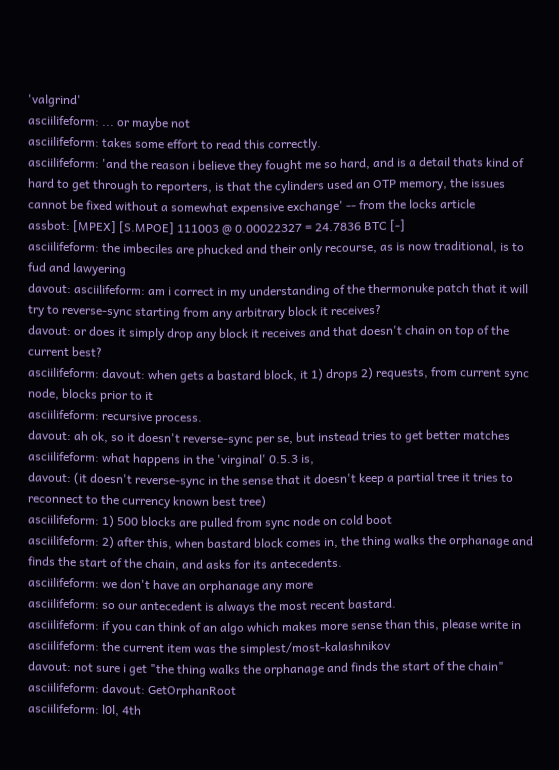'valgrind'
asciilifeform: ... or maybe not
asciilifeform: takes some effort to read this correctly.
asciilifeform: 'and the reason i believe they fought me so hard, and is a detail thats kind of hard to get through to reporters, is that the cylinders used an OTP memory, the issues cannot be fixed without a somewhat expensive exchange' -- from the locks article
assbot: [MPEX] [S.MPOE] 111003 @ 0.00022327 = 24.7836 BTC [-]
asciilifeform: the imbeciles are phucked and their only recourse, as is now traditional, is to fud and lawyering
davout: asciilifeform: am i correct in my understanding of the thermonuke patch that it will try to reverse-sync starting from any arbitrary block it receives?
davout: or does it simply drop any block it receives and that doesn't chain on top of the current best?
asciilifeform: davout: when gets a bastard block, it 1) drops 2) requests, from current sync node, blocks prior to it
asciilifeform: recursive process.
davout: ah ok, so it doesn't reverse-sync per se, but instead tries to get better matches
asciilifeform: what happens in the 'virginal' 0.5.3 is,
davout: (it doesn't reverse-sync in the sense that it doesn't keep a partial tree it tries to reconnect to the currency known best tree)
asciilifeform: 1) 500 blocks are pulled from sync node on cold boot
asciilifeform: 2) after this, when bastard block comes in, the thing walks the orphanage and finds the start of the chain, and asks for its antecedents.
asciilifeform: we don't have an orphanage any more
asciilifeform: so our antecedent is always the most recent bastard.
asciilifeform: if you can think of an algo which makes more sense than this, please write in
asciilifeform: the current item was the simplest/most-kalashnikov
davout: not sure i get "the thing walks the orphanage and finds the start of the chain"
asciilifeform: davout: GetOrphanRoot
asciilifeform: l0l, 4th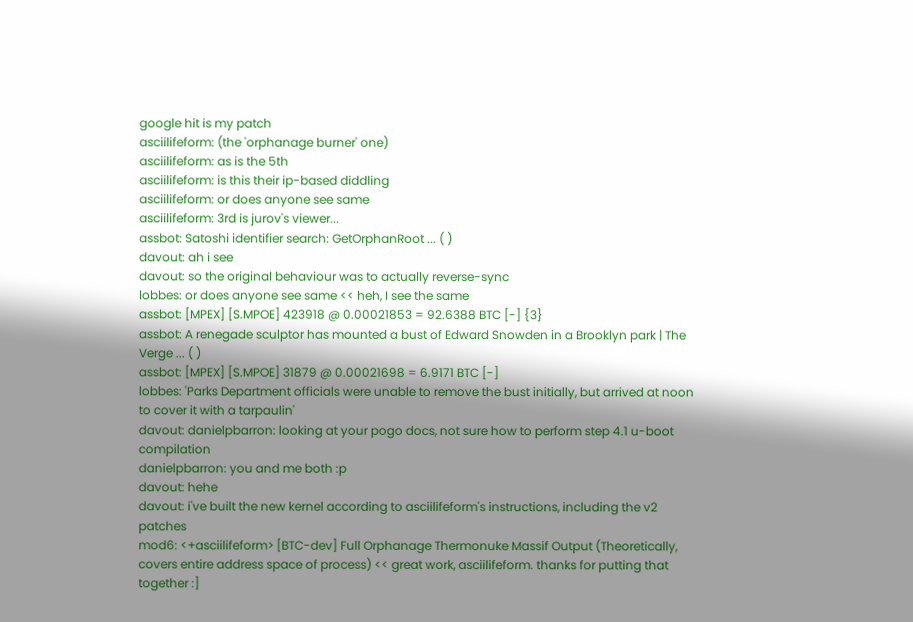google hit is my patch
asciilifeform: (the 'orphanage burner' one)
asciilifeform: as is the 5th
asciilifeform: is this their ip-based diddling
asciilifeform: or does anyone see same
asciilifeform: 3rd is jurov's viewer...
assbot: Satoshi identifier search: GetOrphanRoot ... ( )
davout: ah i see
davout: so the original behaviour was to actually reverse-sync
lobbes: or does anyone see same << heh, I see the same
assbot: [MPEX] [S.MPOE] 423918 @ 0.00021853 = 92.6388 BTC [-] {3}
assbot: A renegade sculptor has mounted a bust of Edward Snowden in a Brooklyn park | The Verge ... ( )
assbot: [MPEX] [S.MPOE] 31879 @ 0.00021698 = 6.9171 BTC [-]
lobbes: 'Parks Department officials were unable to remove the bust initially, but arrived at noon to cover it with a tarpaulin'
davout: danielpbarron: looking at your pogo docs, not sure how to perform step 4.1 u-boot compilation
danielpbarron: you and me both :p
davout: hehe
davout: i've built the new kernel according to asciilifeform's instructions, including the v2 patches
mod6: <+asciilifeform> [BTC-dev] Full Orphanage Thermonuke Massif Output (Theoretically, covers entire address space of process) << great work, asciilifeform. thanks for putting that together :]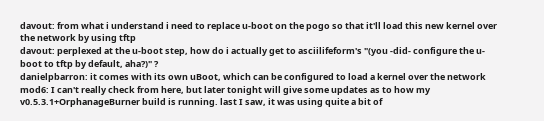davout: from what i understand i need to replace u-boot on the pogo so that it'll load this new kernel over the network by using tftp
davout: perplexed at the u-boot step, how do i actually get to asciilifeform's "(you -did- configure the u-boot to tftp by default, aha?)" ?
danielpbarron: it comes with its own uBoot, which can be configured to load a kernel over the network
mod6: I can't really check from here, but later tonight will give some updates as to how my v0.5.3.1+OrphanageBurner build is running. last I saw, it was using quite a bit of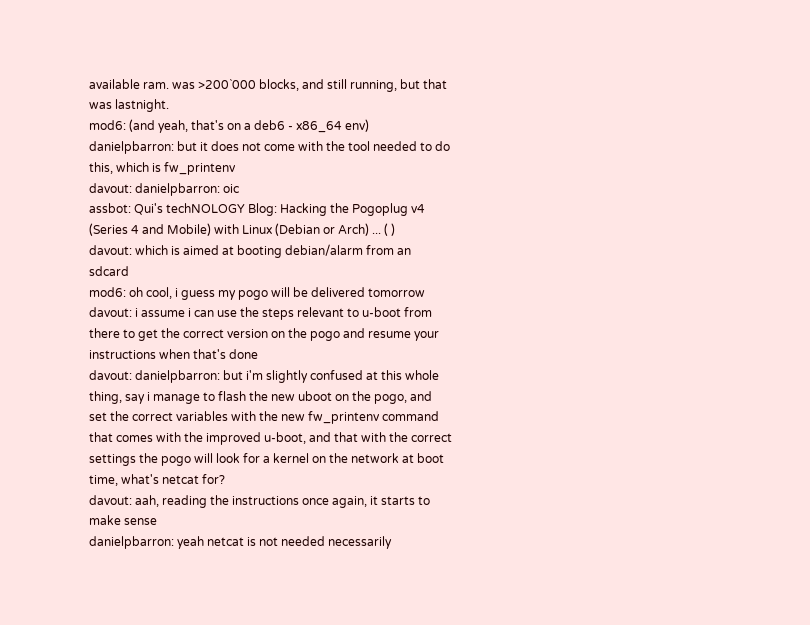available ram. was >200`000 blocks, and still running, but that was lastnight.
mod6: (and yeah, that's on a deb6 - x86_64 env)
danielpbarron: but it does not come with the tool needed to do this, which is fw_printenv
davout: danielpbarron: oic
assbot: Qui's techNOLOGY Blog: Hacking the Pogoplug v4 (Series 4 and Mobile) with Linux (Debian or Arch) ... ( )
davout: which is aimed at booting debian/alarm from an sdcard
mod6: oh cool, i guess my pogo will be delivered tomorrow
davout: i assume i can use the steps relevant to u-boot from there to get the correct version on the pogo and resume your instructions when that's done
davout: danielpbarron: but i'm slightly confused at this whole thing, say i manage to flash the new uboot on the pogo, and set the correct variables with the new fw_printenv command that comes with the improved u-boot, and that with the correct settings the pogo will look for a kernel on the network at boot time, what's netcat for?
davout: aah, reading the instructions once again, it starts to make sense
danielpbarron: yeah netcat is not needed necessarily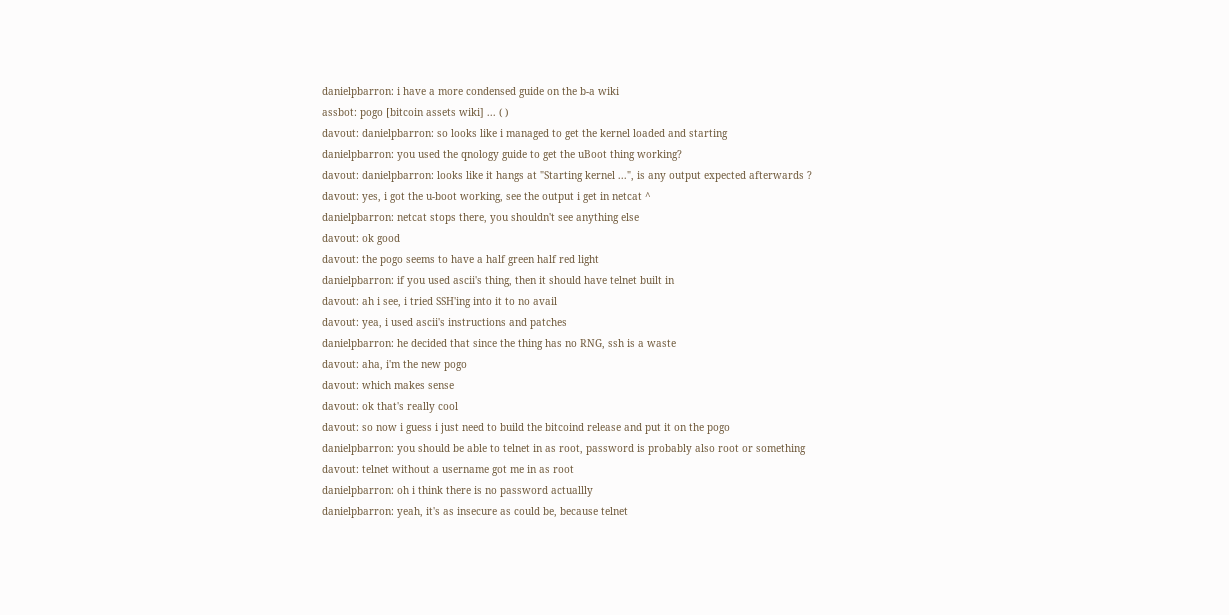danielpbarron: i have a more condensed guide on the b-a wiki
assbot: pogo [bitcoin assets wiki] ... ( )
davout: danielpbarron: so looks like i managed to get the kernel loaded and starting
danielpbarron: you used the qnology guide to get the uBoot thing working?
davout: danielpbarron: looks like it hangs at "Starting kernel ...", is any output expected afterwards ?
davout: yes, i got the u-boot working, see the output i get in netcat ^
danielpbarron: netcat stops there, you shouldn't see anything else
davout: ok good
davout: the pogo seems to have a half green half red light
danielpbarron: if you used ascii's thing, then it should have telnet built in
davout: ah i see, i tried SSH'ing into it to no avail
davout: yea, i used ascii's instructions and patches
danielpbarron: he decided that since the thing has no RNG, ssh is a waste
davout: aha, i'm the new pogo
davout: which makes sense
davout: ok that's really cool
davout: so now i guess i just need to build the bitcoind release and put it on the pogo
danielpbarron: you should be able to telnet in as root, password is probably also root or something
davout: telnet without a username got me in as root
danielpbarron: oh i think there is no password actuallly
danielpbarron: yeah, it's as insecure as could be, because telnet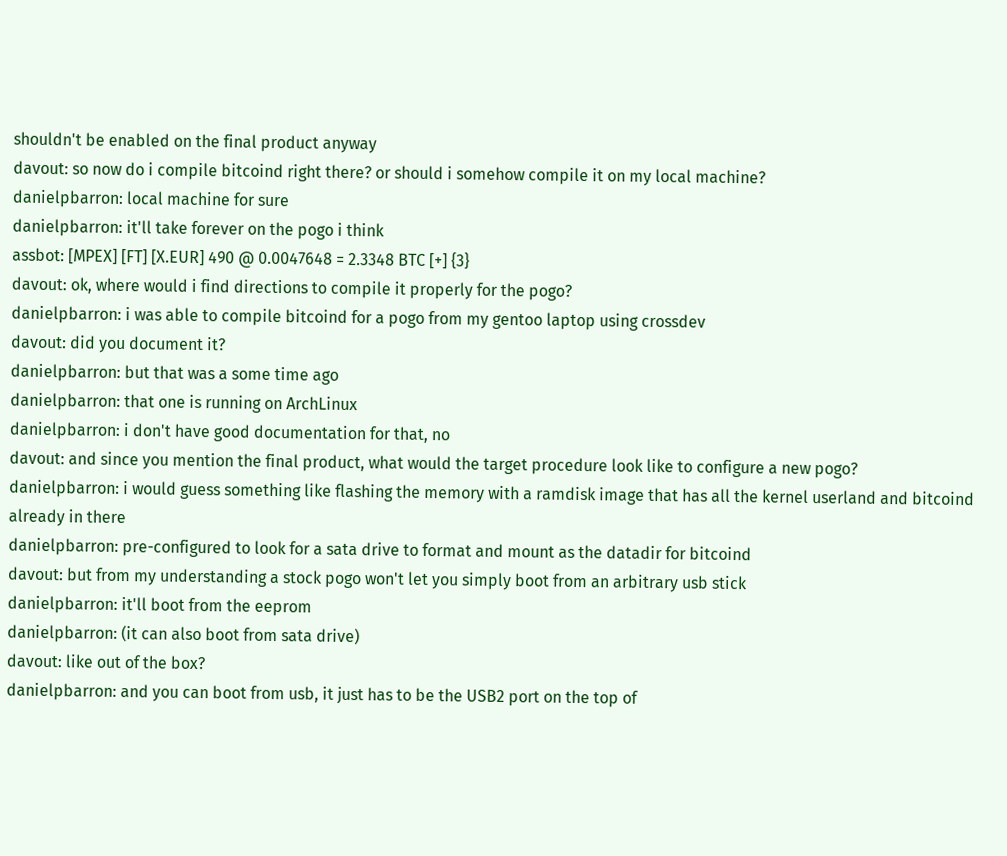shouldn't be enabled on the final product anyway
davout: so now do i compile bitcoind right there? or should i somehow compile it on my local machine?
danielpbarron: local machine for sure
danielpbarron: it'll take forever on the pogo i think
assbot: [MPEX] [FT] [X.EUR] 490 @ 0.0047648 = 2.3348 BTC [+] {3}
davout: ok, where would i find directions to compile it properly for the pogo?
danielpbarron: i was able to compile bitcoind for a pogo from my gentoo laptop using crossdev
davout: did you document it?
danielpbarron: but that was a some time ago
danielpbarron: that one is running on ArchLinux
danielpbarron: i don't have good documentation for that, no
davout: and since you mention the final product, what would the target procedure look like to configure a new pogo?
danielpbarron: i would guess something like flashing the memory with a ramdisk image that has all the kernel userland and bitcoind already in there
danielpbarron: pre-configured to look for a sata drive to format and mount as the datadir for bitcoind
davout: but from my understanding a stock pogo won't let you simply boot from an arbitrary usb stick
danielpbarron: it'll boot from the eeprom
danielpbarron: (it can also boot from sata drive)
davout: like out of the box?
danielpbarron: and you can boot from usb, it just has to be the USB2 port on the top of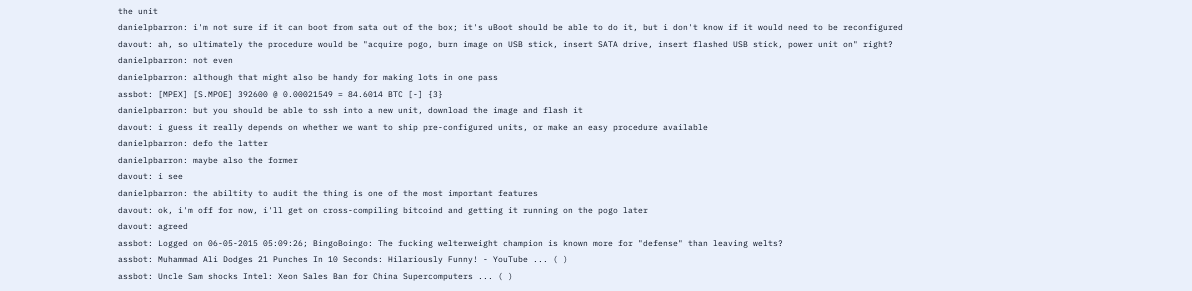the unit
danielpbarron: i'm not sure if it can boot from sata out of the box; it's uBoot should be able to do it, but i don't know if it would need to be reconfigured
davout: ah, so ultimately the procedure would be "acquire pogo, burn image on USB stick, insert SATA drive, insert flashed USB stick, power unit on" right?
danielpbarron: not even
danielpbarron: although that might also be handy for making lots in one pass
assbot: [MPEX] [S.MPOE] 392600 @ 0.00021549 = 84.6014 BTC [-] {3}
danielpbarron: but you should be able to ssh into a new unit, download the image and flash it
davout: i guess it really depends on whether we want to ship pre-configured units, or make an easy procedure available
danielpbarron: defo the latter
danielpbarron: maybe also the former
davout: i see
danielpbarron: the abiltity to audit the thing is one of the most important features
davout: ok, i'm off for now, i'll get on cross-compiling bitcoind and getting it running on the pogo later
davout: agreed
assbot: Logged on 06-05-2015 05:09:26; BingoBoingo: The fucking welterweight champion is known more for "defense" than leaving welts?
assbot: Muhammad Ali Dodges 21 Punches In 10 Seconds: Hilariously Funny! - YouTube ... ( )
assbot: Uncle Sam shocks Intel: Xeon Sales Ban for China Supercomputers ... ( )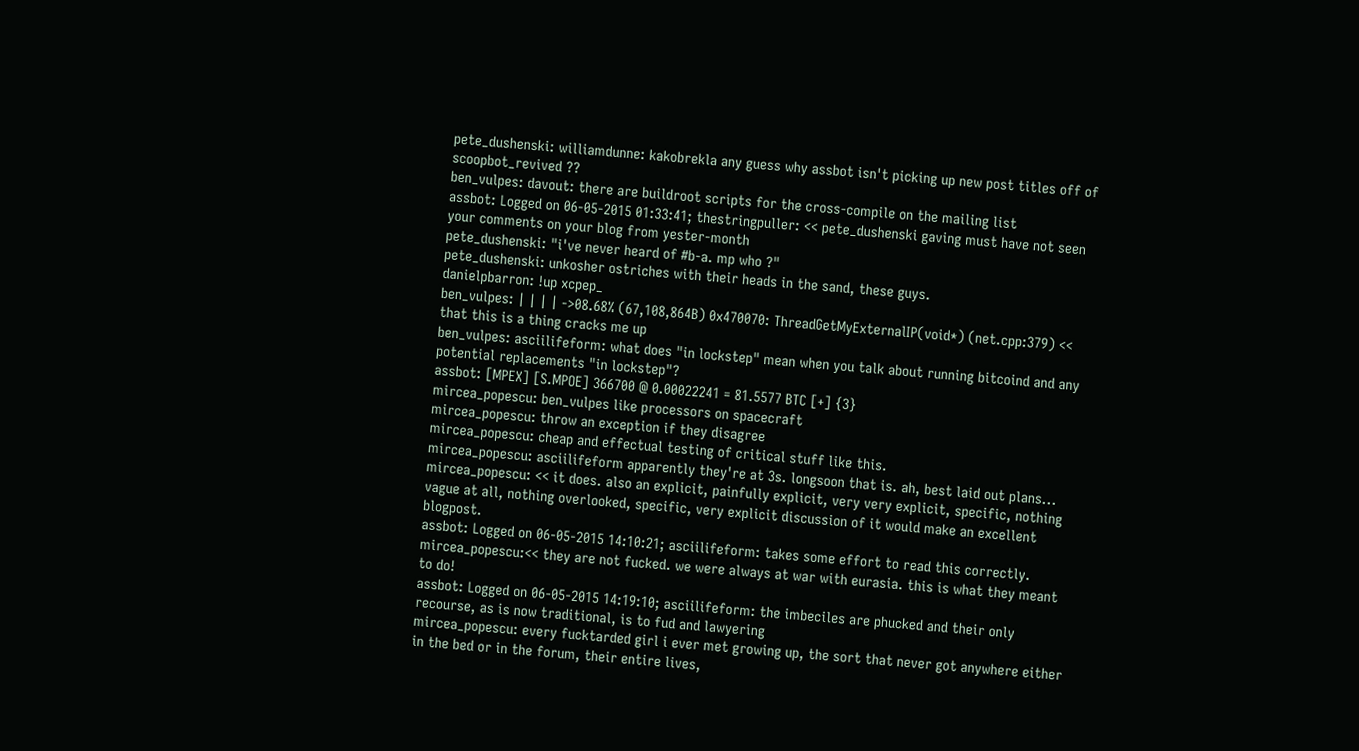pete_dushenski: williamdunne: kakobrekla any guess why assbot isn't picking up new post titles off of scoopbot_revived ??
ben_vulpes: davout: there are buildroot scripts for the cross-compile on the mailing list
assbot: Logged on 06-05-2015 01:33:41; thestringpuller: << pete_dushenski gaving must have not seen your comments on your blog from yester-month
pete_dushenski: "i've never heard of #b-a. mp who ?"
pete_dushenski: unkosher ostriches with their heads in the sand, these guys.
danielpbarron: !up xcpep_
ben_vulpes: | | | | ->08.68% (67,108,864B) 0x470070: ThreadGetMyExternalIP(void*) (net.cpp:379) << that this is a thing cracks me up
ben_vulpes: asciilifeform: what does "in lockstep" mean when you talk about running bitcoind and any potential replacements "in lockstep"?
assbot: [MPEX] [S.MPOE] 366700 @ 0.00022241 = 81.5577 BTC [+] {3}
mircea_popescu: ben_vulpes like processors on spacecraft
mircea_popescu: throw an exception if they disagree
mircea_popescu: cheap and effectual testing of critical stuff like this.
mircea_popescu: asciilifeform apparently they're at 3s. longsoon that is. ah, best laid out plans...
mircea_popescu: << it does. also an explicit, painfully explicit, very very explicit, specific, nothing vague at all, nothing overlooked, specific, very explicit discussion of it would make an excellent blogpost.
assbot: Logged on 06-05-2015 14:10:21; asciilifeform: takes some effort to read this correctly.
mircea_popescu:<< they are not fucked. we were always at war with eurasia. this is what they meant to do!
assbot: Logged on 06-05-2015 14:19:10; asciilifeform: the imbeciles are phucked and their only recourse, as is now traditional, is to fud and lawyering
mircea_popescu: every fucktarded girl i ever met growing up, the sort that never got anywhere either in the bed or in the forum, their entire lives,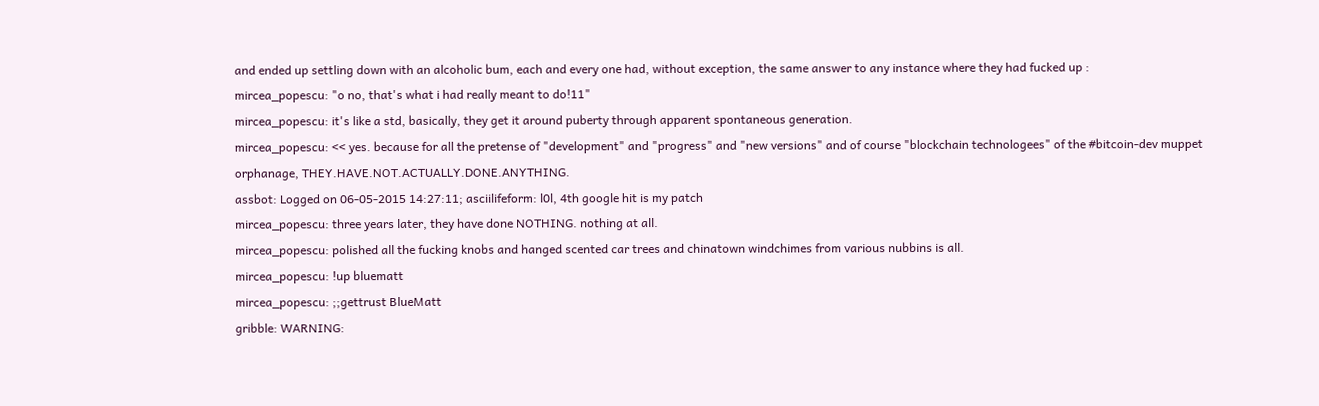and ended up settling down with an alcoholic bum, each and every one had, without exception, the same answer to any instance where they had fucked up :
mircea_popescu: "o no, that's what i had really meant to do!11"
mircea_popescu: it's like a std, basically, they get it around puberty through apparent spontaneous generation.
mircea_popescu: << yes. because for all the pretense of "development" and "progress" and "new versions" and of course "blockchain technologees" of the #bitcoin-dev muppet orphanage, THEY.HAVE.NOT.ACTUALLY.DONE.ANYTHING.
assbot: Logged on 06-05-2015 14:27:11; asciilifeform: l0l, 4th google hit is my patch
mircea_popescu: three years later, they have done NOTHING. nothing at all.
mircea_popescu: polished all the fucking knobs and hanged scented car trees and chinatown windchimes from various nubbins is all.
mircea_popescu: !up bluematt
mircea_popescu: ;;gettrust BlueMatt
gribble: WARNING: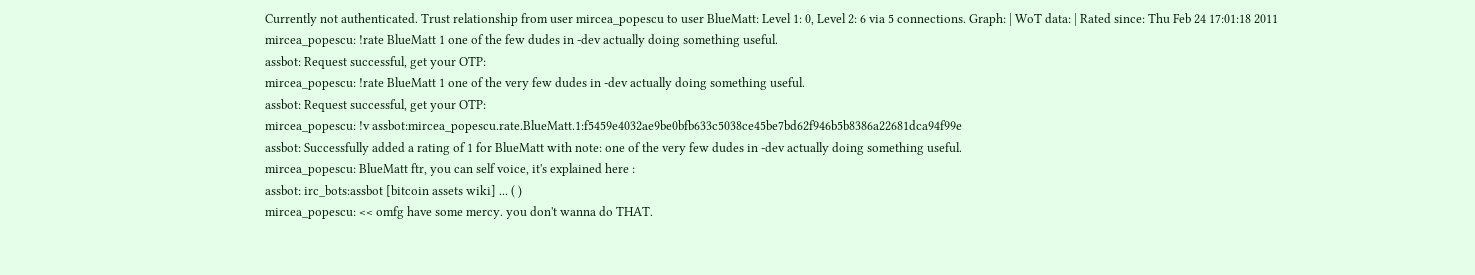Currently not authenticated. Trust relationship from user mircea_popescu to user BlueMatt: Level 1: 0, Level 2: 6 via 5 connections. Graph: | WoT data: | Rated since: Thu Feb 24 17:01:18 2011
mircea_popescu: !rate BlueMatt 1 one of the few dudes in -dev actually doing something useful.
assbot: Request successful, get your OTP:
mircea_popescu: !rate BlueMatt 1 one of the very few dudes in -dev actually doing something useful.
assbot: Request successful, get your OTP:
mircea_popescu: !v assbot:mircea_popescu.rate.BlueMatt.1:f5459e4032ae9be0bfb633c5038ce45be7bd62f946b5b8386a22681dca94f99e
assbot: Successfully added a rating of 1 for BlueMatt with note: one of the very few dudes in -dev actually doing something useful.
mircea_popescu: BlueMatt ftr, you can self voice, it's explained here :
assbot: irc_bots:assbot [bitcoin assets wiki] ... ( )
mircea_popescu: << omfg have some mercy. you don't wanna do THAT.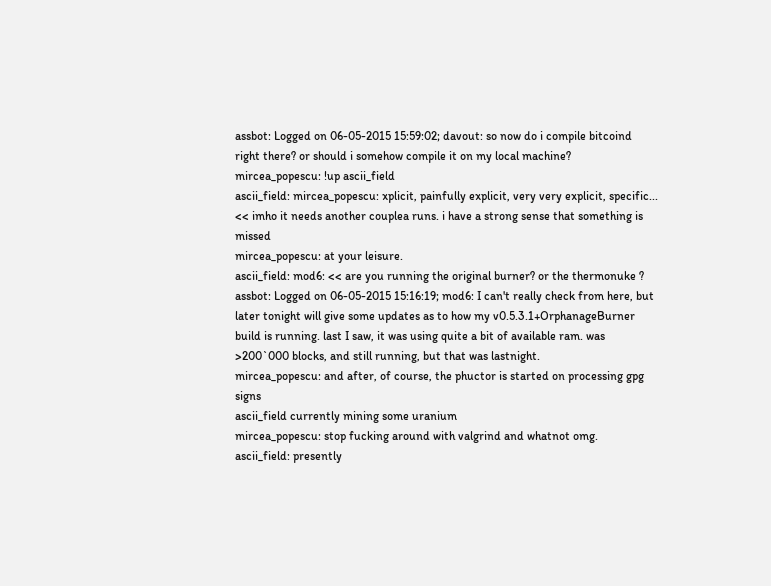assbot: Logged on 06-05-2015 15:59:02; davout: so now do i compile bitcoind right there? or should i somehow compile it on my local machine?
mircea_popescu: !up ascii_field
ascii_field: mircea_popescu: xplicit, painfully explicit, very very explicit, specific... << imho it needs another couplea runs. i have a strong sense that something is missed
mircea_popescu: at your leisure.
ascii_field: mod6: << are you running the original burner? or the thermonuke ?
assbot: Logged on 06-05-2015 15:16:19; mod6: I can't really check from here, but later tonight will give some updates as to how my v0.5.3.1+OrphanageBurner build is running. last I saw, it was using quite a bit of available ram. was >200`000 blocks, and still running, but that was lastnight.
mircea_popescu: and after, of course, the phuctor is started on processing gpg signs
ascii_field currently mining some uranium
mircea_popescu: stop fucking around with valgrind and whatnot omg.
ascii_field: presently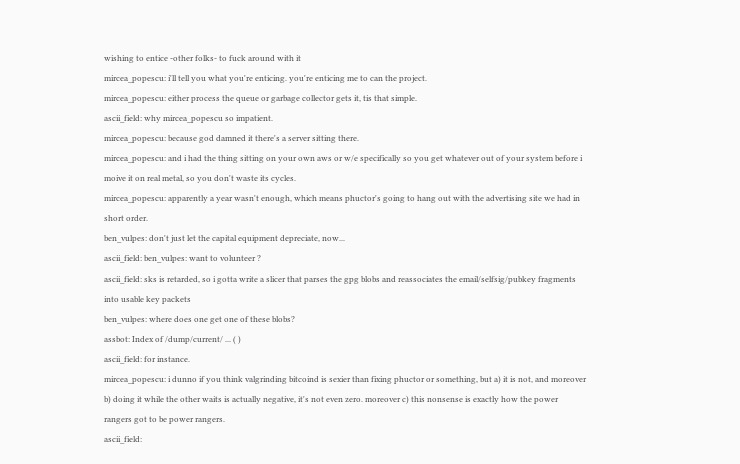wishing to entice -other folks- to fuck around with it
mircea_popescu: i'll tell you what you're enticing. you're enticing me to can the project.
mircea_popescu: either process the queue or garbage collector gets it, tis that simple.
ascii_field: why mircea_popescu so impatient.
mircea_popescu: because god damned it there's a server sitting there.
mircea_popescu: and i had the thing sitting on your own aws or w/e specifically so you get whatever out of your system before i moive it on real metal, so you don't waste its cycles.
mircea_popescu: apparently a year wasn't enough, which means phuctor's going to hang out with the advertising site we had in short order.
ben_vulpes: don't just let the capital equipment depreciate, now...
ascii_field: ben_vulpes: want to volunteer ?
ascii_field: sks is retarded, so i gotta write a slicer that parses the gpg blobs and reassociates the email/selfsig/pubkey fragments into usable key packets
ben_vulpes: where does one get one of these blobs?
assbot: Index of /dump/current/ ... ( )
ascii_field: for instance.
mircea_popescu: i dunno if you think valgrinding bitcoind is sexier than fixing phuctor or something, but a) it is not, and moreover b) doing it while the other waits is actually negative, it's not even zero. moreover c) this nonsense is exactly how the power rangers got to be power rangers.
ascii_field: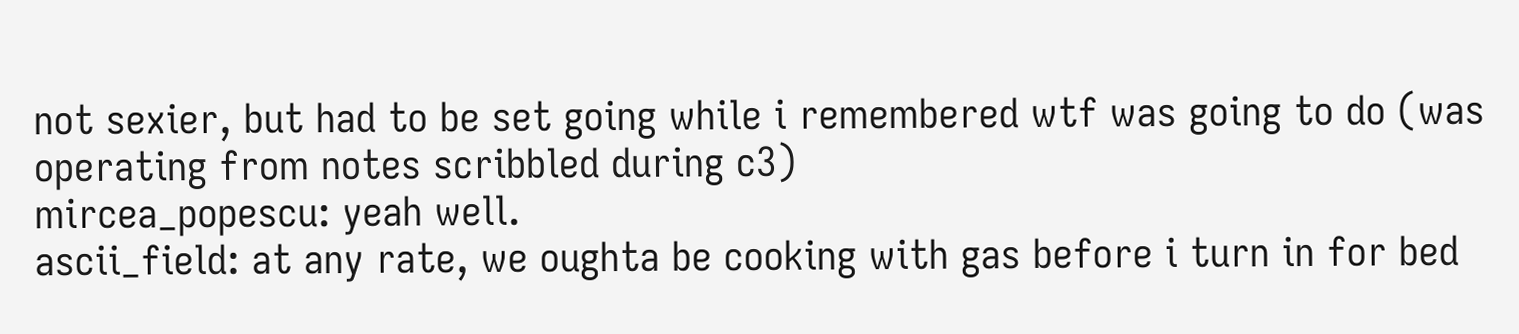not sexier, but had to be set going while i remembered wtf was going to do (was operating from notes scribbled during c3)
mircea_popescu: yeah well.
ascii_field: at any rate, we oughta be cooking with gas before i turn in for bed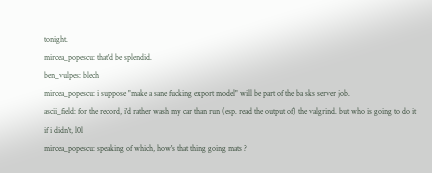tonight.
mircea_popescu: that'd be splendid.
ben_vulpes: blech
mircea_popescu: i suppose "make a sane fucking export model" will be part of the ba sks server job.
ascii_field: for the record, i'd rather wash my car than run (esp. read the output of) the valgrind. but who is going to do it if i didn't, l0l
mircea_popescu: speaking of which, how's that thing going mats ?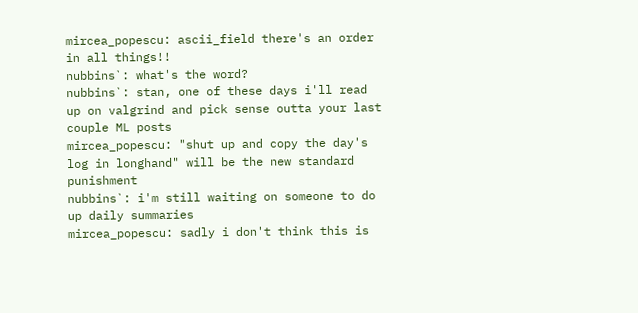mircea_popescu: ascii_field there's an order in all things!!
nubbins`: what's the word?
nubbins`: stan, one of these days i'll read up on valgrind and pick sense outta your last couple ML posts
mircea_popescu: "shut up and copy the day's log in longhand" will be the new standard punishment
nubbins`: i'm still waiting on someone to do up daily summaries
mircea_popescu: sadly i don't think this is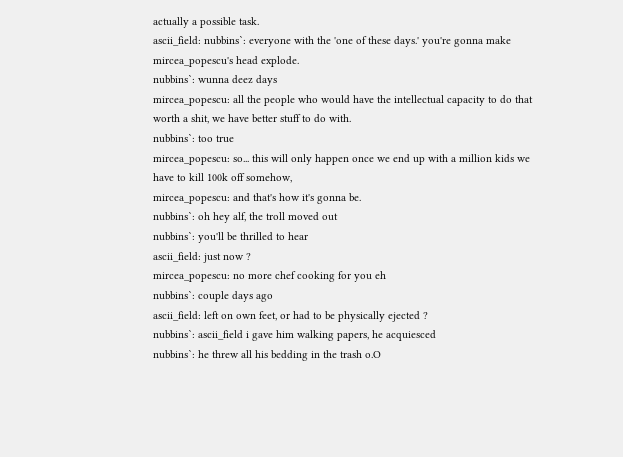actually a possible task.
ascii_field: nubbins`: everyone with the 'one of these days.' you're gonna make mircea_popescu's head explode.
nubbins`: wunna deez days
mircea_popescu: all the people who would have the intellectual capacity to do that worth a shit, we have better stuff to do with.
nubbins`: too true
mircea_popescu: so... this will only happen once we end up with a million kids we have to kill 100k off somehow,
mircea_popescu: and that's how it's gonna be.
nubbins`: oh hey alf, the troll moved out
nubbins`: you'll be thrilled to hear
ascii_field: just now ?
mircea_popescu: no more chef cooking for you eh
nubbins`: couple days ago
ascii_field: left on own feet, or had to be physically ejected ?
nubbins`: ascii_field i gave him walking papers, he acquiesced
nubbins`: he threw all his bedding in the trash o.O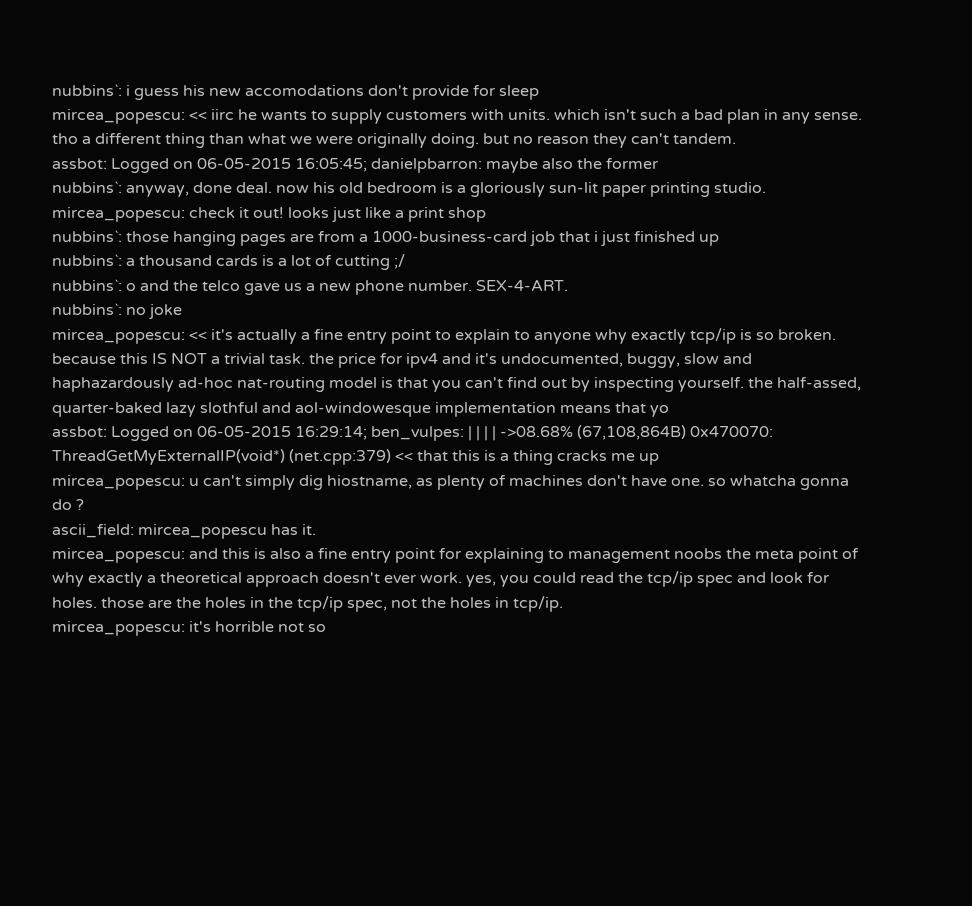nubbins`: i guess his new accomodations don't provide for sleep
mircea_popescu: << iirc he wants to supply customers with units. which isn't such a bad plan in any sense. tho a different thing than what we were originally doing. but no reason they can't tandem.
assbot: Logged on 06-05-2015 16:05:45; danielpbarron: maybe also the former
nubbins`: anyway, done deal. now his old bedroom is a gloriously sun-lit paper printing studio.
mircea_popescu: check it out! looks just like a print shop
nubbins`: those hanging pages are from a 1000-business-card job that i just finished up
nubbins`: a thousand cards is a lot of cutting ;/
nubbins`: o and the telco gave us a new phone number. SEX-4-ART.
nubbins`: no joke
mircea_popescu: << it's actually a fine entry point to explain to anyone why exactly tcp/ip is so broken. because this IS NOT a trivial task. the price for ipv4 and it's undocumented, buggy, slow and haphazardously ad-hoc nat-routing model is that you can't find out by inspecting yourself. the half-assed, quarter-baked lazy slothful and aol-windowesque implementation means that yo
assbot: Logged on 06-05-2015 16:29:14; ben_vulpes: | | | | ->08.68% (67,108,864B) 0x470070: ThreadGetMyExternalIP(void*) (net.cpp:379) << that this is a thing cracks me up
mircea_popescu: u can't simply dig hiostname, as plenty of machines don't have one. so whatcha gonna do ?
ascii_field: mircea_popescu has it.
mircea_popescu: and this is also a fine entry point for explaining to management noobs the meta point of why exactly a theoretical approach doesn't ever work. yes, you could read the tcp/ip spec and look for holes. those are the holes in the tcp/ip spec, not the holes in tcp/ip.
mircea_popescu: it's horrible not so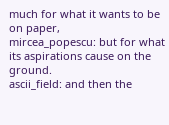much for what it wants to be on paper,
mircea_popescu: but for what its aspirations cause on the ground.
ascii_field: and then the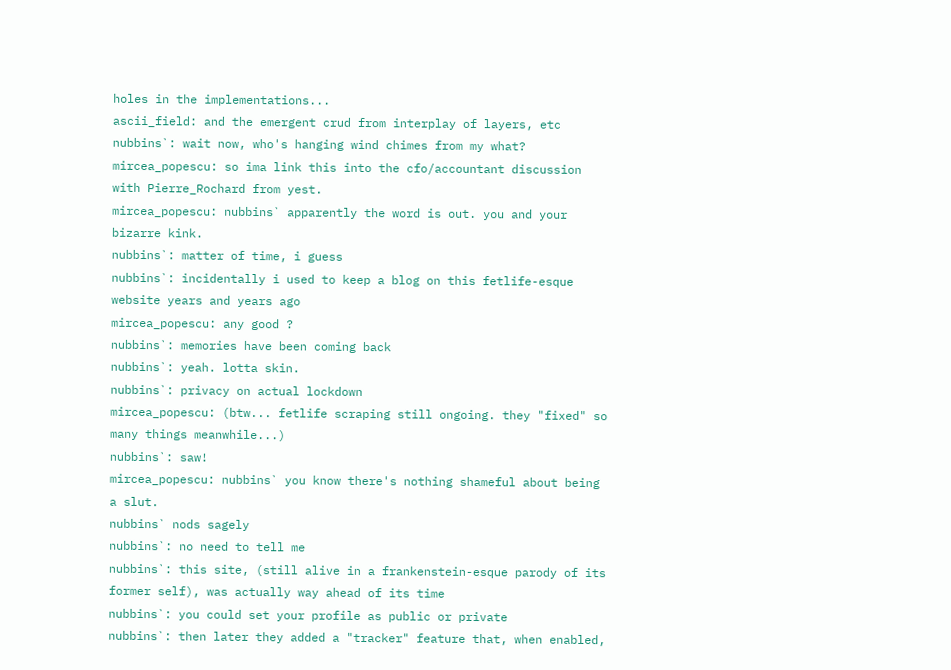holes in the implementations...
ascii_field: and the emergent crud from interplay of layers, etc
nubbins`: wait now, who's hanging wind chimes from my what?
mircea_popescu: so ima link this into the cfo/accountant discussion with Pierre_Rochard from yest.
mircea_popescu: nubbins` apparently the word is out. you and your bizarre kink.
nubbins`: matter of time, i guess
nubbins`: incidentally i used to keep a blog on this fetlife-esque website years and years ago
mircea_popescu: any good ?
nubbins`: memories have been coming back
nubbins`: yeah. lotta skin.
nubbins`: privacy on actual lockdown
mircea_popescu: (btw... fetlife scraping still ongoing. they "fixed" so many things meanwhile...)
nubbins`: saw!
mircea_popescu: nubbins` you know there's nothing shameful about being a slut.
nubbins` nods sagely
nubbins`: no need to tell me
nubbins`: this site, (still alive in a frankenstein-esque parody of its former self), was actually way ahead of its time
nubbins`: you could set your profile as public or private
nubbins`: then later they added a "tracker" feature that, when enabled,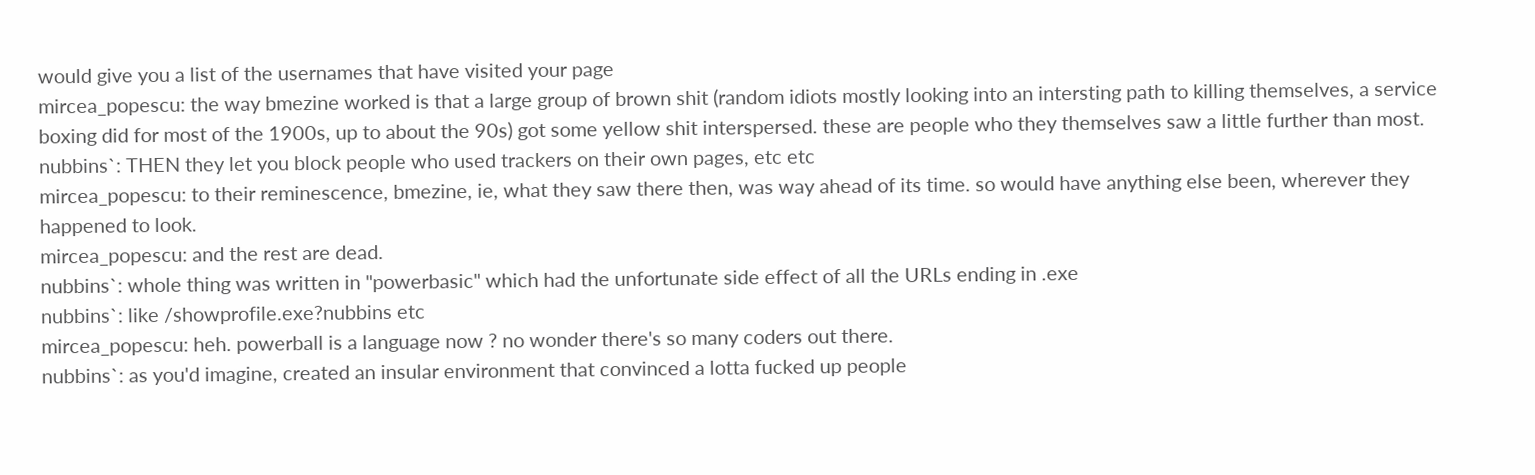would give you a list of the usernames that have visited your page
mircea_popescu: the way bmezine worked is that a large group of brown shit (random idiots mostly looking into an intersting path to killing themselves, a service boxing did for most of the 1900s, up to about the 90s) got some yellow shit interspersed. these are people who they themselves saw a little further than most.
nubbins`: THEN they let you block people who used trackers on their own pages, etc etc
mircea_popescu: to their reminescence, bmezine, ie, what they saw there then, was way ahead of its time. so would have anything else been, wherever they happened to look.
mircea_popescu: and the rest are dead.
nubbins`: whole thing was written in "powerbasic" which had the unfortunate side effect of all the URLs ending in .exe
nubbins`: like /showprofile.exe?nubbins etc
mircea_popescu: heh. powerball is a language now ? no wonder there's so many coders out there.
nubbins`: as you'd imagine, created an insular environment that convinced a lotta fucked up people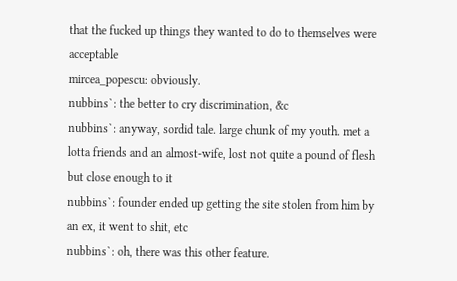that the fucked up things they wanted to do to themselves were acceptable
mircea_popescu: obviously.
nubbins`: the better to cry discrimination, &c
nubbins`: anyway, sordid tale. large chunk of my youth. met a lotta friends and an almost-wife, lost not quite a pound of flesh but close enough to it
nubbins`: founder ended up getting the site stolen from him by an ex, it went to shit, etc
nubbins`: oh, there was this other feature.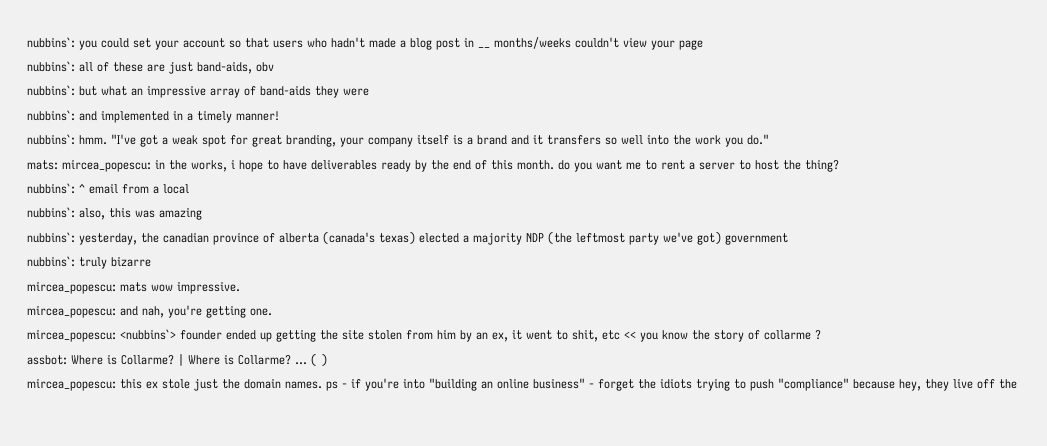nubbins`: you could set your account so that users who hadn't made a blog post in __ months/weeks couldn't view your page
nubbins`: all of these are just band-aids, obv
nubbins`: but what an impressive array of band-aids they were
nubbins`: and implemented in a timely manner!
nubbins`: hmm. "I've got a weak spot for great branding, your company itself is a brand and it transfers so well into the work you do."
mats: mircea_popescu: in the works, i hope to have deliverables ready by the end of this month. do you want me to rent a server to host the thing?
nubbins`: ^ email from a local
nubbins`: also, this was amazing
nubbins`: yesterday, the canadian province of alberta (canada's texas) elected a majority NDP (the leftmost party we've got) government
nubbins`: truly bizarre
mircea_popescu: mats wow impressive.
mircea_popescu: and nah, you're getting one.
mircea_popescu: <nubbins`> founder ended up getting the site stolen from him by an ex, it went to shit, etc << you know the story of collarme ?
assbot: Where is Collarme? | Where is Collarme? ... ( )
mircea_popescu: this ex stole just the domain names. ps - if you're into "building an online business" - forget the idiots trying to push "compliance" because hey, they live off the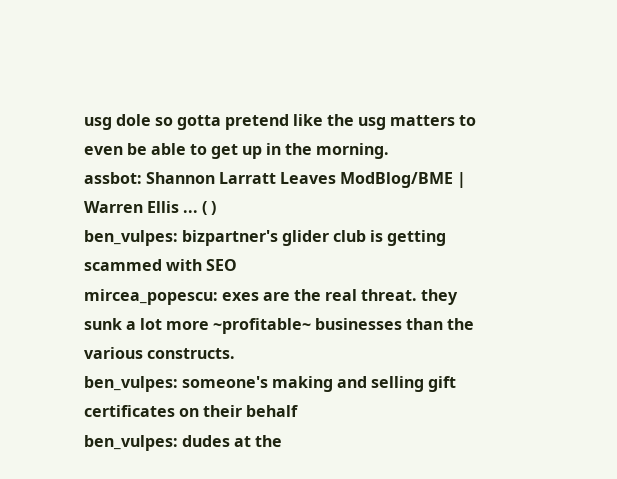usg dole so gotta pretend like the usg matters to even be able to get up in the morning.
assbot: Shannon Larratt Leaves ModBlog/BME | Warren Ellis ... ( )
ben_vulpes: bizpartner's glider club is getting scammed with SEO
mircea_popescu: exes are the real threat. they sunk a lot more ~profitable~ businesses than the various constructs.
ben_vulpes: someone's making and selling gift certificates on their behalf
ben_vulpes: dudes at the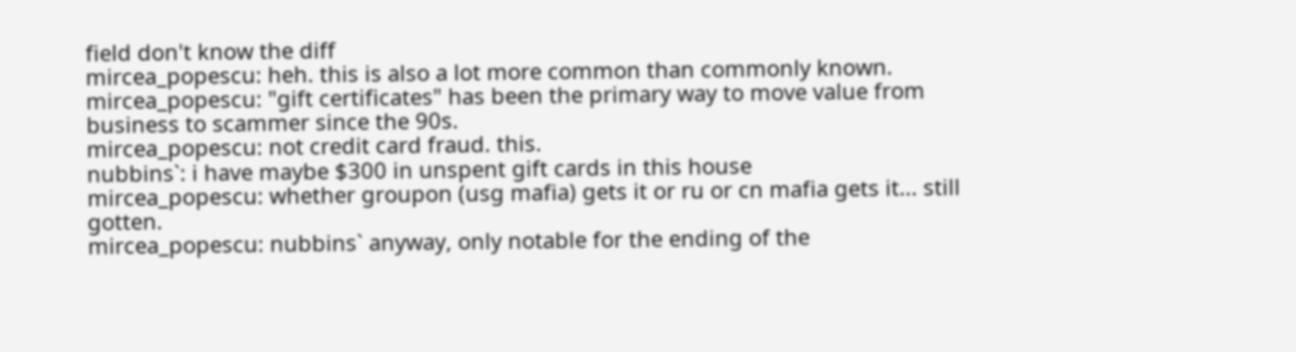field don't know the diff
mircea_popescu: heh. this is also a lot more common than commonly known.
mircea_popescu: "gift certificates" has been the primary way to move value from business to scammer since the 90s.
mircea_popescu: not credit card fraud. this.
nubbins`: i have maybe $300 in unspent gift cards in this house
mircea_popescu: whether groupon (usg mafia) gets it or ru or cn mafia gets it... still gotten.
mircea_popescu: nubbins` anyway, only notable for the ending of the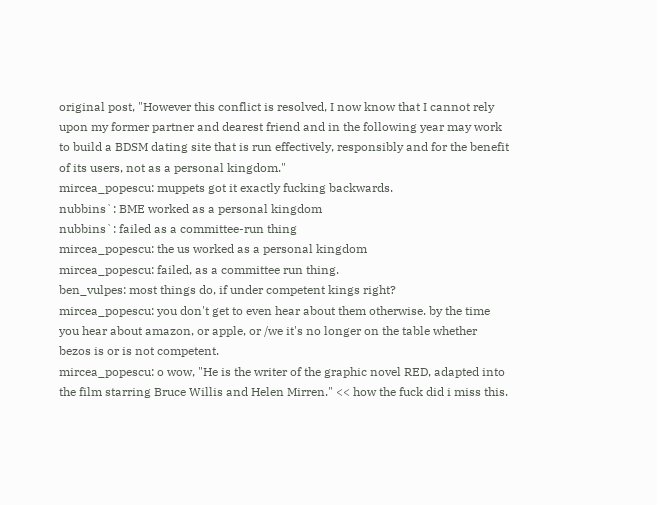original post, "However this conflict is resolved, I now know that I cannot rely upon my former partner and dearest friend and in the following year may work to build a BDSM dating site that is run effectively, responsibly and for the benefit of its users, not as a personal kingdom."
mircea_popescu: muppets got it exactly fucking backwards.
nubbins`: BME worked as a personal kingdom
nubbins`: failed as a committee-run thing
mircea_popescu: the us worked as a personal kingdom
mircea_popescu: failed, as a committee run thing.
ben_vulpes: most things do, if under competent kings right?
mircea_popescu: you don't get to even hear about them otherwise. by the time you hear about amazon, or apple, or /we it's no longer on the table whether bezos is or is not competent.
mircea_popescu: o wow, "He is the writer of the graphic novel RED, adapted into the film starring Bruce Willis and Helen Mirren." << how the fuck did i miss this.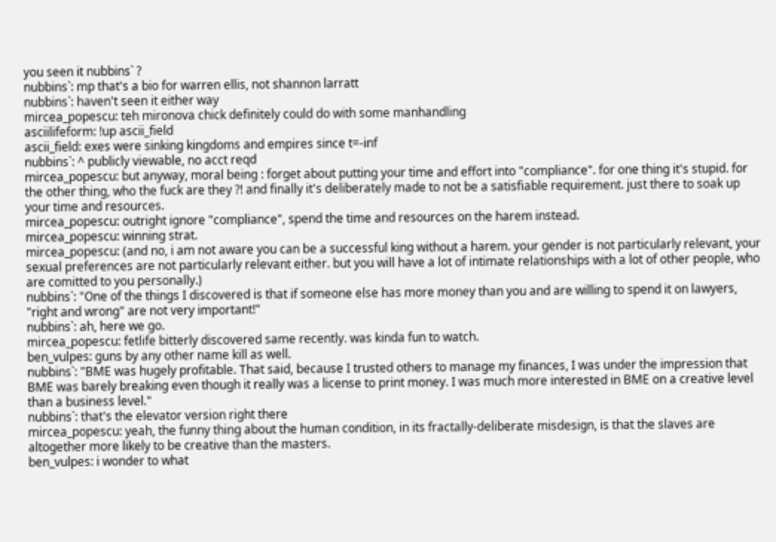you seen it nubbins` ?
nubbins`: mp that's a bio for warren ellis, not shannon larratt
nubbins`: haven't seen it either way
mircea_popescu: teh mironova chick definitely could do with some manhandling
asciilifeform: !up ascii_field
ascii_field: exes were sinking kingdoms and empires since t=-inf
nubbins`: ^ publicly viewable, no acct reqd
mircea_popescu: but anyway, moral being : forget about putting your time and effort into "compliance". for one thing it's stupid. for the other thing, who the fuck are they ?! and finally it's deliberately made to not be a satisfiable requirement. just there to soak up your time and resources.
mircea_popescu: outright ignore "compliance", spend the time and resources on the harem instead.
mircea_popescu: winning strat.
mircea_popescu: (and no, i am not aware you can be a successful king without a harem. your gender is not particularly relevant, your sexual preferences are not particularly relevant either. but you will have a lot of intimate relationships with a lot of other people, who are comitted to you personally.)
nubbins`: "One of the things I discovered is that if someone else has more money than you and are willing to spend it on lawyers, "right and wrong" are not very important!"
nubbins`: ah, here we go.
mircea_popescu: fetlife bitterly discovered same recently. was kinda fun to watch.
ben_vulpes: guns by any other name kill as well.
nubbins`: "BME was hugely profitable. That said, because I trusted others to manage my finances, I was under the impression that BME was barely breaking even though it really was a license to print money. I was much more interested in BME on a creative level than a business level."
nubbins`: that's the elevator version right there
mircea_popescu: yeah, the funny thing about the human condition, in its fractally-deliberate misdesign, is that the slaves are altogether more likely to be creative than the masters.
ben_vulpes: i wonder to what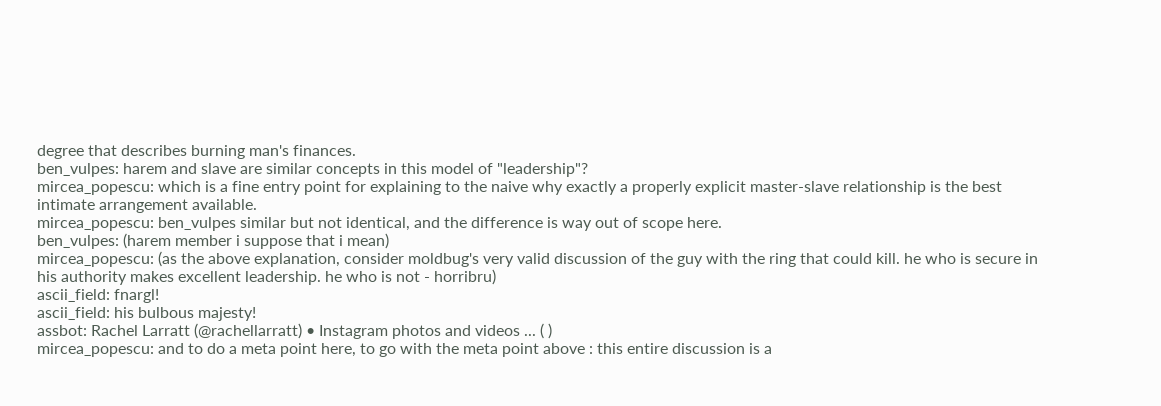degree that describes burning man's finances.
ben_vulpes: harem and slave are similar concepts in this model of "leadership"?
mircea_popescu: which is a fine entry point for explaining to the naive why exactly a properly explicit master-slave relationship is the best intimate arrangement available.
mircea_popescu: ben_vulpes similar but not identical, and the difference is way out of scope here.
ben_vulpes: (harem member i suppose that i mean)
mircea_popescu: (as the above explanation, consider moldbug's very valid discussion of the guy with the ring that could kill. he who is secure in his authority makes excellent leadership. he who is not - horribru)
ascii_field: fnargl!
ascii_field: his bulbous majesty!
assbot: Rachel Larratt (@rachellarratt) • Instagram photos and videos ... ( )
mircea_popescu: and to do a meta point here, to go with the meta point above : this entire discussion is a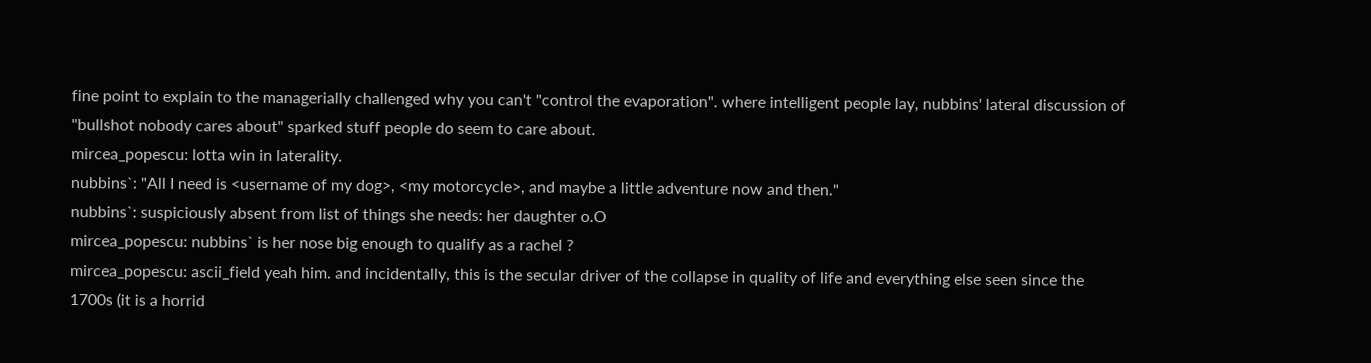fine point to explain to the managerially challenged why you can't "control the evaporation". where intelligent people lay, nubbins' lateral discussion of "bullshot nobody cares about" sparked stuff people do seem to care about.
mircea_popescu: lotta win in laterality.
nubbins`: "All I need is <username of my dog>, <my motorcycle>, and maybe a little adventure now and then."
nubbins`: suspiciously absent from list of things she needs: her daughter o.O
mircea_popescu: nubbins` is her nose big enough to qualify as a rachel ?
mircea_popescu: ascii_field yeah him. and incidentally, this is the secular driver of the collapse in quality of life and everything else seen since the 1700s (it is a horrid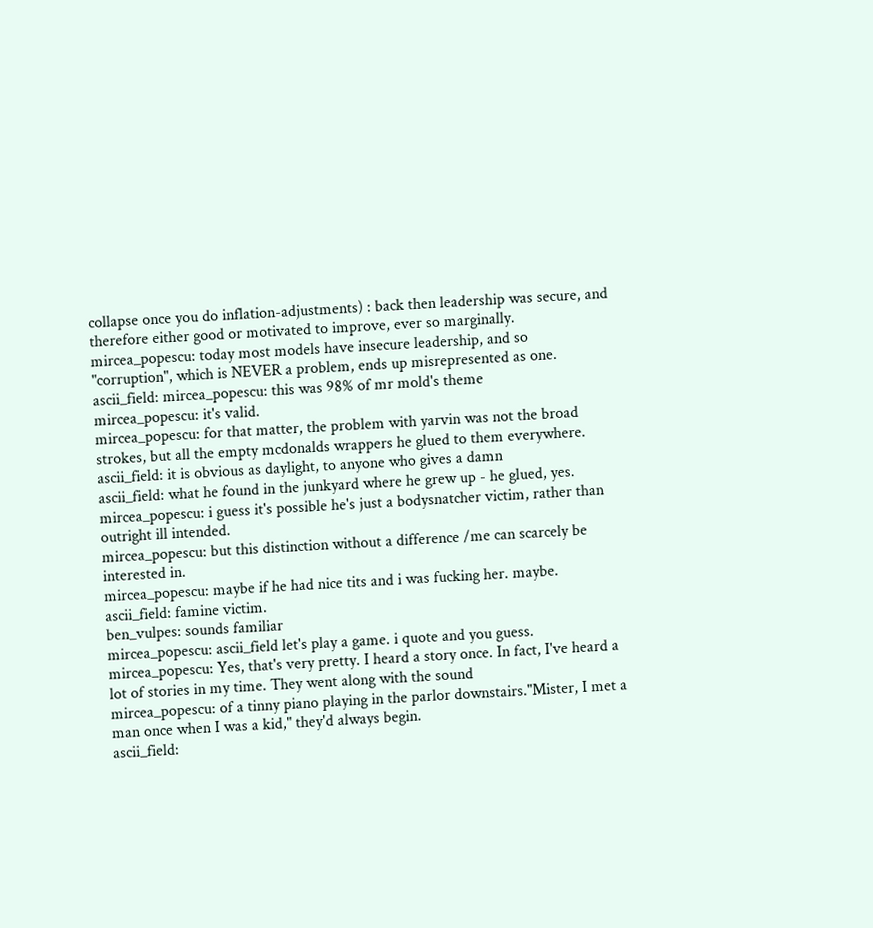collapse once you do inflation-adjustments) : back then leadership was secure, and therefore either good or motivated to improve, ever so marginally.
mircea_popescu: today most models have insecure leadership, and so "corruption", which is NEVER a problem, ends up misrepresented as one.
ascii_field: mircea_popescu: this was 98% of mr mold's theme
mircea_popescu: it's valid.
mircea_popescu: for that matter, the problem with yarvin was not the broad strokes, but all the empty mcdonalds wrappers he glued to them everywhere.
ascii_field: it is obvious as daylight, to anyone who gives a damn
ascii_field: what he found in the junkyard where he grew up - he glued, yes.
mircea_popescu: i guess it's possible he's just a bodysnatcher victim, rather than outright ill intended.
mircea_popescu: but this distinction without a difference /me can scarcely be interested in.
mircea_popescu: maybe if he had nice tits and i was fucking her. maybe.
ascii_field: famine victim.
ben_vulpes: sounds familiar
mircea_popescu: ascii_field let's play a game. i quote and you guess.
mircea_popescu: Yes, that's very pretty. I heard a story once. In fact, I've heard a lot of stories in my time. They went along with the sound
mircea_popescu: of a tinny piano playing in the parlor downstairs."Mister, I met a man once when I was a kid," they'd always begin.
ascii_field: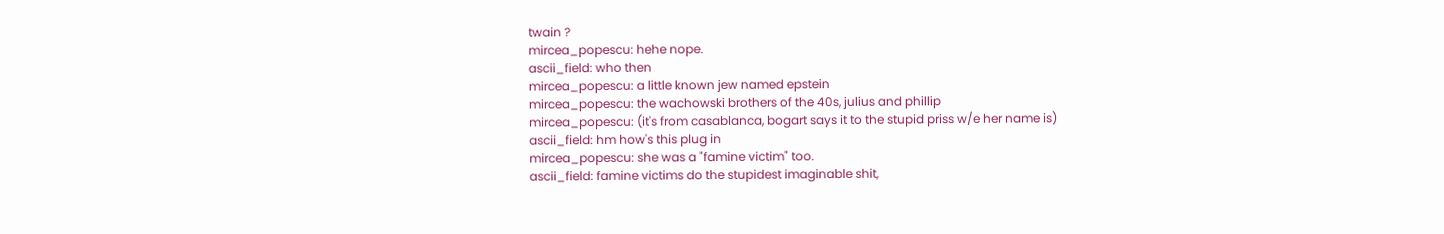twain ?
mircea_popescu: hehe nope.
ascii_field: who then
mircea_popescu: a little known jew named epstein
mircea_popescu: the wachowski brothers of the 40s, julius and phillip
mircea_popescu: (it's from casablanca, bogart says it to the stupid priss w/e her name is)
ascii_field: hm how's this plug in
mircea_popescu: she was a "famine victim" too.
ascii_field: famine victims do the stupidest imaginable shit,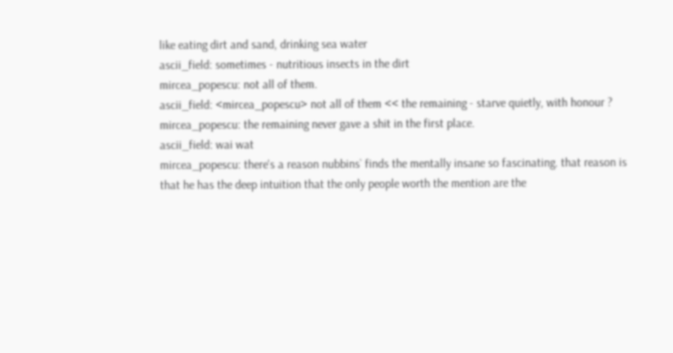like eating dirt and sand, drinking sea water
ascii_field: sometimes - nutritious insects in the dirt
mircea_popescu: not all of them.
ascii_field: <mircea_popescu> not all of them << the remaining - starve quietly, with honour ?
mircea_popescu: the remaining never gave a shit in the first place.
ascii_field: wai wat
mircea_popescu: there's a reason nubbins` finds the mentally insane so fascinating. that reason is that he has the deep intuition that the only people worth the mention are the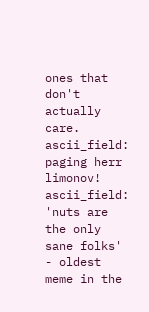ones that don't actually care.
ascii_field: paging herr limonov!
ascii_field: 'nuts are the only sane folks' - oldest meme in the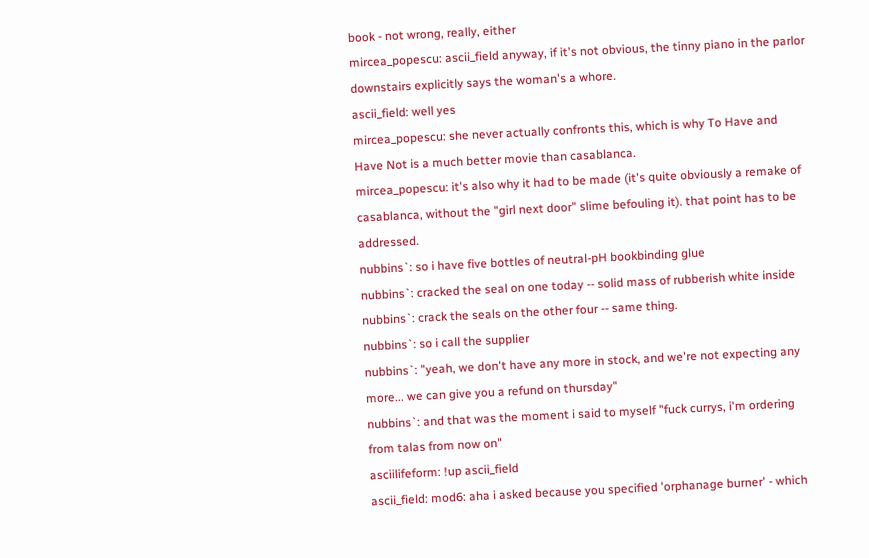book - not wrong, really, either
mircea_popescu: ascii_field anyway, if it's not obvious, the tinny piano in the parlor downstairs explicitly says the woman's a whore.
ascii_field: well yes
mircea_popescu: she never actually confronts this, which is why To Have and Have Not is a much better movie than casablanca.
mircea_popescu: it's also why it had to be made (it's quite obviously a remake of casablanca, without the "girl next door" slime befouling it). that point has to be addressed.
nubbins`: so i have five bottles of neutral-pH bookbinding glue
nubbins`: cracked the seal on one today -- solid mass of rubberish white inside
nubbins`: crack the seals on the other four -- same thing.
nubbins`: so i call the supplier
nubbins`: "yeah, we don't have any more in stock, and we're not expecting any more... we can give you a refund on thursday"
nubbins`: and that was the moment i said to myself "fuck currys, i'm ordering from talas from now on"
asciilifeform: !up ascii_field
ascii_field: mod6: aha i asked because you specified 'orphanage burner' - which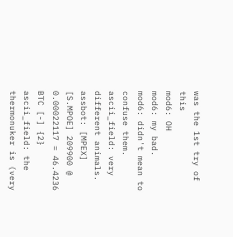was the 1st try of this
mod6: OH
mod6: my bad.
mod6: didn't mean to confuse them.
ascii_field: very different animals.
assbot: [MPEX] [S.MPOE] 209900 @ 0.00022117 = 46.4236 BTC [-] {2}
ascii_field: the thermonuker is (very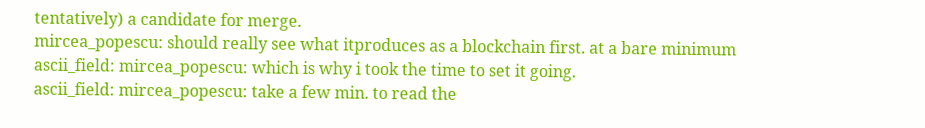tentatively) a candidate for merge.
mircea_popescu: should really see what itproduces as a blockchain first. at a bare minimum
ascii_field: mircea_popescu: which is why i took the time to set it going.
ascii_field: mircea_popescu: take a few min. to read the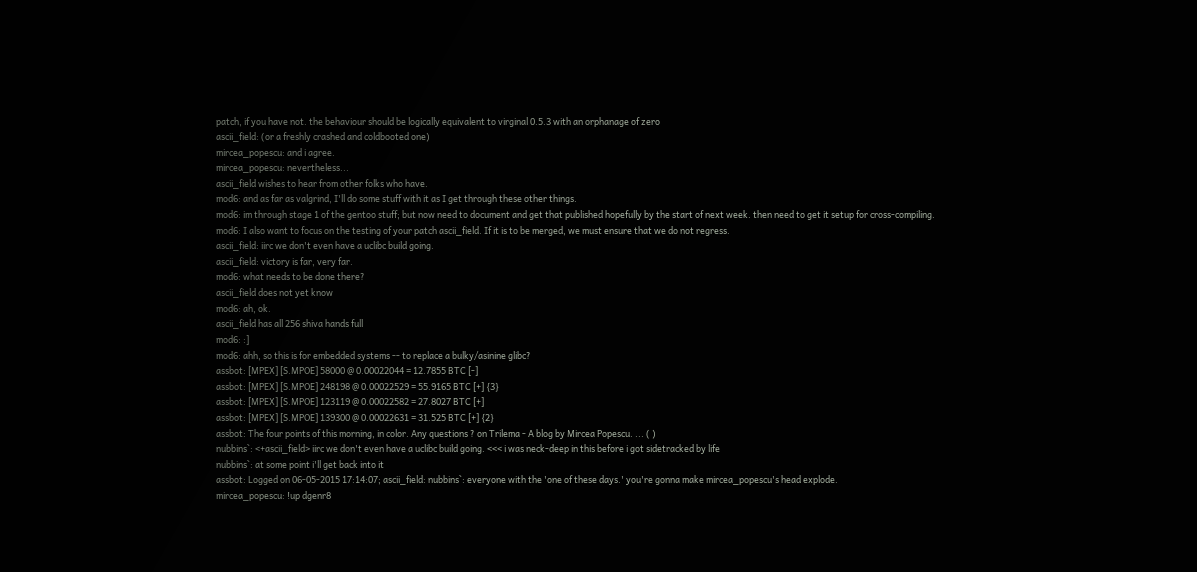patch, if you have not. the behaviour should be logically equivalent to virginal 0.5.3 with an orphanage of zero
ascii_field: (or a freshly crashed and coldbooted one)
mircea_popescu: and i agree.
mircea_popescu: nevertheless...
ascii_field wishes to hear from other folks who have.
mod6: and as far as valgrind, I'll do some stuff with it as I get through these other things.
mod6: im through stage 1 of the gentoo stuff; but now need to document and get that published hopefully by the start of next week. then need to get it setup for cross-compiling.
mod6: I also want to focus on the testing of your patch ascii_field. If it is to be merged, we must ensure that we do not regress.
ascii_field: iirc we don't even have a uclibc build going.
ascii_field: victory is far, very far.
mod6: what needs to be done there?
ascii_field does not yet know
mod6: ah, ok.
ascii_field has all 256 shiva hands full
mod6: :]
mod6: ahh, so this is for embedded systems -- to replace a bulky/asinine glibc?
assbot: [MPEX] [S.MPOE] 58000 @ 0.00022044 = 12.7855 BTC [-]
assbot: [MPEX] [S.MPOE] 248198 @ 0.00022529 = 55.9165 BTC [+] {3}
assbot: [MPEX] [S.MPOE] 123119 @ 0.00022582 = 27.8027 BTC [+]
assbot: [MPEX] [S.MPOE] 139300 @ 0.00022631 = 31.525 BTC [+] {2}
assbot: The four points of this morning, in color. Any questions ? on Trilema - A blog by Mircea Popescu. ... ( )
nubbins`: <+ascii_field> iirc we don't even have a uclibc build going. <<< i was neck-deep in this before i got sidetracked by life
nubbins`: at some point i'll get back into it
assbot: Logged on 06-05-2015 17:14:07; ascii_field: nubbins`: everyone with the 'one of these days.' you're gonna make mircea_popescu's head explode.
mircea_popescu: !up dgenr8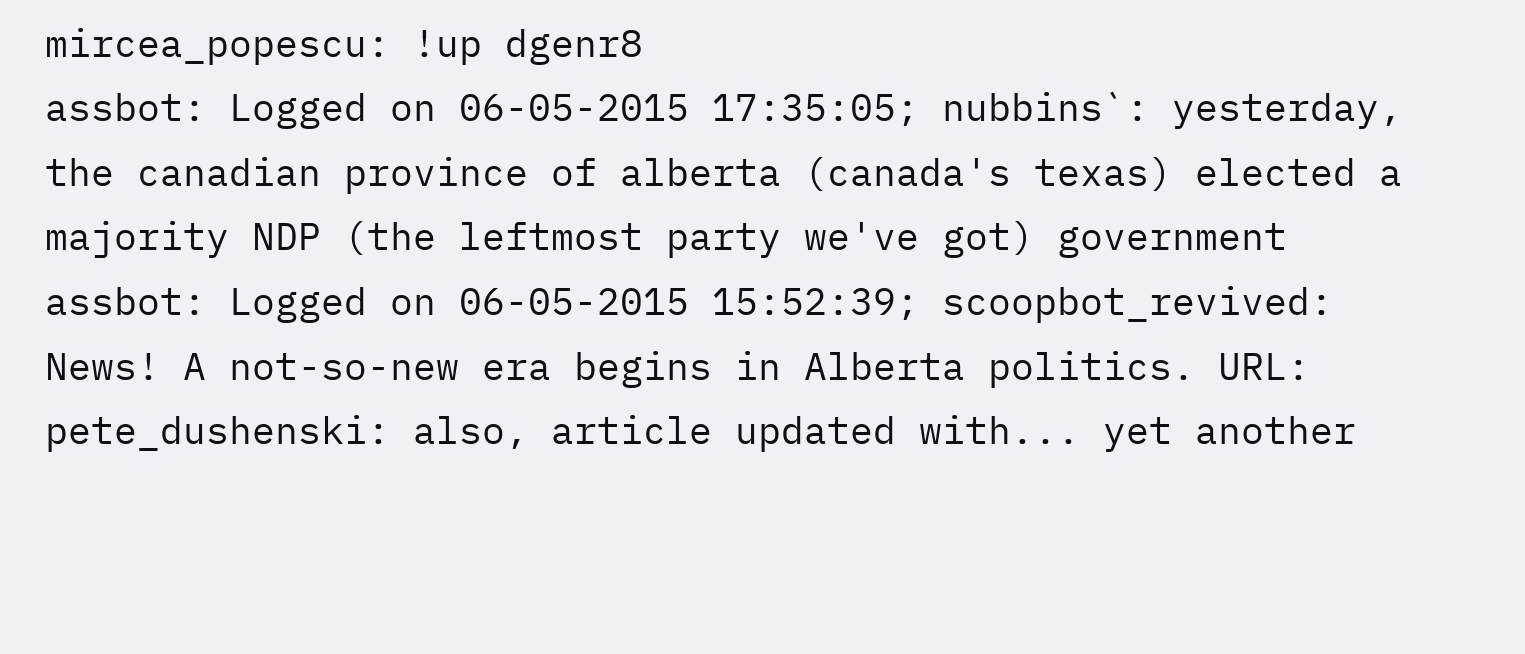mircea_popescu: !up dgenr8
assbot: Logged on 06-05-2015 17:35:05; nubbins`: yesterday, the canadian province of alberta (canada's texas) elected a majority NDP (the leftmost party we've got) government
assbot: Logged on 06-05-2015 15:52:39; scoopbot_revived: News! A not-so-new era begins in Alberta politics. URL:
pete_dushenski: also, article updated with... yet another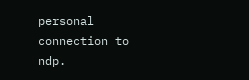personal connection to ndp.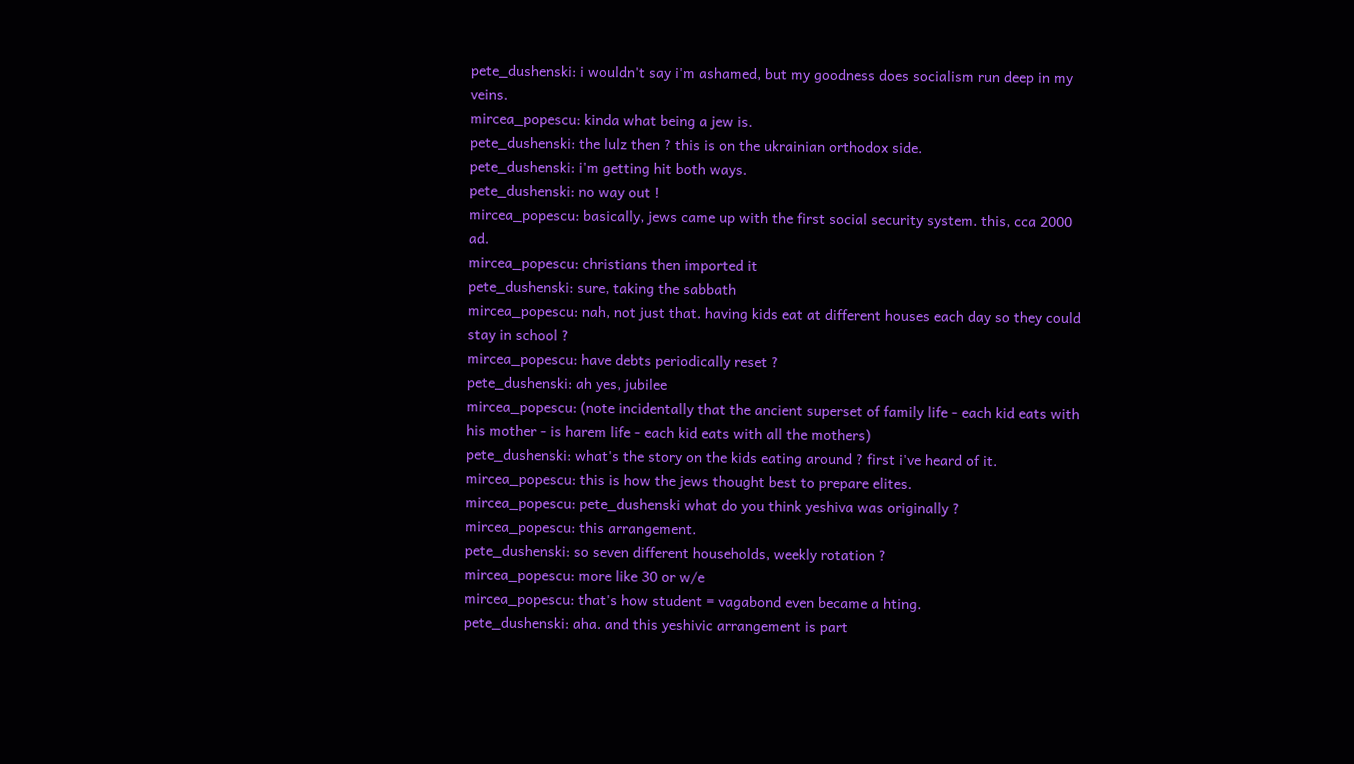pete_dushenski: i wouldn't say i'm ashamed, but my goodness does socialism run deep in my veins.
mircea_popescu: kinda what being a jew is.
pete_dushenski: the lulz then ? this is on the ukrainian orthodox side.
pete_dushenski: i'm getting hit both ways.
pete_dushenski: no way out !
mircea_popescu: basically, jews came up with the first social security system. this, cca 2000 ad.
mircea_popescu: christians then imported it
pete_dushenski: sure, taking the sabbath
mircea_popescu: nah, not just that. having kids eat at different houses each day so they could stay in school ?
mircea_popescu: have debts periodically reset ?
pete_dushenski: ah yes, jubilee
mircea_popescu: (note incidentally that the ancient superset of family life - each kid eats with his mother - is harem life - each kid eats with all the mothers)
pete_dushenski: what's the story on the kids eating around ? first i've heard of it.
mircea_popescu: this is how the jews thought best to prepare elites.
mircea_popescu: pete_dushenski what do you think yeshiva was originally ?
mircea_popescu: this arrangement.
pete_dushenski: so seven different households, weekly rotation ?
mircea_popescu: more like 30 or w/e
mircea_popescu: that's how student = vagabond even became a hting.
pete_dushenski: aha. and this yeshivic arrangement is part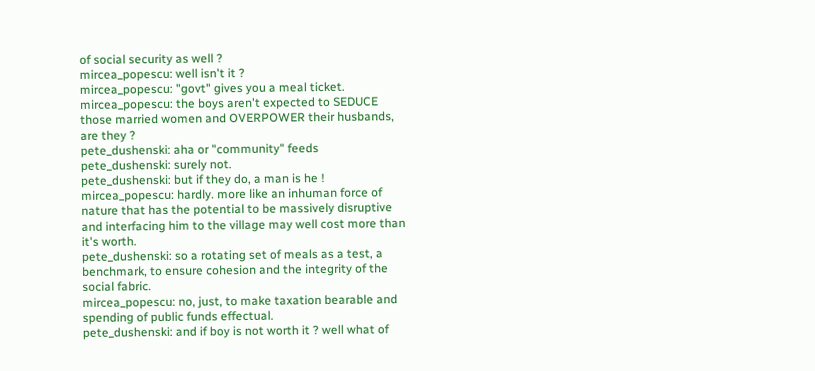of social security as well ?
mircea_popescu: well isn't it ?
mircea_popescu: "govt" gives you a meal ticket.
mircea_popescu: the boys aren't expected to SEDUCE those married women and OVERPOWER their husbands, are they ?
pete_dushenski: aha or "community" feeds
pete_dushenski: surely not.
pete_dushenski: but if they do, a man is he !
mircea_popescu: hardly. more like an inhuman force of nature that has the potential to be massively disruptive and interfacing him to the village may well cost more than it's worth.
pete_dushenski: so a rotating set of meals as a test, a benchmark, to ensure cohesion and the integrity of the social fabric.
mircea_popescu: no, just, to make taxation bearable and spending of public funds effectual.
pete_dushenski: and if boy is not worth it ? well what of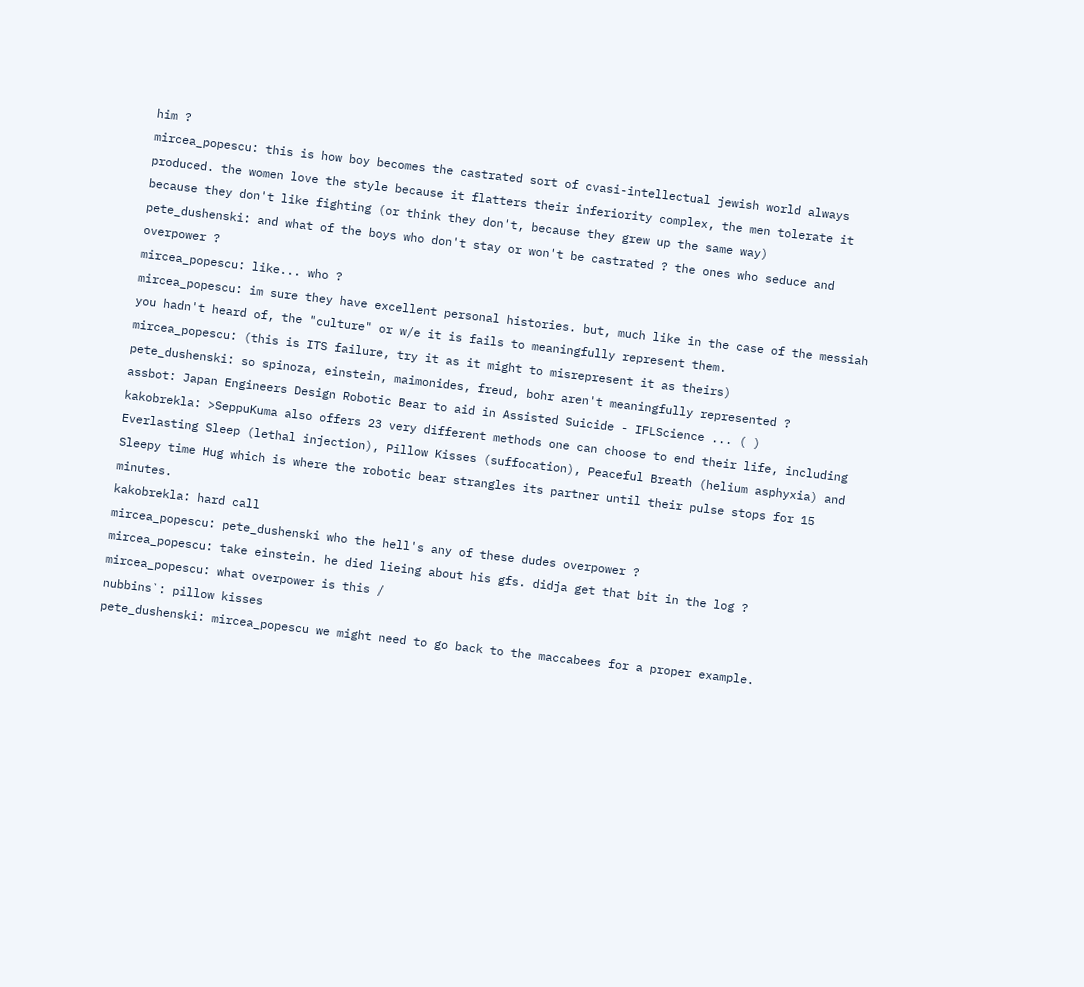him ?
mircea_popescu: this is how boy becomes the castrated sort of cvasi-intellectual jewish world always produced. the women love the style because it flatters their inferiority complex, the men tolerate it because they don't like fighting (or think they don't, because they grew up the same way)
pete_dushenski: and what of the boys who don't stay or won't be castrated ? the ones who seduce and overpower ?
mircea_popescu: like... who ?
mircea_popescu: im sure they have excellent personal histories. but, much like in the case of the messiah you hadn't heard of, the "culture" or w/e it is fails to meaningfully represent them.
mircea_popescu: (this is ITS failure, try it as it might to misrepresent it as theirs)
pete_dushenski: so spinoza, einstein, maimonides, freud, bohr aren't meaningfully represented ?
assbot: Japan Engineers Design Robotic Bear to aid in Assisted Suicide - IFLScience ... ( )
kakobrekla: >SeppuKuma also offers 23 very different methods one can choose to end their life, including Everlasting Sleep (lethal injection), Pillow Kisses (suffocation), Peaceful Breath (helium asphyxia) and Sleepy time Hug which is where the robotic bear strangles its partner until their pulse stops for 15 minutes.
kakobrekla: hard call
mircea_popescu: pete_dushenski who the hell's any of these dudes overpower ?
mircea_popescu: take einstein. he died lieing about his gfs. didja get that bit in the log ?
mircea_popescu: what overpower is this /
nubbins`: pillow kisses
pete_dushenski: mircea_popescu we might need to go back to the maccabees for a proper example.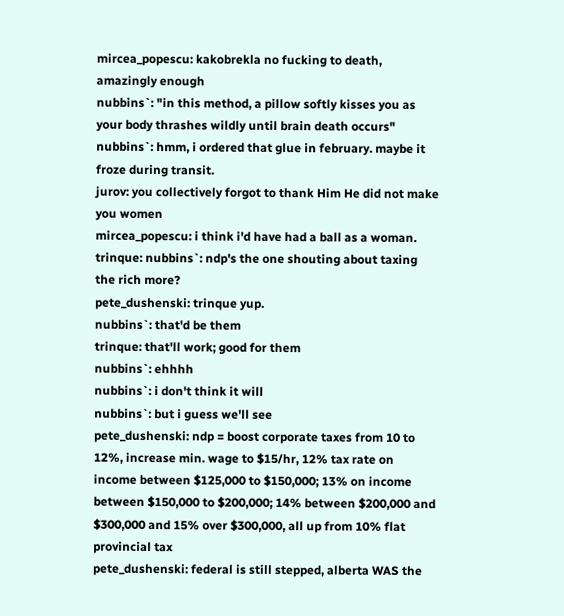mircea_popescu: kakobrekla no fucking to death, amazingly enough
nubbins`: "in this method, a pillow softly kisses you as your body thrashes wildly until brain death occurs"
nubbins`: hmm, i ordered that glue in february. maybe it froze during transit.
jurov: you collectively forgot to thank Him He did not make you women
mircea_popescu: i think i'd have had a ball as a woman.
trinque: nubbins`: ndp's the one shouting about taxing the rich more?
pete_dushenski: trinque yup.
nubbins`: that'd be them
trinque: that'll work; good for them
nubbins`: ehhhh
nubbins`: i don't think it will
nubbins`: but i guess we'll see
pete_dushenski: ndp = boost corporate taxes from 10 to 12%, increase min. wage to $15/hr, 12% tax rate on income between $125,000 to $150,000; 13% on income between $150,000 to $200,000; 14% between $200,000 and $300,000 and 15% over $300,000, all up from 10% flat provincial tax
pete_dushenski: federal is still stepped, alberta WAS the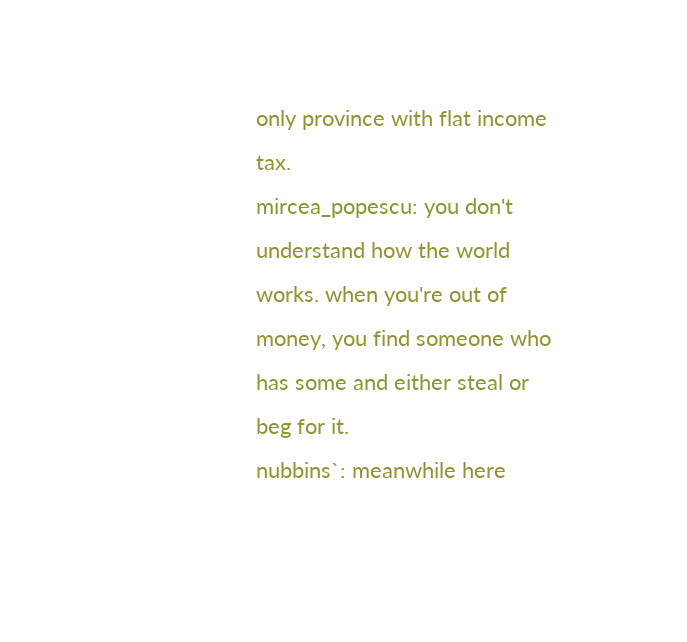only province with flat income tax.
mircea_popescu: you don't understand how the world works. when you're out of money, you find someone who has some and either steal or beg for it.
nubbins`: meanwhile here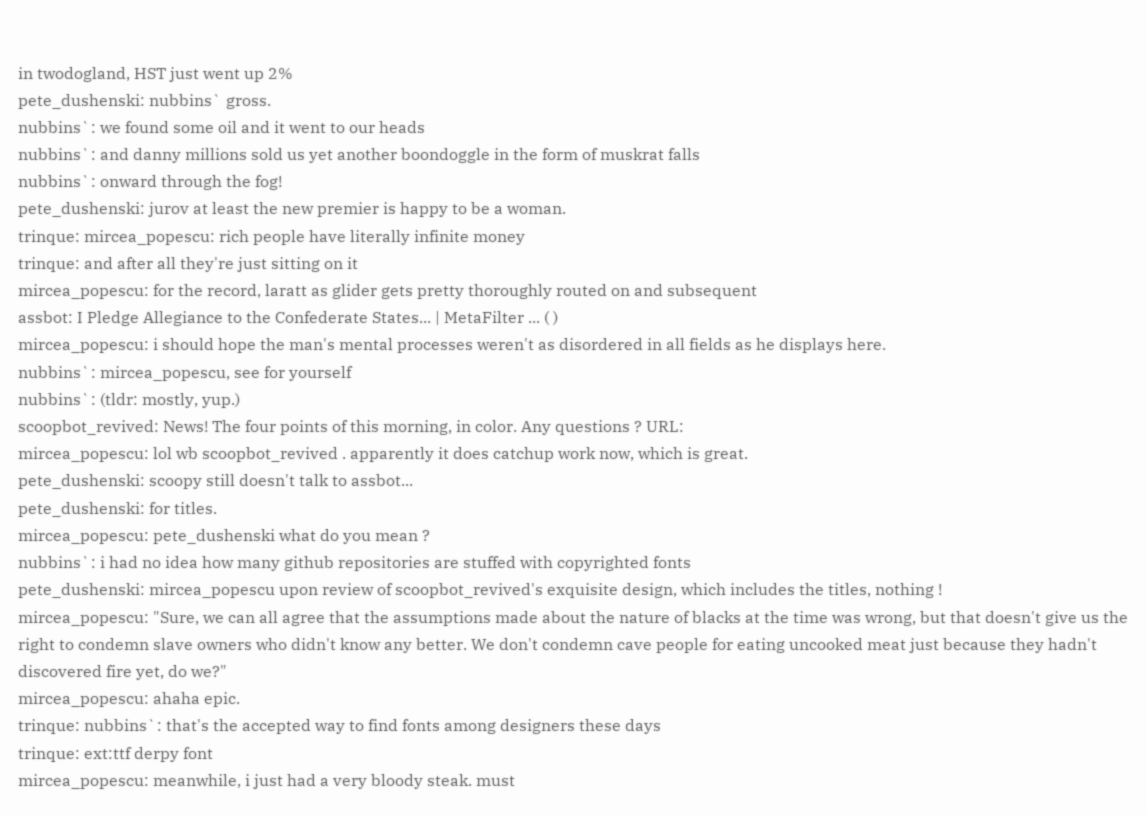in twodogland, HST just went up 2%
pete_dushenski: nubbins` gross.
nubbins`: we found some oil and it went to our heads
nubbins`: and danny millions sold us yet another boondoggle in the form of muskrat falls
nubbins`: onward through the fog!
pete_dushenski: jurov at least the new premier is happy to be a woman.
trinque: mircea_popescu: rich people have literally infinite money
trinque: and after all they're just sitting on it
mircea_popescu: for the record, laratt as glider gets pretty thoroughly routed on and subsequent
assbot: I Pledge Allegiance to the Confederate States... | MetaFilter ... ( )
mircea_popescu: i should hope the man's mental processes weren't as disordered in all fields as he displays here.
nubbins`: mircea_popescu, see for yourself
nubbins`: (tldr: mostly, yup.)
scoopbot_revived: News! The four points of this morning, in color. Any questions ? URL:
mircea_popescu: lol wb scoopbot_revived . apparently it does catchup work now, which is great.
pete_dushenski: scoopy still doesn't talk to assbot...
pete_dushenski: for titles.
mircea_popescu: pete_dushenski what do you mean ?
nubbins`: i had no idea how many github repositories are stuffed with copyrighted fonts
pete_dushenski: mircea_popescu upon review of scoopbot_revived's exquisite design, which includes the titles, nothing !
mircea_popescu: "Sure, we can all agree that the assumptions made about the nature of blacks at the time was wrong, but that doesn't give us the right to condemn slave owners who didn't know any better. We don't condemn cave people for eating uncooked meat just because they hadn't discovered fire yet, do we?"
mircea_popescu: ahaha epic.
trinque: nubbins`: that's the accepted way to find fonts among designers these days
trinque: ext:ttf derpy font
mircea_popescu: meanwhile, i just had a very bloody steak. must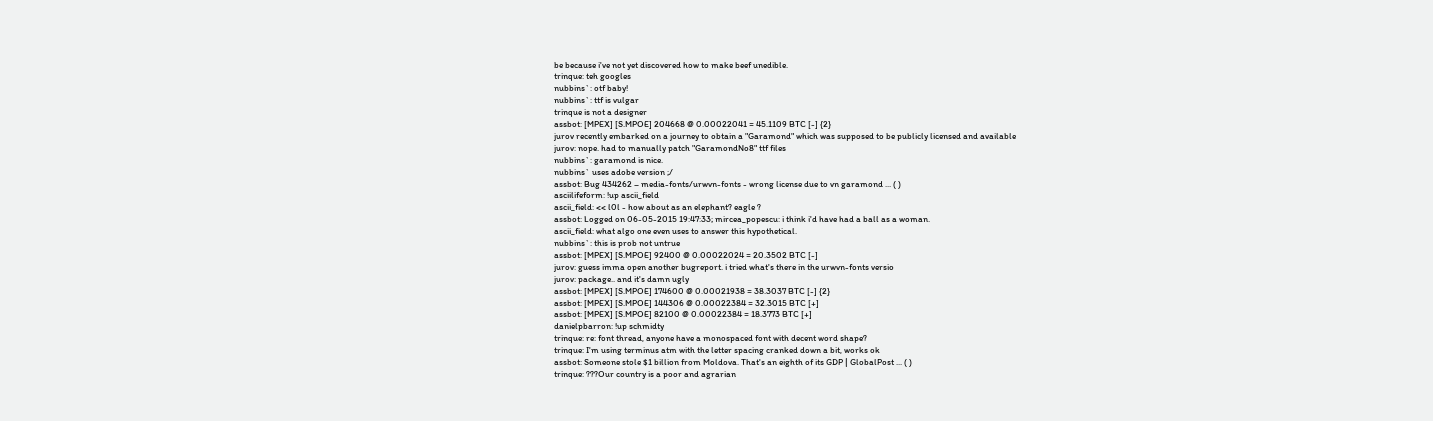be because i've not yet discovered how to make beef unedible.
trinque: teh googles
nubbins`: otf baby!
nubbins`: ttf is vulgar
trinque is not a designer
assbot: [MPEX] [S.MPOE] 204668 @ 0.00022041 = 45.1109 BTC [-] {2}
jurov recently embarked on a journey to obtain a "Garamond" which was supposed to be publicly licensed and available
jurov: nope. had to manually patch "GaramondNo8" ttf files
nubbins`: garamond is nice.
nubbins` uses adobe version ;/
assbot: Bug 434262 – media-fonts/urwvn-fonts - wrong license due to vn garamond ... ( )
asciilifeform: !up ascii_field
ascii_field: << l0l - how about as an elephant? eagle ?
assbot: Logged on 06-05-2015 19:47:33; mircea_popescu: i think i'd have had a ball as a woman.
ascii_field: what algo one even uses to answer this hypothetical.
nubbins`: this is prob not untrue
assbot: [MPEX] [S.MPOE] 92400 @ 0.00022024 = 20.3502 BTC [-]
jurov: guess imma open another bugreport. i tried what's there in the urwvn-fonts versio
jurov: package.. and it's damn ugly
assbot: [MPEX] [S.MPOE] 174600 @ 0.00021938 = 38.3037 BTC [-] {2}
assbot: [MPEX] [S.MPOE] 144306 @ 0.00022384 = 32.3015 BTC [+]
assbot: [MPEX] [S.MPOE] 82100 @ 0.00022384 = 18.3773 BTC [+]
danielpbarron: !up schmidty
trinque: re: font thread, anyone have a monospaced font with decent word shape?
trinque: I'm using terminus atm with the letter spacing cranked down a bit, works ok
assbot: Someone stole $1 billion from Moldova. That's an eighth of its GDP | GlobalPost ... ( )
trinque: ???Our country is a poor and agrarian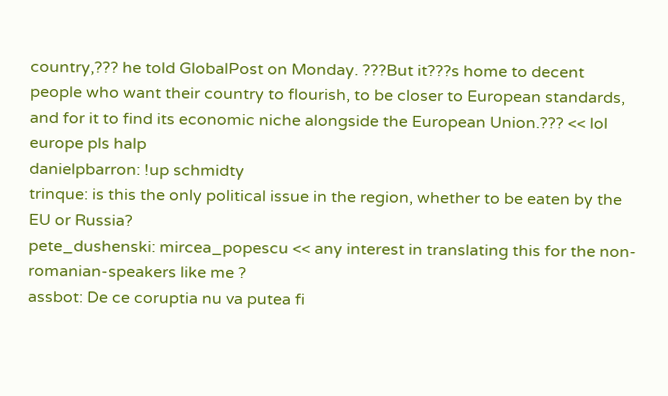country,??? he told GlobalPost on Monday. ???But it???s home to decent people who want their country to flourish, to be closer to European standards, and for it to find its economic niche alongside the European Union.??? << lol europe pls halp
danielpbarron: !up schmidty
trinque: is this the only political issue in the region, whether to be eaten by the EU or Russia?
pete_dushenski: mircea_popescu << any interest in translating this for the non-romanian-speakers like me ?
assbot: De ce coruptia nu va putea fi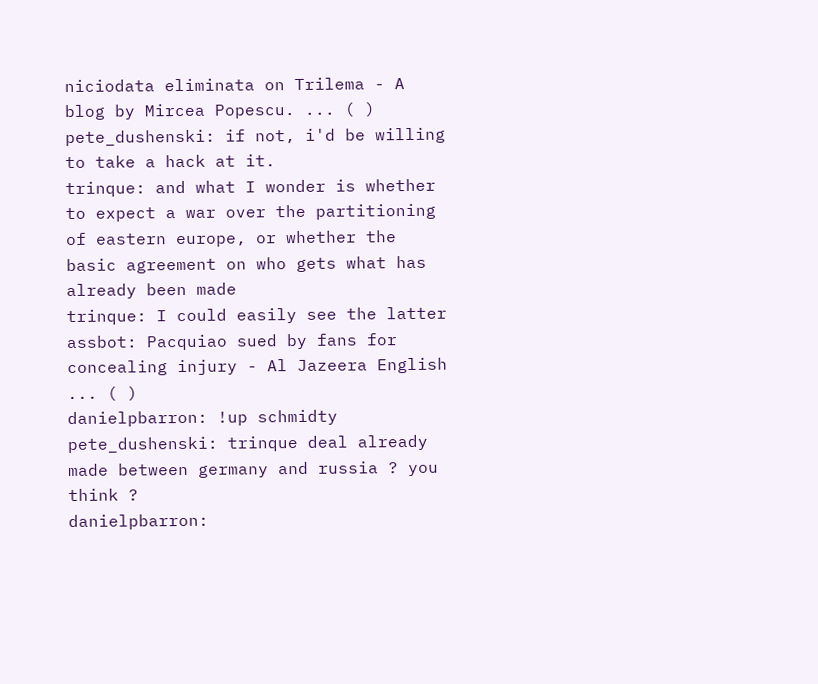niciodata eliminata on Trilema - A blog by Mircea Popescu. ... ( )
pete_dushenski: if not, i'd be willing to take a hack at it.
trinque: and what I wonder is whether to expect a war over the partitioning of eastern europe, or whether the basic agreement on who gets what has already been made
trinque: I could easily see the latter
assbot: Pacquiao sued by fans for concealing injury - Al Jazeera English ... ( )
danielpbarron: !up schmidty
pete_dushenski: trinque deal already made between germany and russia ? you think ?
danielpbarron: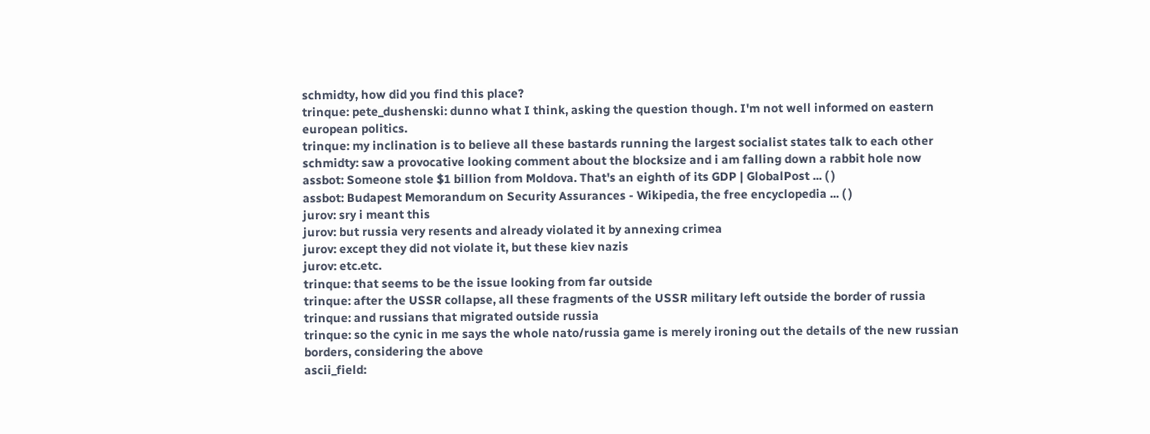schmidty, how did you find this place?
trinque: pete_dushenski: dunno what I think, asking the question though. I'm not well informed on eastern european politics.
trinque: my inclination is to believe all these bastards running the largest socialist states talk to each other
schmidty: saw a provocative looking comment about the blocksize and i am falling down a rabbit hole now
assbot: Someone stole $1 billion from Moldova. That's an eighth of its GDP | GlobalPost ... ( )
assbot: Budapest Memorandum on Security Assurances - Wikipedia, the free encyclopedia ... ( )
jurov: sry i meant this
jurov: but russia very resents and already violated it by annexing crimea
jurov: except they did not violate it, but these kiev nazis
jurov: etc.etc.
trinque: that seems to be the issue looking from far outside
trinque: after the USSR collapse, all these fragments of the USSR military left outside the border of russia
trinque: and russians that migrated outside russia
trinque: so the cynic in me says the whole nato/russia game is merely ironing out the details of the new russian borders, considering the above
ascii_field: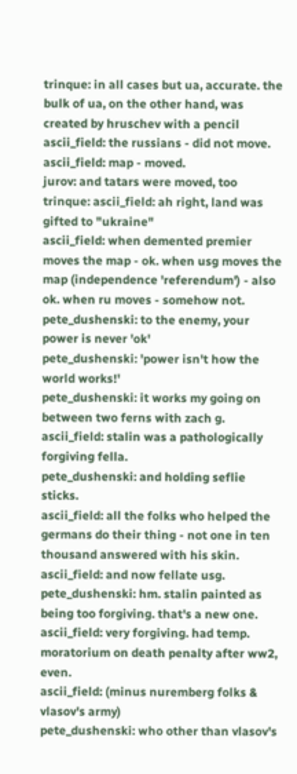trinque: in all cases but ua, accurate. the bulk of ua, on the other hand, was created by hruschev with a pencil
ascii_field: the russians - did not move.
ascii_field: map - moved.
jurov: and tatars were moved, too
trinque: ascii_field: ah right, land was gifted to "ukraine"
ascii_field: when demented premier moves the map - ok. when usg moves the map (independence 'referendum') - also ok. when ru moves - somehow not.
pete_dushenski: to the enemy, your power is never 'ok'
pete_dushenski: 'power isn't how the world works!'
pete_dushenski: it works my going on between two ferns with zach g.
ascii_field: stalin was a pathologically forgiving fella.
pete_dushenski: and holding seflie sticks.
ascii_field: all the folks who helped the germans do their thing - not one in ten thousand answered with his skin.
ascii_field: and now fellate usg.
pete_dushenski: hm. stalin painted as being too forgiving. that's a new one.
ascii_field: very forgiving. had temp. moratorium on death penalty after ww2, even.
ascii_field: (minus nuremberg folks & vlasov's army)
pete_dushenski: who other than vlasov's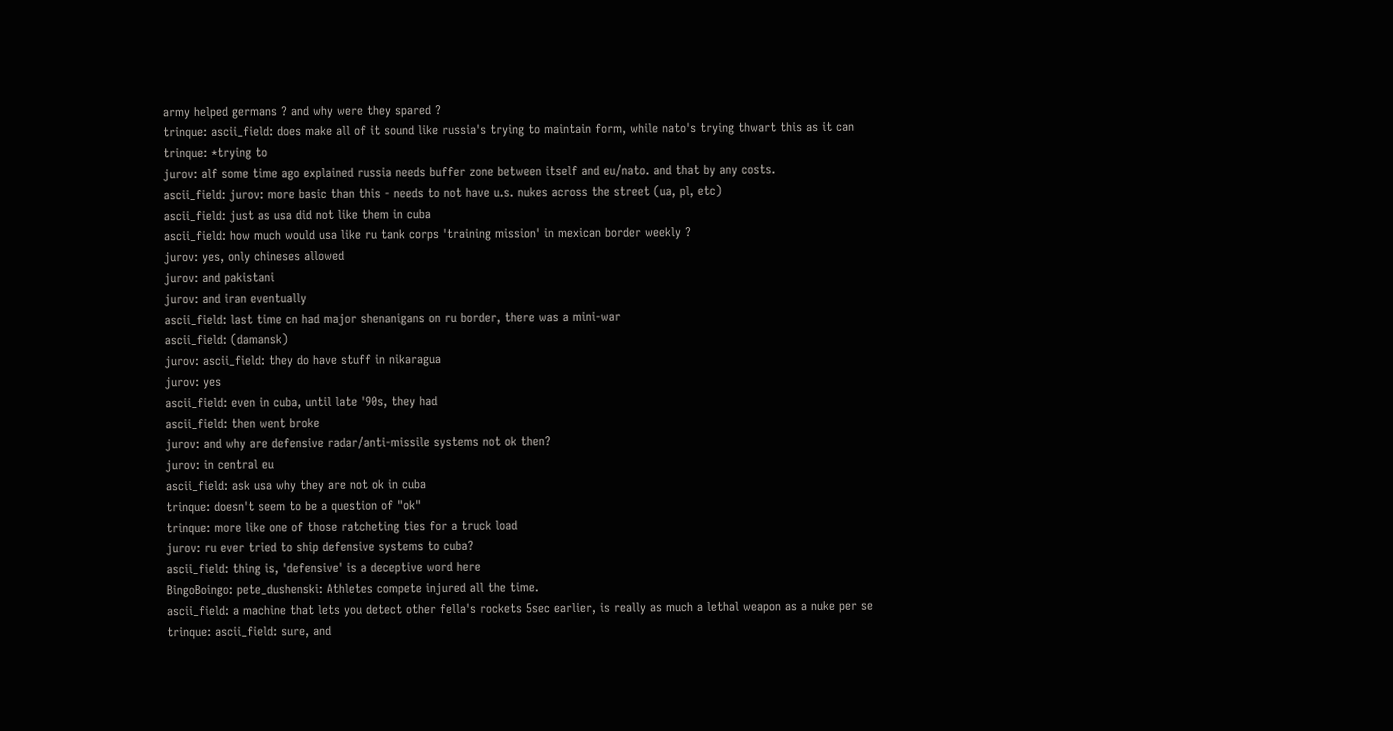army helped germans ? and why were they spared ?
trinque: ascii_field: does make all of it sound like russia's trying to maintain form, while nato's trying thwart this as it can
trinque: *trying to
jurov: alf some time ago explained russia needs buffer zone between itself and eu/nato. and that by any costs.
ascii_field: jurov: more basic than this - needs to not have u.s. nukes across the street (ua, pl, etc)
ascii_field: just as usa did not like them in cuba
ascii_field: how much would usa like ru tank corps 'training mission' in mexican border weekly ?
jurov: yes, only chineses allowed
jurov: and pakistani
jurov: and iran eventually
ascii_field: last time cn had major shenanigans on ru border, there was a mini-war
ascii_field: (damansk)
jurov: ascii_field: they do have stuff in nikaragua
jurov: yes
ascii_field: even in cuba, until late '90s, they had
ascii_field: then went broke
jurov: and why are defensive radar/anti-missile systems not ok then?
jurov: in central eu
ascii_field: ask usa why they are not ok in cuba
trinque: doesn't seem to be a question of "ok"
trinque: more like one of those ratcheting ties for a truck load
jurov: ru ever tried to ship defensive systems to cuba?
ascii_field: thing is, 'defensive' is a deceptive word here
BingoBoingo: pete_dushenski: Athletes compete injured all the time.
ascii_field: a machine that lets you detect other fella's rockets 5sec earlier, is really as much a lethal weapon as a nuke per se
trinque: ascii_field: sure, and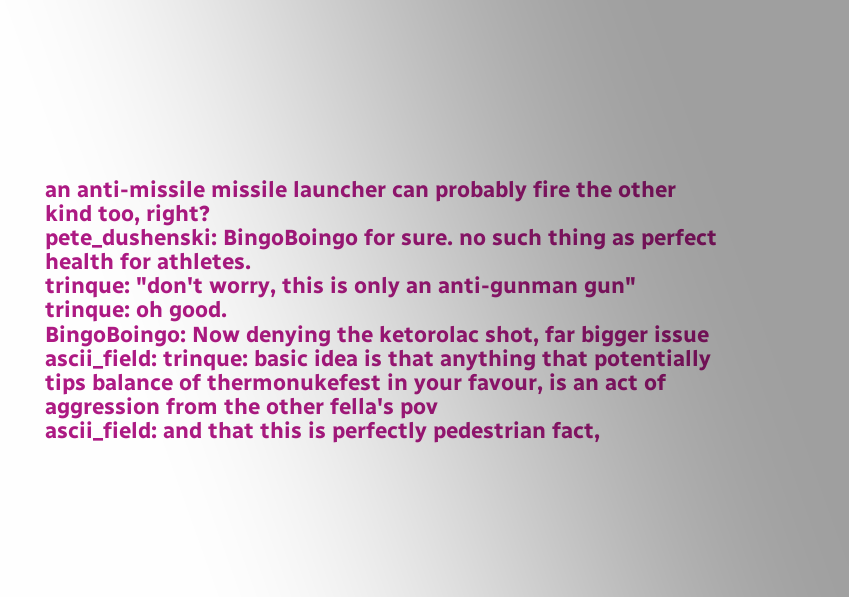an anti-missile missile launcher can probably fire the other kind too, right?
pete_dushenski: BingoBoingo for sure. no such thing as perfect health for athletes.
trinque: "don't worry, this is only an anti-gunman gun"
trinque: oh good.
BingoBoingo: Now denying the ketorolac shot, far bigger issue
ascii_field: trinque: basic idea is that anything that potentially tips balance of thermonukefest in your favour, is an act of aggression from the other fella's pov
ascii_field: and that this is perfectly pedestrian fact,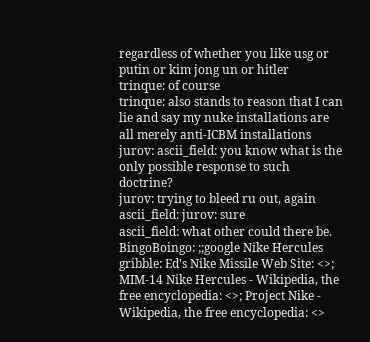regardless of whether you like usg or putin or kim jong un or hitler
trinque: of course
trinque: also stands to reason that I can lie and say my nuke installations are all merely anti-ICBM installations
jurov: ascii_field: you know what is the only possible response to such doctrine?
jurov: trying to bleed ru out, again
ascii_field: jurov: sure
ascii_field: what other could there be.
BingoBoingo: ;;google Nike Hercules
gribble: Ed's Nike Missile Web Site: <>; MIM-14 Nike Hercules - Wikipedia, the free encyclopedia: <>; Project Nike - Wikipedia, the free encyclopedia: <>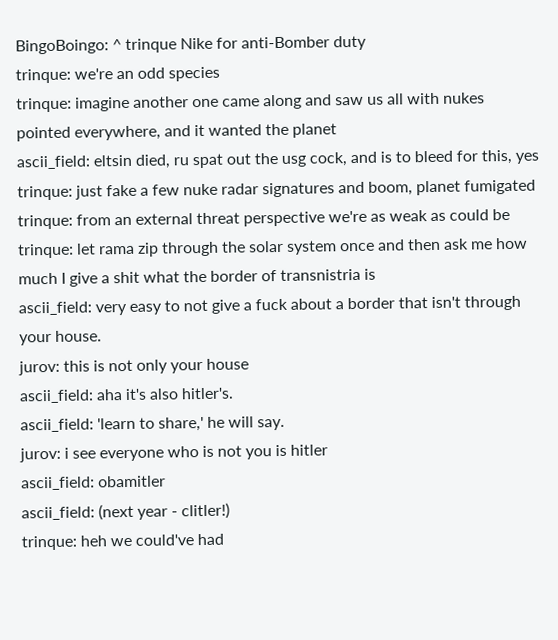BingoBoingo: ^ trinque Nike for anti-Bomber duty
trinque: we're an odd species
trinque: imagine another one came along and saw us all with nukes pointed everywhere, and it wanted the planet
ascii_field: eltsin died, ru spat out the usg cock, and is to bleed for this, yes
trinque: just fake a few nuke radar signatures and boom, planet fumigated
trinque: from an external threat perspective we're as weak as could be
trinque: let rama zip through the solar system once and then ask me how much I give a shit what the border of transnistria is
ascii_field: very easy to not give a fuck about a border that isn't through your house.
jurov: this is not only your house
ascii_field: aha it's also hitler's.
ascii_field: 'learn to share,' he will say.
jurov: i see everyone who is not you is hitler
ascii_field: obamitler
ascii_field: (next year - clitler!)
trinque: heh we could've had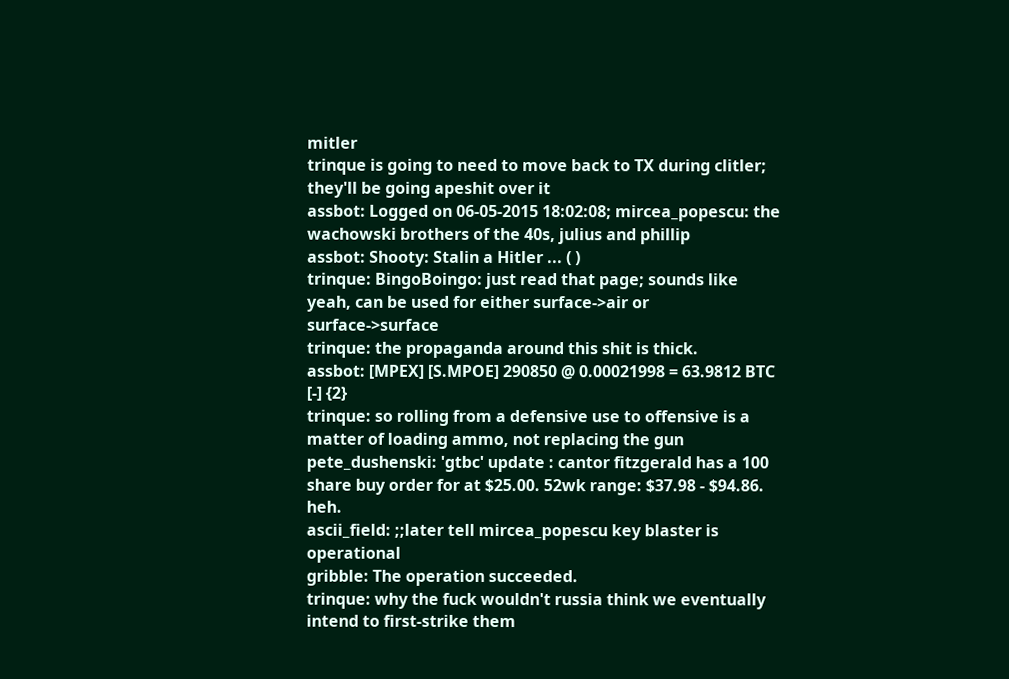mitler
trinque is going to need to move back to TX during clitler; they'll be going apeshit over it
assbot: Logged on 06-05-2015 18:02:08; mircea_popescu: the wachowski brothers of the 40s, julius and phillip
assbot: Shooty: Stalin a Hitler ... ( )
trinque: BingoBoingo: just read that page; sounds like yeah, can be used for either surface->air or surface->surface
trinque: the propaganda around this shit is thick.
assbot: [MPEX] [S.MPOE] 290850 @ 0.00021998 = 63.9812 BTC [-] {2}
trinque: so rolling from a defensive use to offensive is a matter of loading ammo, not replacing the gun
pete_dushenski: 'gtbc' update : cantor fitzgerald has a 100 share buy order for at $25.00. 52wk range: $37.98 - $94.86. heh.
ascii_field: ;;later tell mircea_popescu key blaster is operational
gribble: The operation succeeded.
trinque: why the fuck wouldn't russia think we eventually intend to first-strike them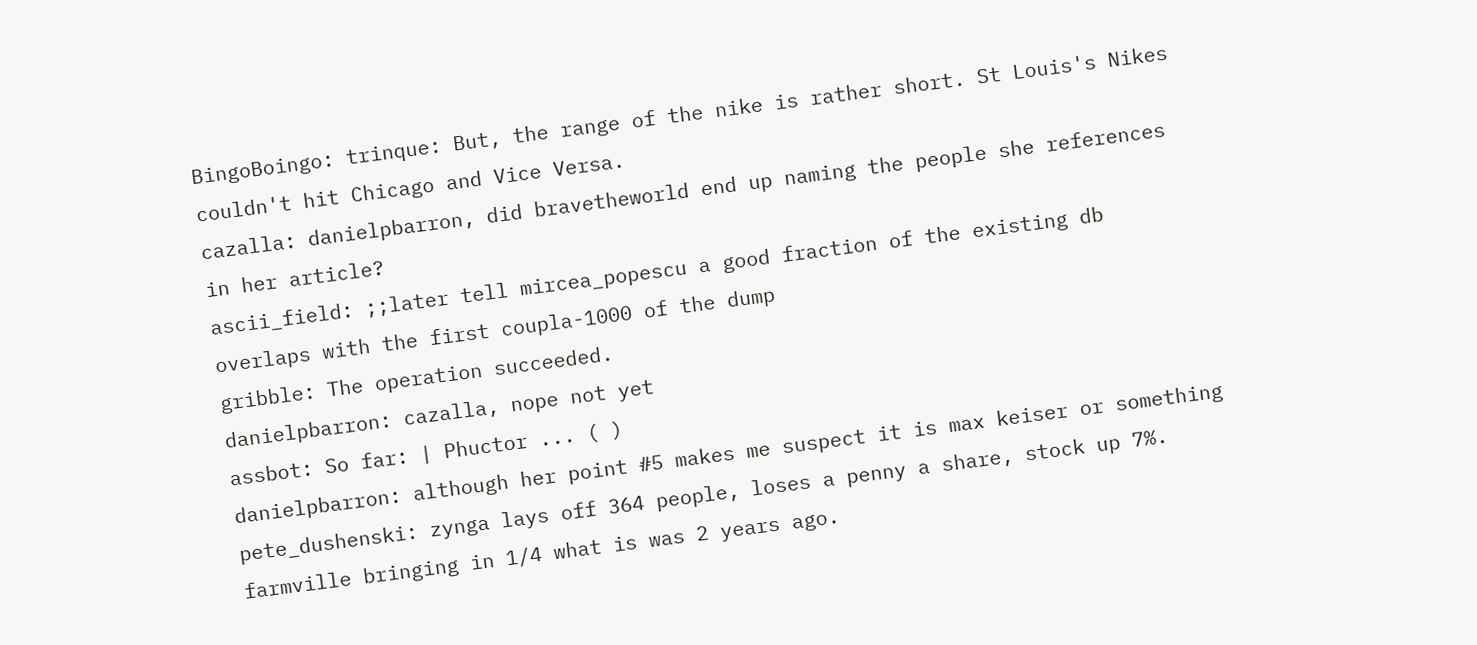BingoBoingo: trinque: But, the range of the nike is rather short. St Louis's Nikes couldn't hit Chicago and Vice Versa.
cazalla: danielpbarron, did bravetheworld end up naming the people she references in her article?
ascii_field: ;;later tell mircea_popescu a good fraction of the existing db overlaps with the first coupla-1000 of the dump
gribble: The operation succeeded.
danielpbarron: cazalla, nope not yet
assbot: So far: | Phuctor ... ( )
danielpbarron: although her point #5 makes me suspect it is max keiser or something
pete_dushenski: zynga lays off 364 people, loses a penny a share, stock up 7%. farmville bringing in 1/4 what is was 2 years ago.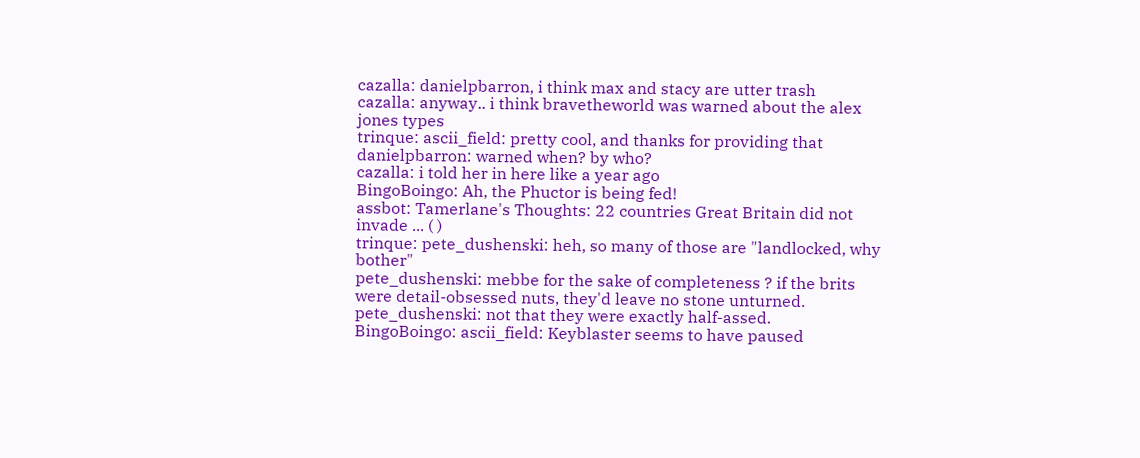cazalla: danielpbarron, i think max and stacy are utter trash
cazalla: anyway.. i think bravetheworld was warned about the alex jones types
trinque: ascii_field: pretty cool, and thanks for providing that
danielpbarron: warned when? by who?
cazalla: i told her in here like a year ago
BingoBoingo: Ah, the Phuctor is being fed!
assbot: Tamerlane's Thoughts: 22 countries Great Britain did not invade ... ( )
trinque: pete_dushenski: heh, so many of those are "landlocked, why bother"
pete_dushenski: mebbe for the sake of completeness ? if the brits were detail-obsessed nuts, they'd leave no stone unturned.
pete_dushenski: not that they were exactly half-assed.
BingoBoingo: ascii_field: Keyblaster seems to have paused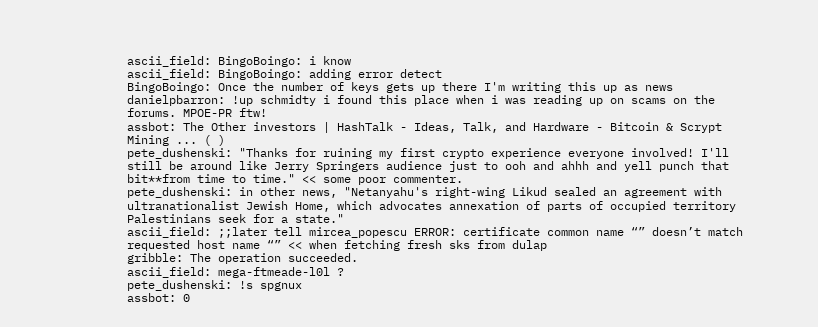ascii_field: BingoBoingo: i know
ascii_field: BingoBoingo: adding error detect
BingoBoingo: Once the number of keys gets up there I'm writing this up as news
danielpbarron: !up schmidty i found this place when i was reading up on scams on the forums. MPOE-PR ftw!
assbot: The Other investors | HashTalk - Ideas, Talk, and Hardware - Bitcoin & Scrypt Mining ... ( )
pete_dushenski: "Thanks for ruining my first crypto experience everyone involved! I'll still be around like Jerry Springers audience just to ooh and ahhh and yell punch that bit**from time to time." << some poor commenter.
pete_dushenski: in other news, "Netanyahu's right-wing Likud sealed an agreement with ultranationalist Jewish Home, which advocates annexation of parts of occupied territory Palestinians seek for a state."
ascii_field: ;;later tell mircea_popescu ERROR: certificate common name “” doesn’t match requested host name “” << when fetching fresh sks from dulap
gribble: The operation succeeded.
ascii_field: mega-ftmeade-l0l ?
pete_dushenski: !s spgnux
assbot: 0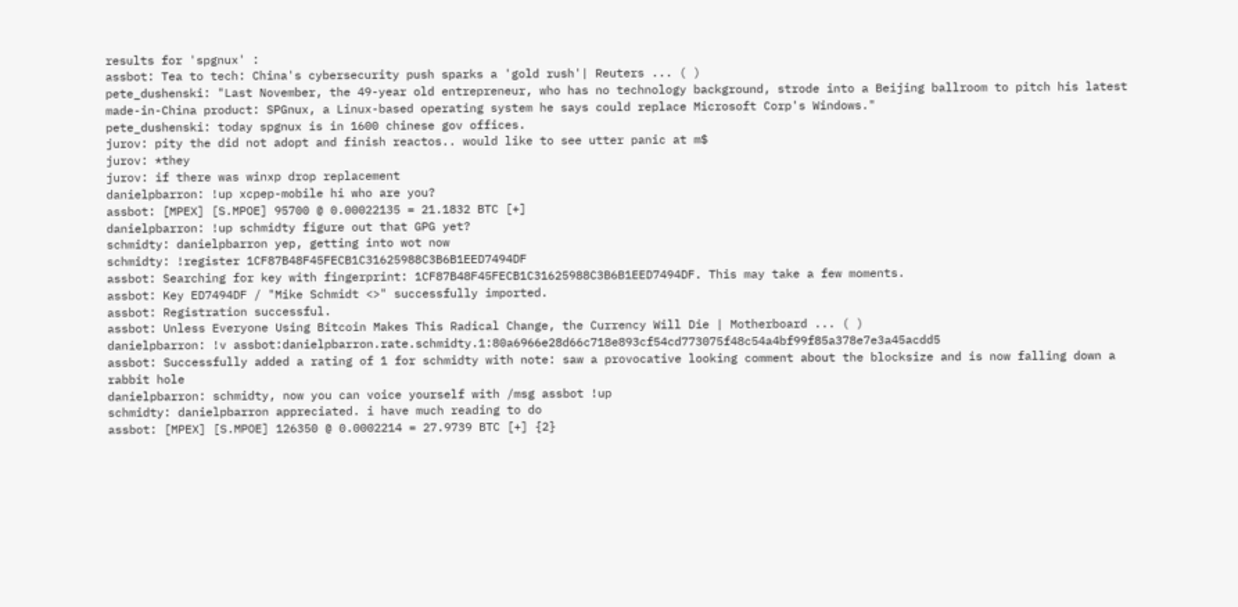results for 'spgnux' :
assbot: Tea to tech: China's cybersecurity push sparks a 'gold rush'| Reuters ... ( )
pete_dushenski: "Last November, the 49-year old entrepreneur, who has no technology background, strode into a Beijing ballroom to pitch his latest made-in-China product: SPGnux, a Linux-based operating system he says could replace Microsoft Corp's Windows."
pete_dushenski: today spgnux is in 1600 chinese gov offices.
jurov: pity the did not adopt and finish reactos.. would like to see utter panic at m$
jurov: *they
jurov: if there was winxp drop replacement
danielpbarron: !up xcpep-mobile hi who are you?
assbot: [MPEX] [S.MPOE] 95700 @ 0.00022135 = 21.1832 BTC [+]
danielpbarron: !up schmidty figure out that GPG yet?
schmidty: danielpbarron yep, getting into wot now
schmidty: !register 1CF87B48F45FECB1C31625988C3B6B1EED7494DF
assbot: Searching for key with fingerprint: 1CF87B48F45FECB1C31625988C3B6B1EED7494DF. This may take a few moments.
assbot: Key ED7494DF / "Mike Schmidt <>" successfully imported.
assbot: Registration successful.
assbot: Unless Everyone Using Bitcoin Makes This Radical Change, the Currency Will Die | Motherboard ... ( )
danielpbarron: !v assbot:danielpbarron.rate.schmidty.1:80a6966e28d66c718e893cf54cd773075f48c54a4bf99f85a378e7e3a45acdd5
assbot: Successfully added a rating of 1 for schmidty with note: saw a provocative looking comment about the blocksize and is now falling down a rabbit hole
danielpbarron: schmidty, now you can voice yourself with /msg assbot !up
schmidty: danielpbarron appreciated. i have much reading to do
assbot: [MPEX] [S.MPOE] 126350 @ 0.0002214 = 27.9739 BTC [+] {2}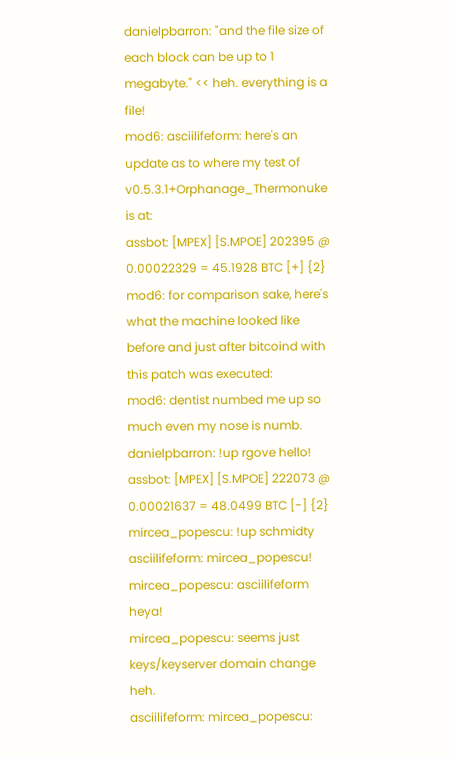danielpbarron: "and the file size of each block can be up to 1 megabyte." << heh. everything is a file!
mod6: asciilifeform: here's an update as to where my test of v0.5.3.1+Orphanage_Thermonuke is at:
assbot: [MPEX] [S.MPOE] 202395 @ 0.00022329 = 45.1928 BTC [+] {2}
mod6: for comparison sake, here's what the machine looked like before and just after bitcoind with this patch was executed:
mod6: dentist numbed me up so much even my nose is numb.
danielpbarron: !up rgove hello!
assbot: [MPEX] [S.MPOE] 222073 @ 0.00021637 = 48.0499 BTC [-] {2}
mircea_popescu: !up schmidty
asciilifeform: mircea_popescu!
mircea_popescu: asciilifeform heya!
mircea_popescu: seems just keys/keyserver domain change heh.
asciilifeform: mircea_popescu: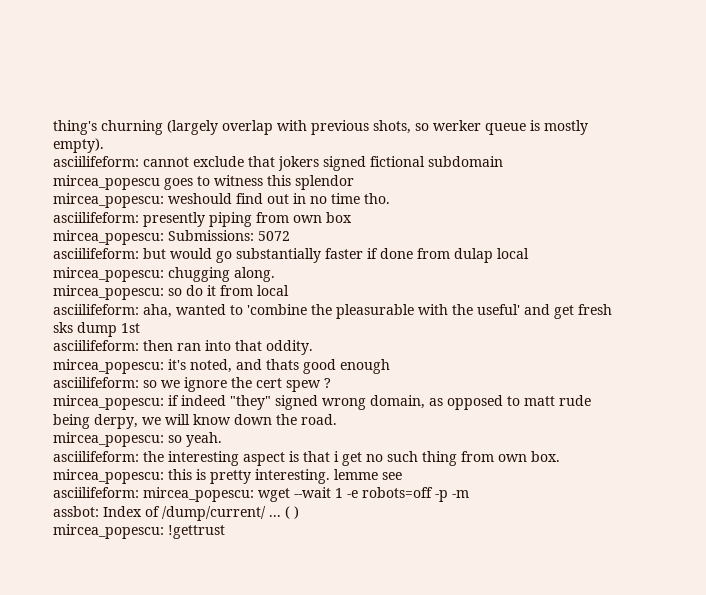thing's churning (largely overlap with previous shots, so werker queue is mostly empty).
asciilifeform: cannot exclude that jokers signed fictional subdomain
mircea_popescu goes to witness this splendor
mircea_popescu: weshould find out in no time tho.
asciilifeform: presently piping from own box
mircea_popescu: Submissions: 5072
asciilifeform: but would go substantially faster if done from dulap local
mircea_popescu: chugging along.
mircea_popescu: so do it from local
asciilifeform: aha, wanted to 'combine the pleasurable with the useful' and get fresh sks dump 1st
asciilifeform: then ran into that oddity.
mircea_popescu: it's noted, and thats good enough
asciilifeform: so we ignore the cert spew ?
mircea_popescu: if indeed "they" signed wrong domain, as opposed to matt rude being derpy, we will know down the road.
mircea_popescu: so yeah.
asciilifeform: the interesting aspect is that i get no such thing from own box.
mircea_popescu: this is pretty interesting. lemme see
asciilifeform: mircea_popescu: wget --wait 1 -e robots=off -p -m
assbot: Index of /dump/current/ ... ( )
mircea_popescu: !gettrust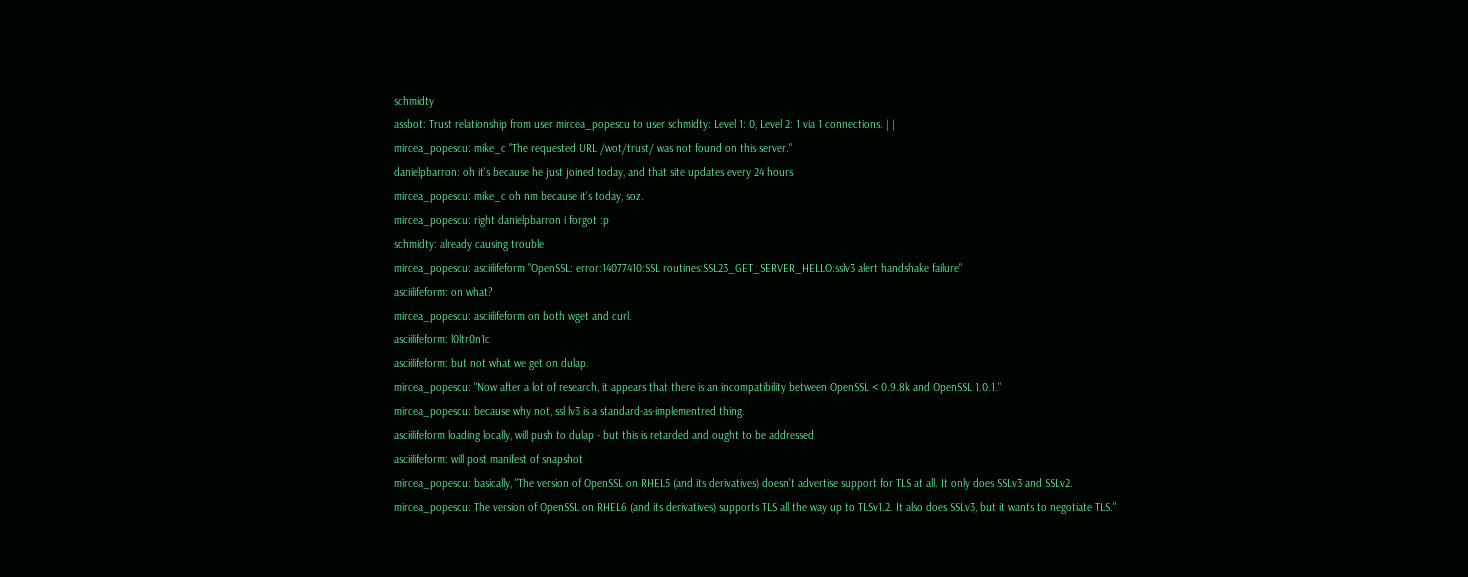schmidty
assbot: Trust relationship from user mircea_popescu to user schmidty: Level 1: 0, Level 2: 1 via 1 connections. | |
mircea_popescu: mike_c "The requested URL /wot/trust/ was not found on this server."
danielpbarron: oh it's because he just joined today, and that site updates every 24 hours
mircea_popescu: mike_c oh nm because it's today, soz.
mircea_popescu: right danielpbarron i forgot :p
schmidty: already causing trouble
mircea_popescu: asciilifeform "OpenSSL: error:14077410:SSL routines:SSL23_GET_SERVER_HELLO:sslv3 alert handshake failure"
asciilifeform: on what?
mircea_popescu: asciilifeform on both wget and curl.
asciilifeform: l0ltr0n1c
asciilifeform: but not what we get on dulap.
mircea_popescu: "Now after a lot of research, it appears that there is an incompatibility between OpenSSL < 0.9.8k and OpenSSL 1.0.1."
mircea_popescu: because why not, ssl lv3 is a standard-as-implementred thing.
asciilifeform loading locally, will push to dulap - but this is retarded and ought to be addressed
asciilifeform: will post manifest of snapshot
mircea_popescu: basically, "The version of OpenSSL on RHEL5 (and its derivatives) doesn't advertise support for TLS at all. It only does SSLv3 and SSLv2.
mircea_popescu: The version of OpenSSL on RHEL6 (and its derivatives) supports TLS all the way up to TLSv1.2. It also does SSLv3, but it wants to negotiate TLS."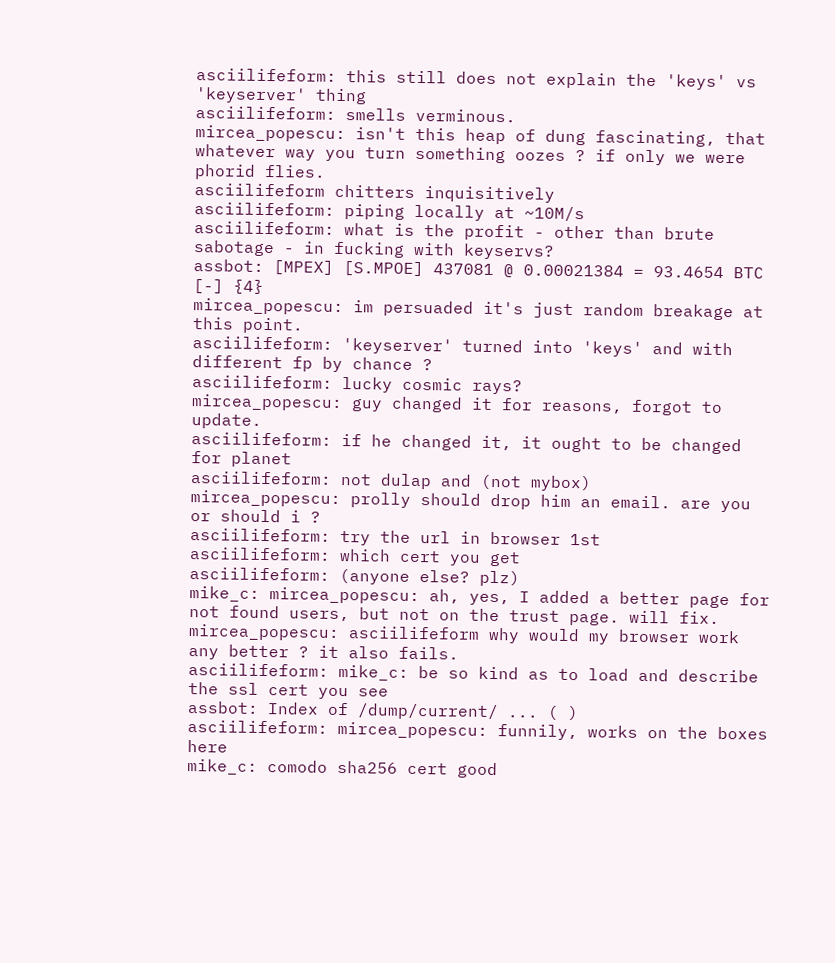asciilifeform: this still does not explain the 'keys' vs 'keyserver' thing
asciilifeform: smells verminous.
mircea_popescu: isn't this heap of dung fascinating, that whatever way you turn something oozes ? if only we were phorid flies.
asciilifeform chitters inquisitively
asciilifeform: piping locally at ~10M/s
asciilifeform: what is the profit - other than brute sabotage - in fucking with keyservs?
assbot: [MPEX] [S.MPOE] 437081 @ 0.00021384 = 93.4654 BTC [-] {4}
mircea_popescu: im persuaded it's just random breakage at this point.
asciilifeform: 'keyserver' turned into 'keys' and with different fp by chance ?
asciilifeform: lucky cosmic rays?
mircea_popescu: guy changed it for reasons, forgot to update.
asciilifeform: if he changed it, it ought to be changed for planet
asciilifeform: not dulap and (not mybox)
mircea_popescu: prolly should drop him an email. are you or should i ?
asciilifeform: try the url in browser 1st
asciilifeform: which cert you get
asciilifeform: (anyone else? plz)
mike_c: mircea_popescu: ah, yes, I added a better page for not found users, but not on the trust page. will fix.
mircea_popescu: asciilifeform why would my browser work any better ? it also fails.
asciilifeform: mike_c: be so kind as to load and describe the ssl cert you see
assbot: Index of /dump/current/ ... ( )
asciilifeform: mircea_popescu: funnily, works on the boxes here
mike_c: comodo sha256 cert good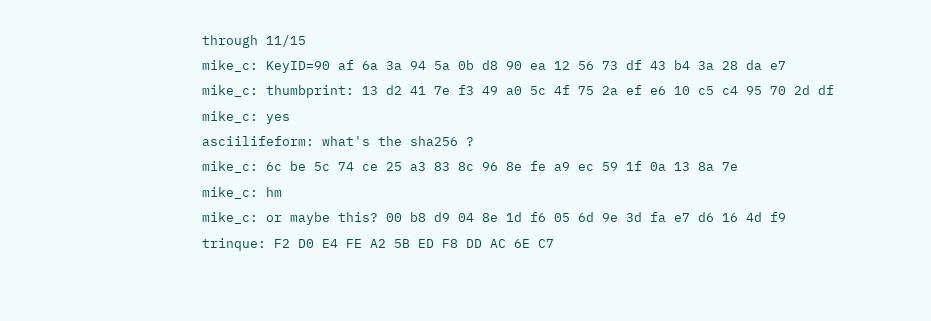through 11/15
mike_c: KeyID=90 af 6a 3a 94 5a 0b d8 90 ea 12 56 73 df 43 b4 3a 28 da e7
mike_c: thumbprint: 13 d2 41 7e f3 49 a0 5c 4f 75 2a ef e6 10 c5 c4 95 70 2d df
mike_c: yes
asciilifeform: what's the sha256 ?
mike_c: 6c be 5c 74 ce 25 a3 83 8c 96 8e fe a9 ec 59 1f 0a 13 8a 7e
mike_c: hm
mike_c: or maybe this? 00 b8 d9 04 8e 1d f6 05 6d 9e 3d fa e7 d6 16 4d f9
trinque: F2 D0 E4 FE A2 5B ED F8 DD AC 6E C7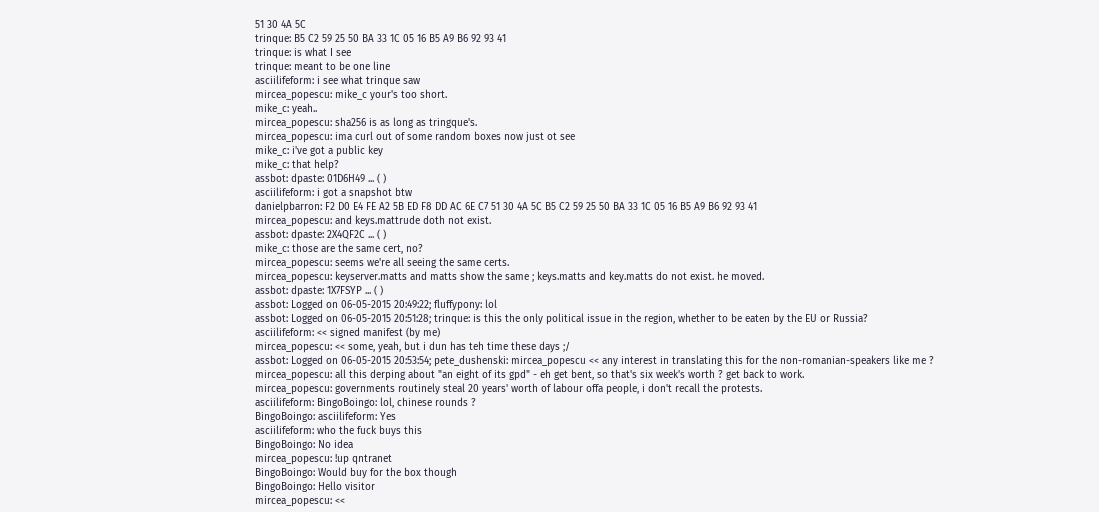51 30 4A 5C
trinque: B5 C2 59 25 50 BA 33 1C 05 16 B5 A9 B6 92 93 41
trinque: is what I see
trinque: meant to be one line
asciilifeform: i see what trinque saw
mircea_popescu: mike_c your's too short.
mike_c: yeah..
mircea_popescu: sha256 is as long as tringque's.
mircea_popescu: ima curl out of some random boxes now just ot see
mike_c: i've got a public key
mike_c: that help?
assbot: dpaste: 01D6H49 ... ( )
asciilifeform: i got a snapshot btw
danielpbarron: F2 D0 E4 FE A2 5B ED F8 DD AC 6E C7 51 30 4A 5C B5 C2 59 25 50 BA 33 1C 05 16 B5 A9 B6 92 93 41
mircea_popescu: and keys.mattrude doth not exist.
assbot: dpaste: 2X4QF2C ... ( )
mike_c: those are the same cert, no?
mircea_popescu: seems we're all seeing the same certs.
mircea_popescu: keyserver.matts and matts show the same ; keys.matts and key.matts do not exist. he moved.
assbot: dpaste: 1X7FSYP ... ( )
assbot: Logged on 06-05-2015 20:49:22; fluffypony: lol
assbot: Logged on 06-05-2015 20:51:28; trinque: is this the only political issue in the region, whether to be eaten by the EU or Russia?
asciilifeform: << signed manifest (by me)
mircea_popescu: << some, yeah, but i dun has teh time these days ;/
assbot: Logged on 06-05-2015 20:53:54; pete_dushenski: mircea_popescu << any interest in translating this for the non-romanian-speakers like me ?
mircea_popescu: all this derping about "an eight of its gpd" - eh get bent, so that's six week's worth ? get back to work.
mircea_popescu: governments routinely steal 20 years' worth of labour offa people, i don't recall the protests.
asciilifeform: BingoBoingo: lol, chinese rounds ?
BingoBoingo: asciilifeform: Yes
asciilifeform: who the fuck buys this
BingoBoingo: No idea
mircea_popescu: !up qntranet
BingoBoingo: Would buy for the box though
BingoBoingo: Hello visitor
mircea_popescu: <<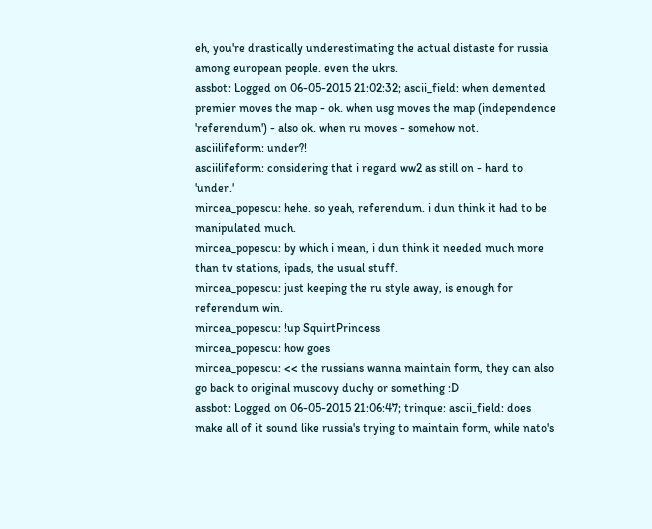eh, you're drastically underestimating the actual distaste for russia among european people. even the ukrs.
assbot: Logged on 06-05-2015 21:02:32; ascii_field: when demented premier moves the map - ok. when usg moves the map (independence 'referendum') - also ok. when ru moves - somehow not.
asciilifeform: under?!
asciilifeform: considering that i regard ww2 as still on - hard to 'under.'
mircea_popescu: hehe. so yeah, referendum. i dun think it had to be manipulated much.
mircea_popescu: by which i mean, i dun think it needed much more than tv stations, ipads, the usual stuff.
mircea_popescu: just keeping the ru style away, is enough for referendum win.
mircea_popescu: !up SquirtPrincess
mircea_popescu: how goes
mircea_popescu: << the russians wanna maintain form, they can also go back to original muscovy duchy or something :D
assbot: Logged on 06-05-2015 21:06:47; trinque: ascii_field: does make all of it sound like russia's trying to maintain form, while nato's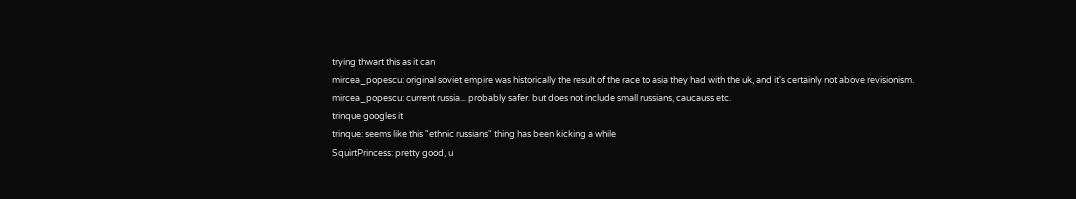trying thwart this as it can
mircea_popescu: original soviet empire was historically the result of the race to asia they had with the uk, and it's certainly not above revisionism.
mircea_popescu: current russia... probably safer. but does not include small russians, caucauss etc.
trinque googles it
trinque: seems like this "ethnic russians" thing has been kicking a while
SquirtPrincess: pretty good, u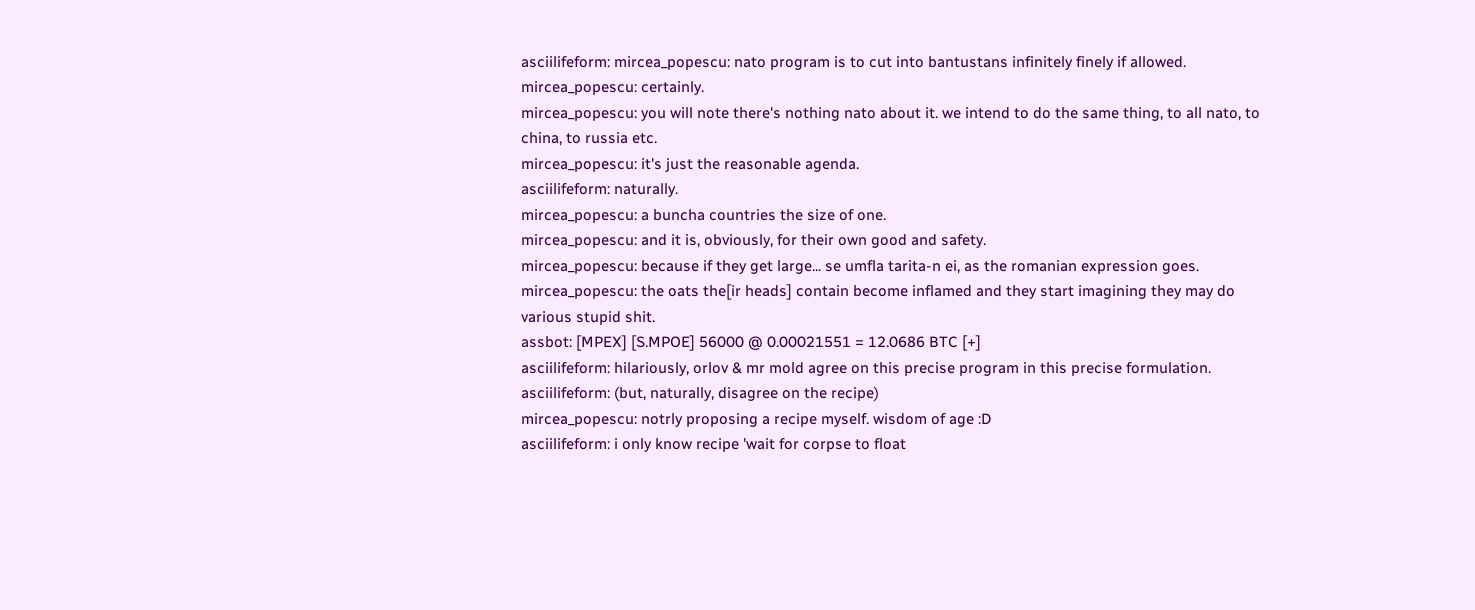asciilifeform: mircea_popescu: nato program is to cut into bantustans infinitely finely if allowed.
mircea_popescu: certainly.
mircea_popescu: you will note there's nothing nato about it. we intend to do the same thing, to all nato, to china, to russia etc.
mircea_popescu: it's just the reasonable agenda.
asciilifeform: naturally.
mircea_popescu: a buncha countries the size of one.
mircea_popescu: and it is, obviously, for their own good and safety.
mircea_popescu: because if they get large... se umfla tarita-n ei, as the romanian expression goes.
mircea_popescu: the oats the[ir heads] contain become inflamed and they start imagining they may do various stupid shit.
assbot: [MPEX] [S.MPOE] 56000 @ 0.00021551 = 12.0686 BTC [+]
asciilifeform: hilariously, orlov & mr mold agree on this precise program in this precise formulation.
asciilifeform: (but, naturally, disagree on the recipe)
mircea_popescu: notrly proposing a recipe myself. wisdom of age :D
asciilifeform: i only know recipe 'wait for corpse to float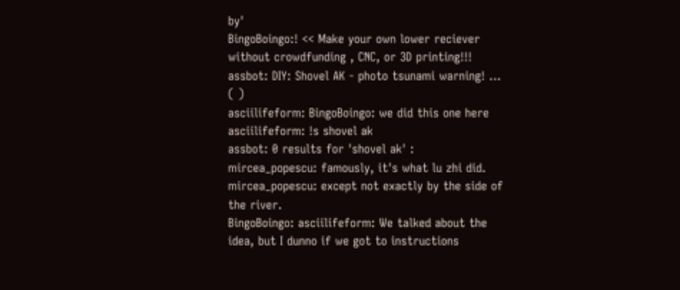by'
BingoBoingo:! << Make your own lower reciever without crowdfunding , CNC, or 3D printing!!!
assbot: DIY: Shovel AK - photo tsunami warning! ... ( )
asciilifeform: BingoBoingo: we did this one here
asciilifeform: !s shovel ak
assbot: 0 results for 'shovel ak' :
mircea_popescu: famously, it's what lu zhi did.
mircea_popescu: except not exactly by the side of the river.
BingoBoingo: asciilifeform: We talked about the idea, but I dunno if we got to instructions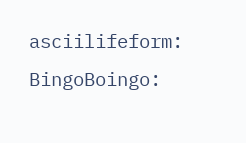asciilifeform: BingoBoingo: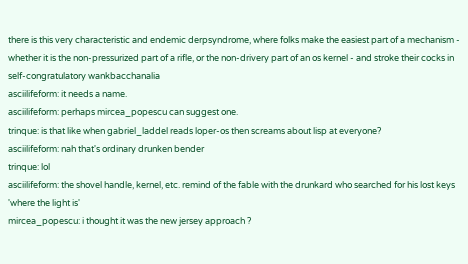there is this very characteristic and endemic derpsyndrome, where folks make the easiest part of a mechanism - whether it is the non-pressurized part of a rifle, or the non-drivery part of an os kernel - and stroke their cocks in self-congratulatory wankbacchanalia
asciilifeform: it needs a name.
asciilifeform: perhaps mircea_popescu can suggest one.
trinque: is that like when gabriel_laddel reads loper-os then screams about lisp at everyone?
asciilifeform: nah that's ordinary drunken bender
trinque: lol
asciilifeform: the shovel handle, kernel, etc. remind of the fable with the drunkard who searched for his lost keys 'where the light is'
mircea_popescu: i thought it was the new jersey approach ?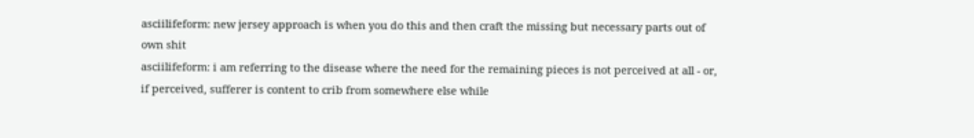asciilifeform: new jersey approach is when you do this and then craft the missing but necessary parts out of own shit
asciilifeform: i am referring to the disease where the need for the remaining pieces is not perceived at all - or, if perceived, sufferer is content to crib from somewhere else while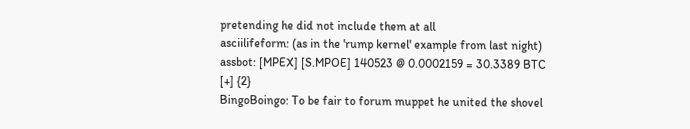pretending he did not include them at all
asciilifeform: (as in the 'rump kernel' example from last night)
assbot: [MPEX] [S.MPOE] 140523 @ 0.0002159 = 30.3389 BTC [+] {2}
BingoBoingo: To be fair to forum muppet he united the shovel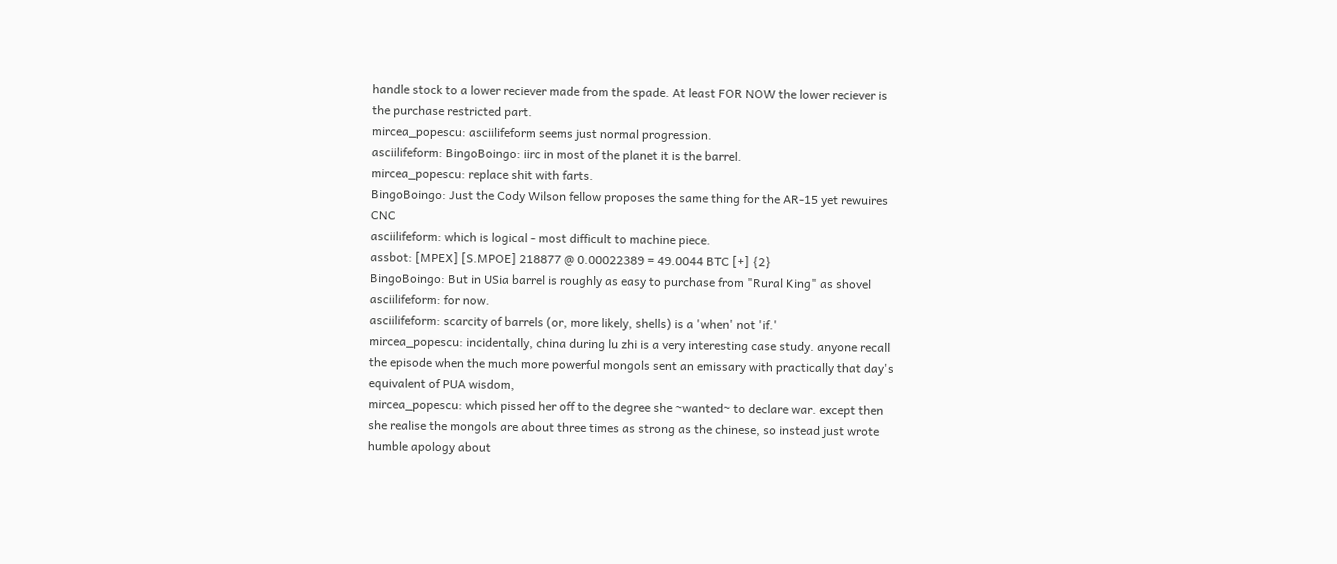handle stock to a lower reciever made from the spade. At least FOR NOW the lower reciever is the purchase restricted part.
mircea_popescu: asciilifeform seems just normal progression.
asciilifeform: BingoBoingo: iirc in most of the planet it is the barrel.
mircea_popescu: replace shit with farts.
BingoBoingo: Just the Cody Wilson fellow proposes the same thing for the AR-15 yet rewuires CNC
asciilifeform: which is logical - most difficult to machine piece.
assbot: [MPEX] [S.MPOE] 218877 @ 0.00022389 = 49.0044 BTC [+] {2}
BingoBoingo: But in USia barrel is roughly as easy to purchase from "Rural King" as shovel
asciilifeform: for now.
asciilifeform: scarcity of barrels (or, more likely, shells) is a 'when' not 'if.'
mircea_popescu: incidentally, china during lu zhi is a very interesting case study. anyone recall the episode when the much more powerful mongols sent an emissary with practically that day's equivalent of PUA wisdom,
mircea_popescu: which pissed her off to the degree she ~wanted~ to declare war. except then she realise the mongols are about three times as strong as the chinese, so instead just wrote humble apology about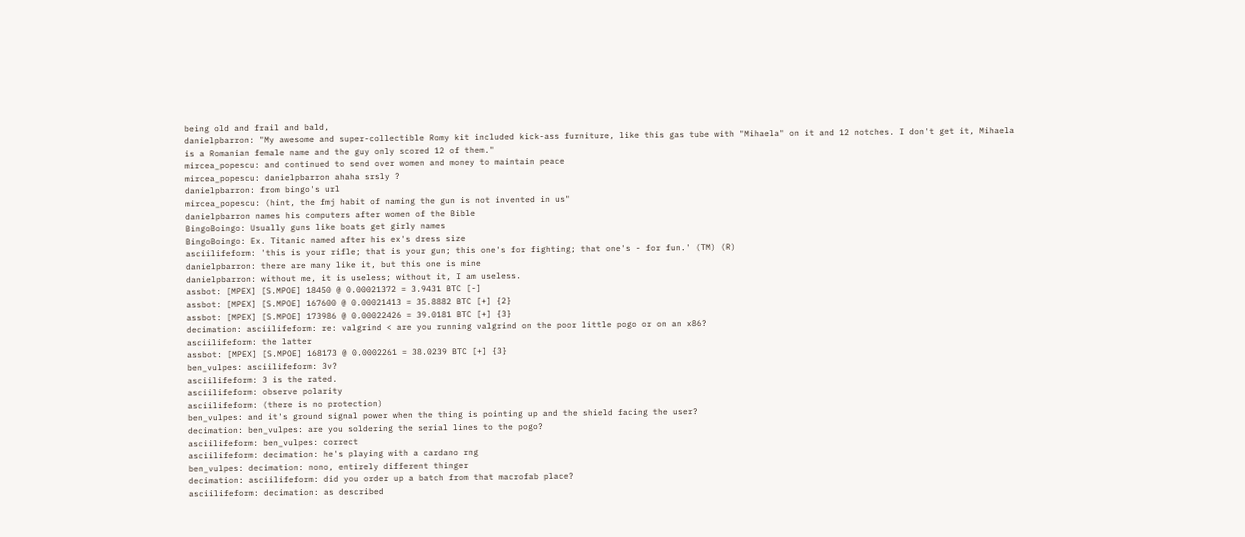being old and frail and bald,
danielpbarron: "My awesome and super-collectible Romy kit included kick-ass furniture, like this gas tube with "Mihaela" on it and 12 notches. I don't get it, Mihaela is a Romanian female name and the guy only scored 12 of them."
mircea_popescu: and continued to send over women and money to maintain peace
mircea_popescu: danielpbarron ahaha srsly ?
danielpbarron: from bingo's url
mircea_popescu: (hint, the fmj habit of naming the gun is not invented in us"
danielpbarron names his computers after women of the Bible
BingoBoingo: Usually guns like boats get girly names
BingoBoingo: Ex. Titanic named after his ex's dress size
asciilifeform: 'this is your rifle; that is your gun; this one's for fighting; that one's - for fun.' (TM) (R)
danielpbarron: there are many like it, but this one is mine
danielpbarron: without me, it is useless; without it, I am useless.
assbot: [MPEX] [S.MPOE] 18450 @ 0.00021372 = 3.9431 BTC [-]
assbot: [MPEX] [S.MPOE] 167600 @ 0.00021413 = 35.8882 BTC [+] {2}
assbot: [MPEX] [S.MPOE] 173986 @ 0.00022426 = 39.0181 BTC [+] {3}
decimation: asciilifeform: re: valgrind < are you running valgrind on the poor little pogo or on an x86?
asciilifeform: the latter
assbot: [MPEX] [S.MPOE] 168173 @ 0.0002261 = 38.0239 BTC [+] {3}
ben_vulpes: asciilifeform: 3v?
asciilifeform: 3 is the rated.
asciilifeform: observe polarity
asciilifeform: (there is no protection)
ben_vulpes: and it's ground signal power when the thing is pointing up and the shield facing the user?
decimation: ben_vulpes: are you soldering the serial lines to the pogo?
asciilifeform: ben_vulpes: correct
asciilifeform: decimation: he's playing with a cardano rng
ben_vulpes: decimation: nono, entirely different thinger
decimation: asciilifeform: did you order up a batch from that macrofab place?
asciilifeform: decimation: as described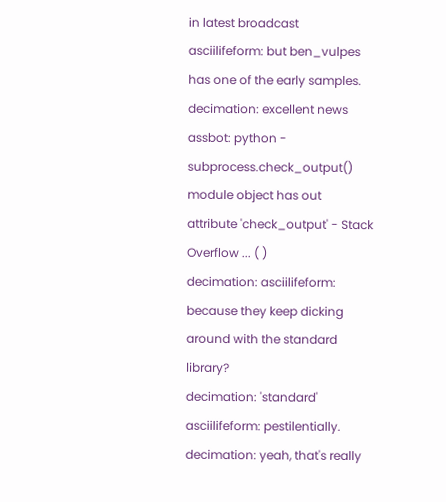in latest broadcast
asciilifeform: but ben_vulpes has one of the early samples.
decimation: excellent news
assbot: python - subprocess.check_output() module object has out attribute 'check_output' - Stack Overflow ... ( )
decimation: asciilifeform: because they keep dicking around with the standard library?
decimation: 'standard'
asciilifeform: pestilentially.
decimation: yeah, that's really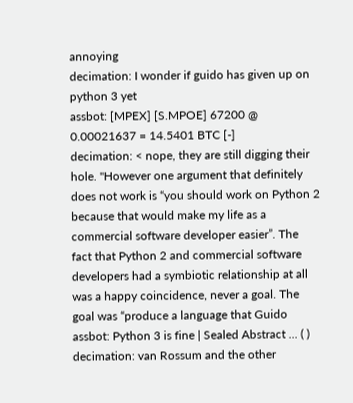annoying
decimation: I wonder if guido has given up on python 3 yet
assbot: [MPEX] [S.MPOE] 67200 @ 0.00021637 = 14.5401 BTC [-]
decimation: < nope, they are still digging their hole. "However one argument that definitely does not work is “you should work on Python 2 because that would make my life as a commercial software developer easier”. The fact that Python 2 and commercial software developers had a symbiotic relationship at all was a happy coincidence, never a goal. The goal was “produce a language that Guido
assbot: Python 3 is fine | Sealed Abstract ... ( )
decimation: van Rossum and the other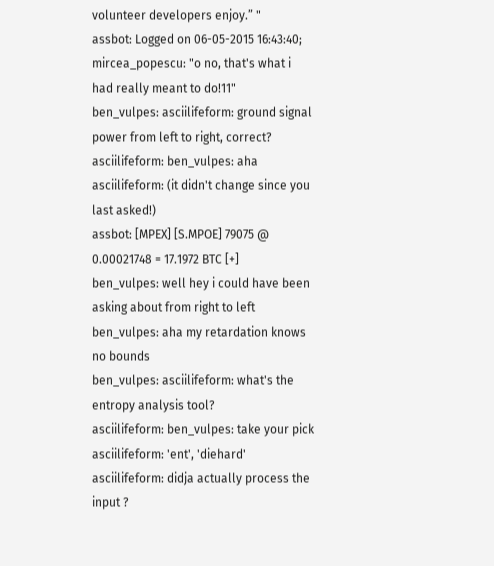volunteer developers enjoy.” "
assbot: Logged on 06-05-2015 16:43:40; mircea_popescu: "o no, that's what i had really meant to do!11"
ben_vulpes: asciilifeform: ground signal power from left to right, correct?
asciilifeform: ben_vulpes: aha
asciilifeform: (it didn't change since you last asked!)
assbot: [MPEX] [S.MPOE] 79075 @ 0.00021748 = 17.1972 BTC [+]
ben_vulpes: well hey i could have been asking about from right to left
ben_vulpes: aha my retardation knows no bounds
ben_vulpes: asciilifeform: what's the entropy analysis tool?
asciilifeform: ben_vulpes: take your pick
asciilifeform: 'ent', 'diehard'
asciilifeform: didja actually process the input ?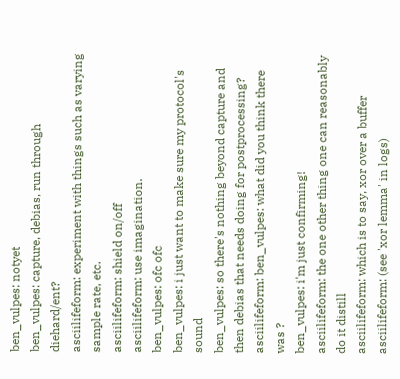ben_vulpes: notyet
ben_vulpes: capture, debias, run through diehard/ent?
asciilifeform: experiment with things such as varying sample rate, etc.
asciilifeform: shield on/off
asciilifeform: use imagination.
ben_vulpes: ofc ofc
ben_vulpes: i just want to make sure my protocol's sound
ben_vulpes: so there's nothing beyond capture and then debias that needs doing for postprocessing?
asciilifeform: ben_vulpes: what did you think there was ?
ben_vulpes: i'm just confirming!
asciilifeform: the one other thing one can reasonably do it distill
asciilifeform: which is to say, xor over a buffer
asciilifeform: (see 'xor lemma' in logs)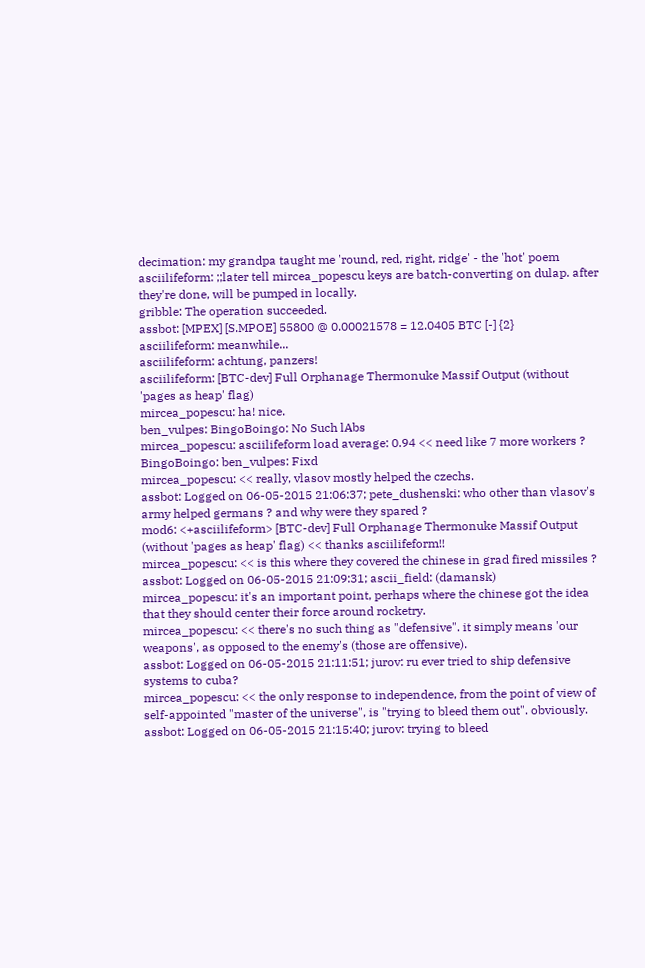decimation: my grandpa taught me 'round, red, right, ridge' - the 'hot' poem
asciilifeform: ;;later tell mircea_popescu keys are batch-converting on dulap. after they're done, will be pumped in locally.
gribble: The operation succeeded.
assbot: [MPEX] [S.MPOE] 55800 @ 0.00021578 = 12.0405 BTC [-] {2}
asciilifeform: meanwhile...
asciilifeform: achtung, panzers!
asciilifeform: [BTC-dev] Full Orphanage Thermonuke Massif Output (without 'pages as heap' flag)
mircea_popescu: ha! nice.
ben_vulpes: BingoBoingo: No Such lAbs
mircea_popescu: asciilifeform load average: 0.94 << need like 7 more workers ?
BingoBoingo: ben_vulpes: Fixd
mircea_popescu: << really, vlasov mostly helped the czechs.
assbot: Logged on 06-05-2015 21:06:37; pete_dushenski: who other than vlasov's army helped germans ? and why were they spared ?
mod6: <+asciilifeform> [BTC-dev] Full Orphanage Thermonuke Massif Output (without 'pages as heap' flag) << thanks asciilifeform!!
mircea_popescu: << is this where they covered the chinese in grad fired missiles ?
assbot: Logged on 06-05-2015 21:09:31; ascii_field: (damansk)
mircea_popescu: it's an important point, perhaps where the chinese got the idea that they should center their force around rocketry.
mircea_popescu: << there's no such thing as "defensive". it simply means 'our weapons', as opposed to the enemy's (those are offensive).
assbot: Logged on 06-05-2015 21:11:51; jurov: ru ever tried to ship defensive systems to cuba?
mircea_popescu: << the only response to independence, from the point of view of self-appointed "master of the universe", is "trying to bleed them out". obviously.
assbot: Logged on 06-05-2015 21:15:40; jurov: trying to bleed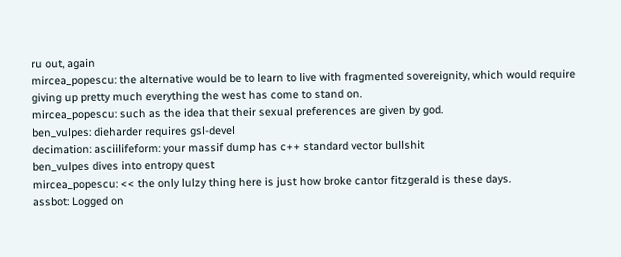ru out, again
mircea_popescu: the alternative would be to learn to live with fragmented sovereignity, which would require giving up pretty much everything the west has come to stand on.
mircea_popescu: such as the idea that their sexual preferences are given by god.
ben_vulpes: dieharder requires gsl-devel
decimation: asciilifeform: your massif dump has c++ standard vector bullshit
ben_vulpes dives into entropy quest
mircea_popescu: << the only lulzy thing here is just how broke cantor fitzgerald is these days.
assbot: Logged on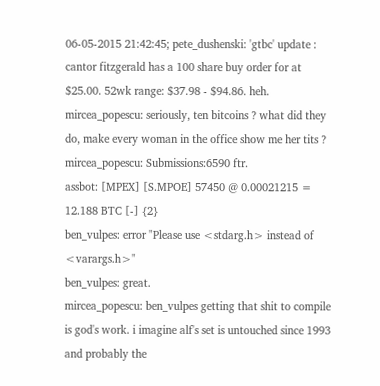06-05-2015 21:42:45; pete_dushenski: 'gtbc' update : cantor fitzgerald has a 100 share buy order for at $25.00. 52wk range: $37.98 - $94.86. heh.
mircea_popescu: seriously, ten bitcoins ? what did they do, make every woman in the office show me her tits ?
mircea_popescu: Submissions:6590 ftr.
assbot: [MPEX] [S.MPOE] 57450 @ 0.00021215 = 12.188 BTC [-] {2}
ben_vulpes: error "Please use <stdarg.h> instead of <varargs.h>"
ben_vulpes: great.
mircea_popescu: ben_vulpes getting that shit to compile is god's work. i imagine alf's set is untouched since 1993 and probably the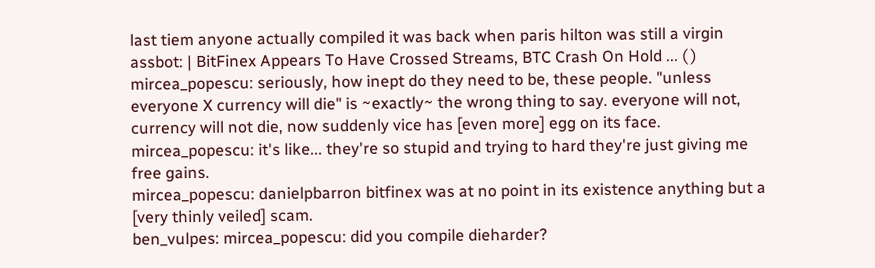last tiem anyone actually compiled it was back when paris hilton was still a virgin
assbot: | BitFinex Appears To Have Crossed Streams, BTC Crash On Hold ... ( )
mircea_popescu: seriously, how inept do they need to be, these people. "unless everyone X currency will die" is ~exactly~ the wrong thing to say. everyone will not, currency will not die, now suddenly vice has [even more] egg on its face.
mircea_popescu: it's like... they're so stupid and trying to hard they're just giving me free gains.
mircea_popescu: danielpbarron bitfinex was at no point in its existence anything but a [very thinly veiled] scam.
ben_vulpes: mircea_popescu: did you compile dieharder?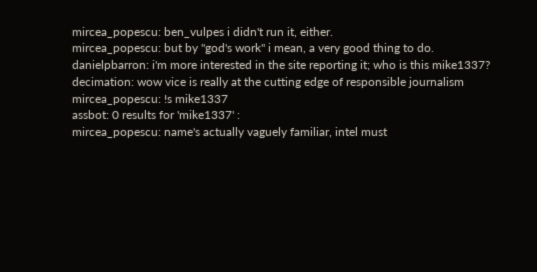mircea_popescu: ben_vulpes i didn't run it, either.
mircea_popescu: but by "god's work" i mean, a very good thing to do.
danielpbarron: i'm more interested in the site reporting it; who is this mike1337?
decimation: wow vice is really at the cutting edge of responsible journalism
mircea_popescu: !s mike1337
assbot: 0 results for 'mike1337' :
mircea_popescu: name's actually vaguely familiar, intel must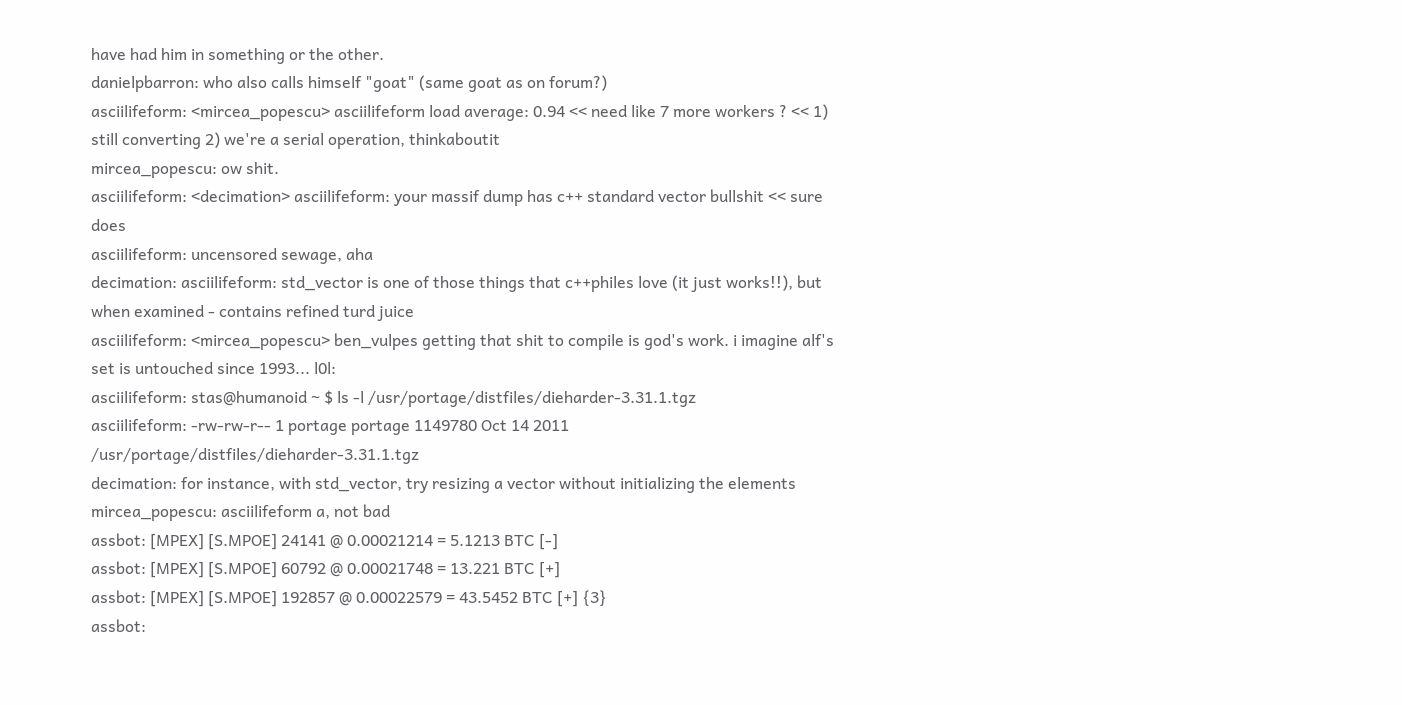have had him in something or the other.
danielpbarron: who also calls himself "goat" (same goat as on forum?)
asciilifeform: <mircea_popescu> asciilifeform load average: 0.94 << need like 7 more workers ? << 1) still converting 2) we're a serial operation, thinkaboutit
mircea_popescu: ow shit.
asciilifeform: <decimation> asciilifeform: your massif dump has c++ standard vector bullshit << sure does
asciilifeform: uncensored sewage, aha
decimation: asciilifeform: std_vector is one of those things that c++philes love (it just works!!), but when examined - contains refined turd juice
asciilifeform: <mircea_popescu> ben_vulpes getting that shit to compile is god's work. i imagine alf's set is untouched since 1993... l0l:
asciilifeform: stas@humanoid ~ $ ls -l /usr/portage/distfiles/dieharder-3.31.1.tgz
asciilifeform: -rw-rw-r-- 1 portage portage 1149780 Oct 14 2011 /usr/portage/distfiles/dieharder-3.31.1.tgz
decimation: for instance, with std_vector, try resizing a vector without initializing the elements
mircea_popescu: asciilifeform a, not bad
assbot: [MPEX] [S.MPOE] 24141 @ 0.00021214 = 5.1213 BTC [-]
assbot: [MPEX] [S.MPOE] 60792 @ 0.00021748 = 13.221 BTC [+]
assbot: [MPEX] [S.MPOE] 192857 @ 0.00022579 = 43.5452 BTC [+] {3}
assbot: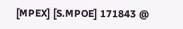[MPEX] [S.MPOE] 171843 @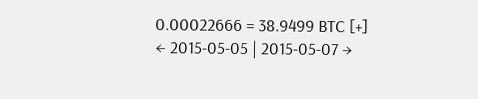0.00022666 = 38.9499 BTC [+]
← 2015-05-05 | 2015-05-07 →